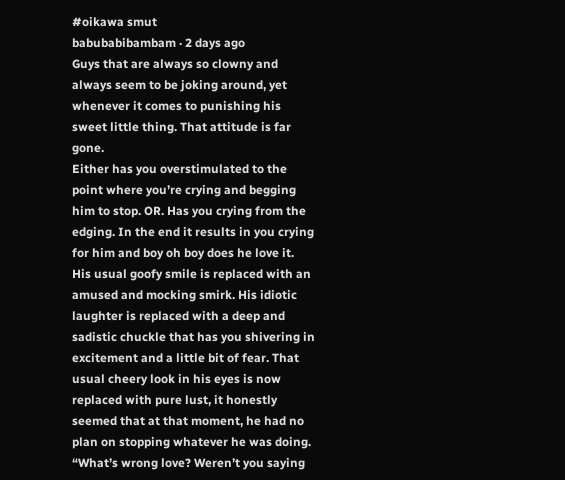#oikawa smut
babubabibambam · 2 days ago
Guys that are always so clowny and always seem to be joking around, yet whenever it comes to punishing his sweet little thing. That attitude is far gone.
Either has you overstimulated to the point where you’re crying and begging him to stop. OR. Has you crying from the edging. In the end it results in you crying for him and boy oh boy does he love it.
His usual goofy smile is replaced with an amused and mocking smirk. His idiotic laughter is replaced with a deep and sadistic chuckle that has you shivering in excitement and a little bit of fear. That usual cheery look in his eyes is now replaced with pure lust, it honestly seemed that at that moment, he had no plan on stopping whatever he was doing. “What’s wrong love? Weren’t you saying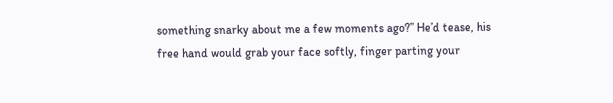something snarky about me a few moments ago?” He’d tease, his free hand would grab your face softly, finger parting your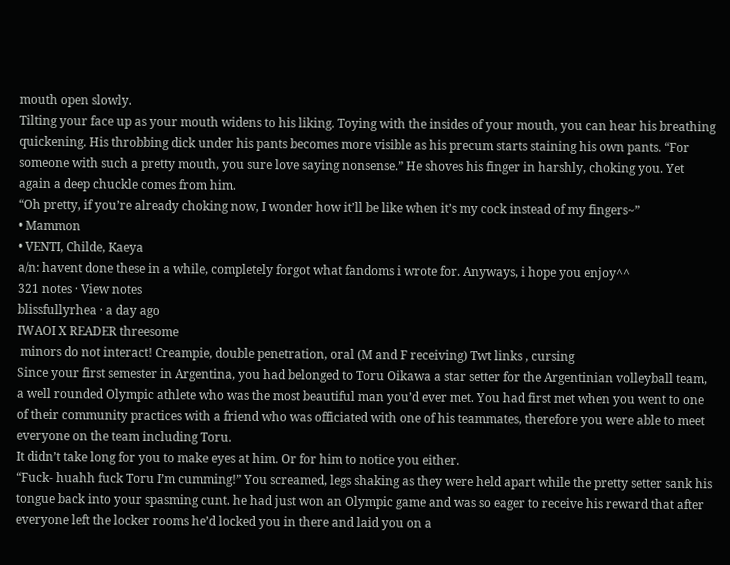mouth open slowly.
Tilting your face up as your mouth widens to his liking. Toying with the insides of your mouth, you can hear his breathing quickening. His throbbing dick under his pants becomes more visible as his precum starts staining his own pants. “For someone with such a pretty mouth, you sure love saying nonsense.” He shoves his finger in harshly, choking you. Yet again a deep chuckle comes from him.
“Oh pretty, if you’re already choking now, I wonder how it’ll be like when it’s my cock instead of my fingers~”
• Mammon
• VENTI, Childe, Kaeya
a/n: havent done these in a while, completely forgot what fandoms i wrote for. Anyways, i hope you enjoy^^
321 notes · View notes
blissfullyrhea · a day ago
IWAOI X READER threesome
 minors do not interact! Creampie, double penetration, oral (M and F receiving) Twt links , cursing
Since your first semester in Argentina, you had belonged to Toru Oikawa a star setter for the Argentinian volleyball team, a well rounded Olympic athlete who was the most beautiful man you’d ever met. You had first met when you went to one of their community practices with a friend who was officiated with one of his teammates, therefore you were able to meet everyone on the team including Toru.
It didn’t take long for you to make eyes at him. Or for him to notice you either.
“Fuck- huahh fuck Toru I’m cumming!” You screamed, legs shaking as they were held apart while the pretty setter sank his tongue back into your spasming cunt. he had just won an Olympic game and was so eager to receive his reward that after everyone left the locker rooms he’d locked you in there and laid you on a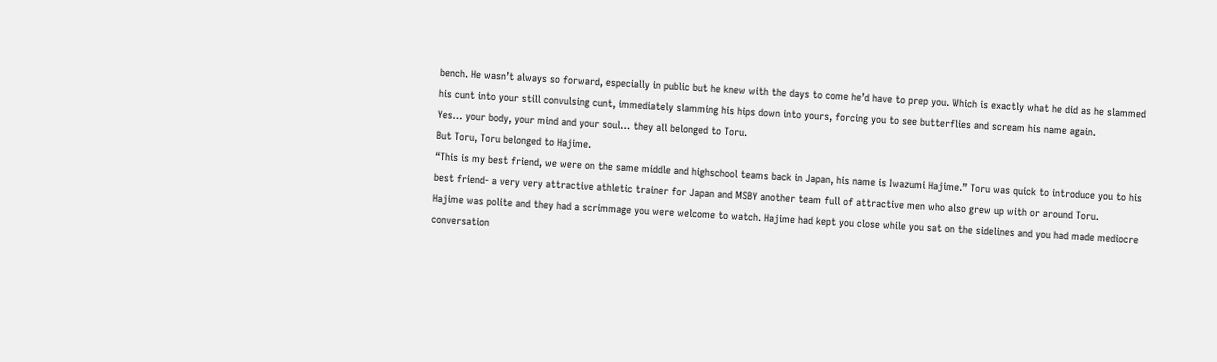bench. He wasn’t always so forward, especially in public but he knew with the days to come he’d have to prep you. Which is exactly what he did as he slammed his cunt into your still convulsing cunt, immediately slamming his hips down into yours, forcing you to see butterflies and scream his name again.
Yes… your body, your mind and your soul… they all belonged to Toru.
But Toru, Toru belonged to Hajime.
“This is my best friend, we were on the same middle and highschool teams back in Japan, his name is Iwazumi Hajime.” Toru was quick to introduce you to his best friend- a very very attractive athletic trainer for Japan and MSBY another team full of attractive men who also grew up with or around Toru.
Hajime was polite and they had a scrimmage you were welcome to watch. Hajime had kept you close while you sat on the sidelines and you had made mediocre conversation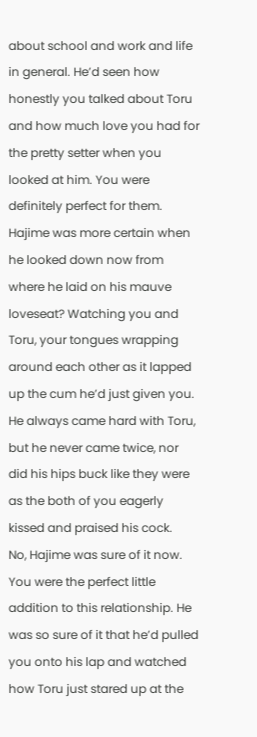about school and work and life in general. He’d seen how honestly you talked about Toru and how much love you had for the pretty setter when you looked at him. You were definitely perfect for them.
Hajime was more certain when he looked down now from where he laid on his mauve loveseat? Watching you and Toru, your tongues wrapping around each other as it lapped up the cum he’d just given you. He always came hard with Toru, but he never came twice, nor did his hips buck like they were as the both of you eagerly kissed and praised his cock.
No, Hajime was sure of it now. You were the perfect little addition to this relationship. He was so sure of it that he’d pulled you onto his lap and watched how Toru just stared up at the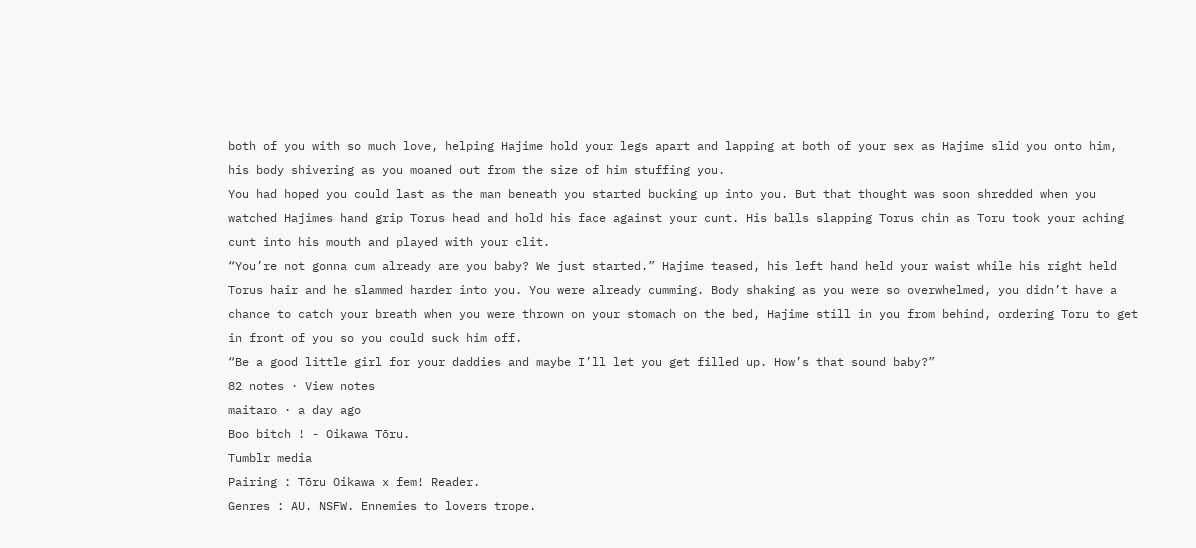both of you with so much love, helping Hajime hold your legs apart and lapping at both of your sex as Hajime slid you onto him, his body shivering as you moaned out from the size of him stuffing you.
You had hoped you could last as the man beneath you started bucking up into you. But that thought was soon shredded when you watched Hajimes hand grip Torus head and hold his face against your cunt. His balls slapping Torus chin as Toru took your aching cunt into his mouth and played with your clit.
“You’re not gonna cum already are you baby? We just started.” Hajime teased, his left hand held your waist while his right held Torus hair and he slammed harder into you. You were already cumming. Body shaking as you were so overwhelmed, you didn’t have a chance to catch your breath when you were thrown on your stomach on the bed, Hajime still in you from behind, ordering Toru to get in front of you so you could suck him off.
“Be a good little girl for your daddies and maybe I’ll let you get filled up. How’s that sound baby?”
82 notes · View notes
maitaro · a day ago
Boo bitch ! - Oikawa Tōru.
Tumblr media
Pairing : Tōru Oikawa x fem! Reader.
Genres : AU. NSFW. Ennemies to lovers trope.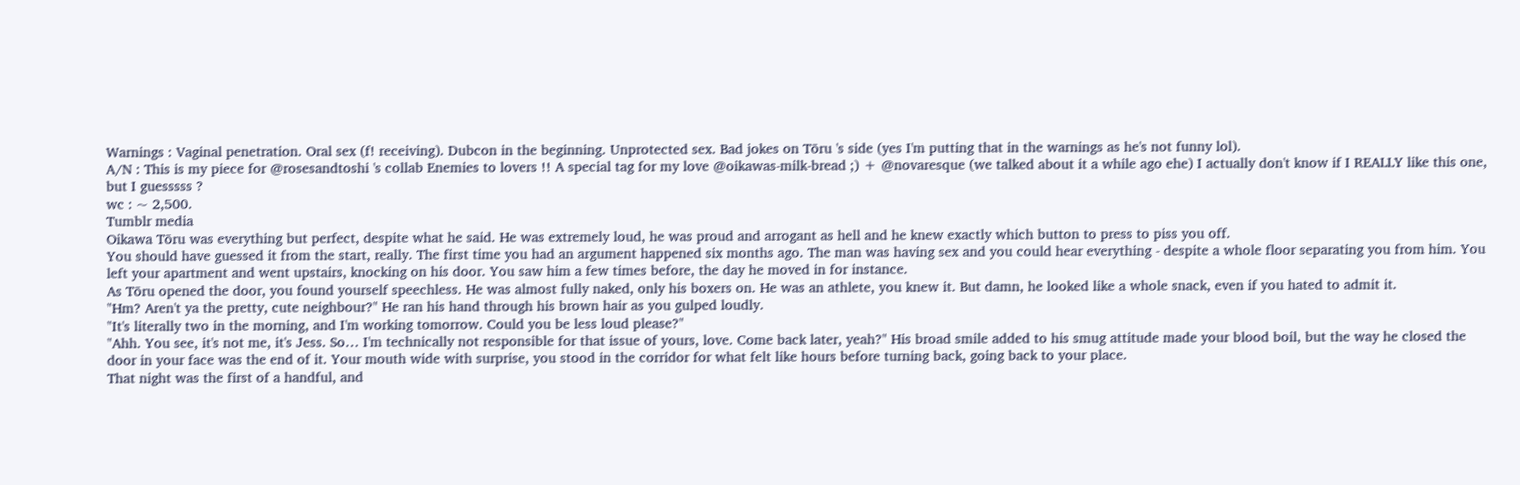Warnings : Vaginal penetration. Oral sex (f! receiving). Dubcon in the beginning. Unprotected sex. Bad jokes on Tōru 's side (yes I'm putting that in the warnings as he's not funny lol).
A/N : This is my piece for @rosesandtoshi 's collab Enemies to lovers !! A special tag for my love @oikawas-milk-bread ;) + @novaresque (we talked about it a while ago ehe) I actually don't know if I REALLY like this one, but I guesssss ?
wc : ~ 2,500.
Tumblr media
Oikawa Tōru was everything but perfect, despite what he said. He was extremely loud, he was proud and arrogant as hell and he knew exactly which button to press to piss you off.
You should have guessed it from the start, really. The first time you had an argument happened six months ago. The man was having sex and you could hear everything - despite a whole floor separating you from him. You left your apartment and went upstairs, knocking on his door. You saw him a few times before, the day he moved in for instance.
As Tōru opened the door, you found yourself speechless. He was almost fully naked, only his boxers on. He was an athlete, you knew it. But damn, he looked like a whole snack, even if you hated to admit it.
"Hm? Aren't ya the pretty, cute neighbour?" He ran his hand through his brown hair as you gulped loudly.
"It's literally two in the morning, and I'm working tomorrow. Could you be less loud please?"
"Ahh. You see, it's not me, it's Jess. So… I'm technically not responsible for that issue of yours, love. Come back later, yeah?" His broad smile added to his smug attitude made your blood boil, but the way he closed the door in your face was the end of it. Your mouth wide with surprise, you stood in the corridor for what felt like hours before turning back, going back to your place.
That night was the first of a handful, and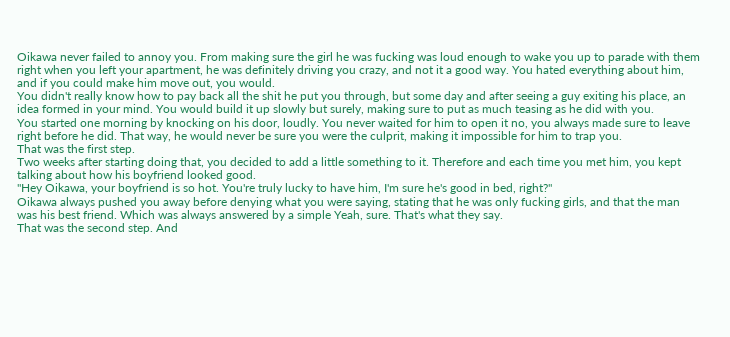Oikawa never failed to annoy you. From making sure the girl he was fucking was loud enough to wake you up to parade with them right when you left your apartment, he was definitely driving you crazy, and not it a good way. You hated everything about him, and if you could make him move out, you would.
You didn't really know how to pay back all the shit he put you through, but some day and after seeing a guy exiting his place, an idea formed in your mind. You would build it up slowly but surely, making sure to put as much teasing as he did with you.
You started one morning by knocking on his door, loudly. You never waited for him to open it no, you always made sure to leave right before he did. That way, he would never be sure you were the culprit, making it impossible for him to trap you.
That was the first step.
Two weeks after starting doing that, you decided to add a little something to it. Therefore and each time you met him, you kept talking about how his boyfriend looked good.
"Hey Oikawa, your boyfriend is so hot. You're truly lucky to have him, I'm sure he's good in bed, right?"
Oikawa always pushed you away before denying what you were saying, stating that he was only fucking girls, and that the man was his best friend. Which was always answered by a simple Yeah, sure. That's what they say.
That was the second step. And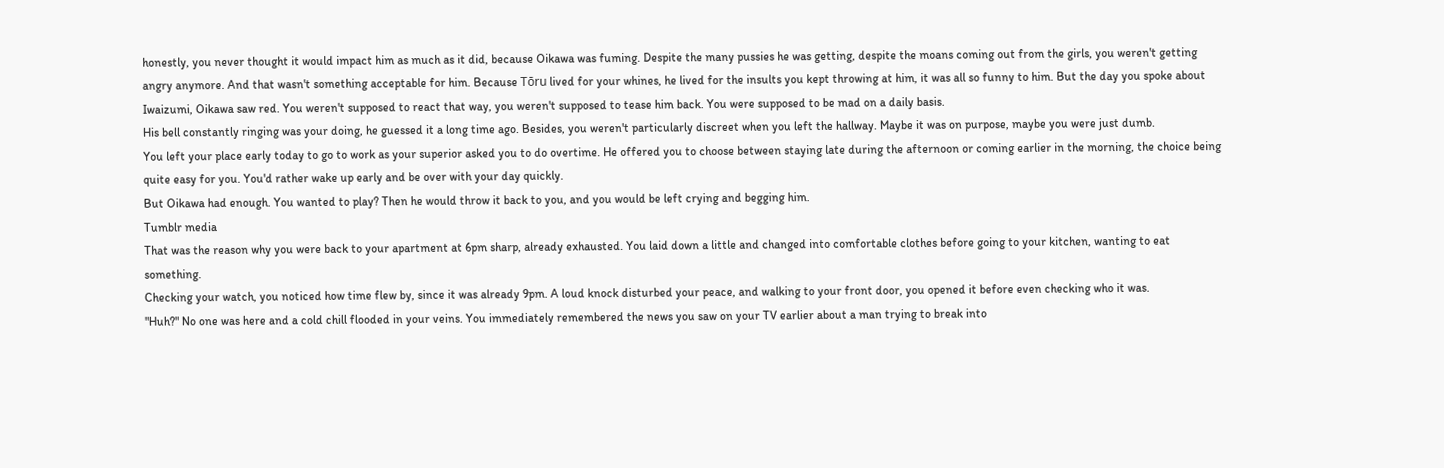honestly, you never thought it would impact him as much as it did, because Oikawa was fuming. Despite the many pussies he was getting, despite the moans coming out from the girls, you weren't getting angry anymore. And that wasn't something acceptable for him. Because Tōru lived for your whines, he lived for the insults you kept throwing at him, it was all so funny to him. But the day you spoke about Iwaizumi, Oikawa saw red. You weren't supposed to react that way, you weren't supposed to tease him back. You were supposed to be mad on a daily basis.
His bell constantly ringing was your doing, he guessed it a long time ago. Besides, you weren't particularly discreet when you left the hallway. Maybe it was on purpose, maybe you were just dumb.
You left your place early today to go to work as your superior asked you to do overtime. He offered you to choose between staying late during the afternoon or coming earlier in the morning, the choice being quite easy for you. You'd rather wake up early and be over with your day quickly.
But Oikawa had enough. You wanted to play? Then he would throw it back to you, and you would be left crying and begging him.
Tumblr media
That was the reason why you were back to your apartment at 6pm sharp, already exhausted. You laid down a little and changed into comfortable clothes before going to your kitchen, wanting to eat something.
Checking your watch, you noticed how time flew by, since it was already 9pm. A loud knock disturbed your peace, and walking to your front door, you opened it before even checking who it was.
"Huh?" No one was here and a cold chill flooded in your veins. You immediately remembered the news you saw on your TV earlier about a man trying to break into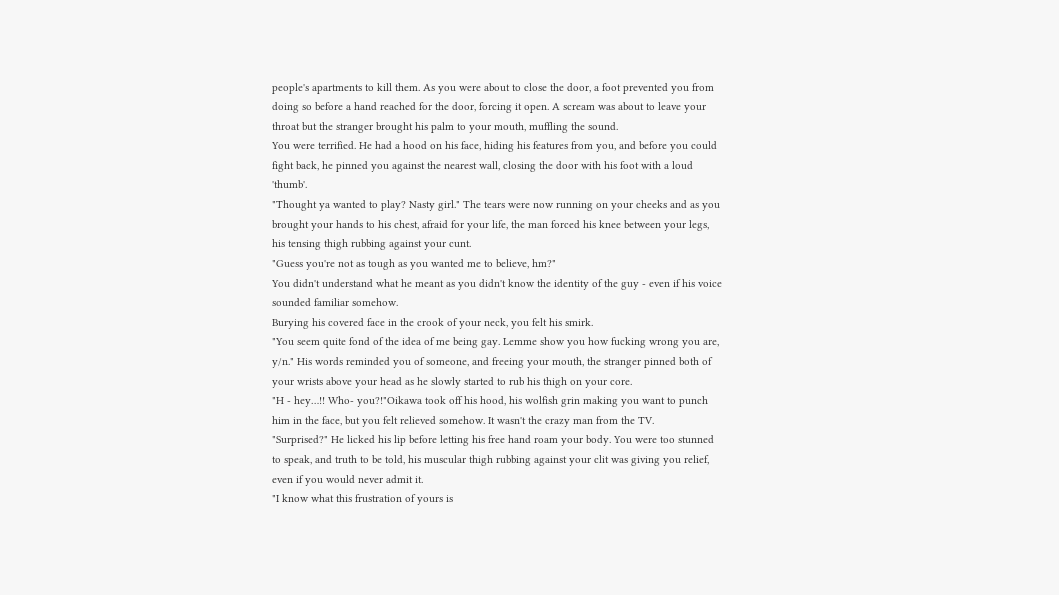people's apartments to kill them. As you were about to close the door, a foot prevented you from doing so before a hand reached for the door, forcing it open. A scream was about to leave your throat but the stranger brought his palm to your mouth, muffling the sound.
You were terrified. He had a hood on his face, hiding his features from you, and before you could fight back, he pinned you against the nearest wall, closing the door with his foot with a loud 'thumb'.
"Thought ya wanted to play? Nasty girl." The tears were now running on your cheeks and as you brought your hands to his chest, afraid for your life, the man forced his knee between your legs, his tensing thigh rubbing against your cunt.
"Guess you're not as tough as you wanted me to believe, hm?"
You didn't understand what he meant as you didn't know the identity of the guy - even if his voice sounded familiar somehow.
Burying his covered face in the crook of your neck, you felt his smirk.
"You seem quite fond of the idea of me being gay. Lemme show you how fucking wrong you are, y/n." His words reminded you of someone, and freeing your mouth, the stranger pinned both of your wrists above your head as he slowly started to rub his thigh on your core.
"H - hey…!! Who- you?!"Oikawa took off his hood, his wolfish grin making you want to punch him in the face, but you felt relieved somehow. It wasn't the crazy man from the TV.
"Surprised?" He licked his lip before letting his free hand roam your body. You were too stunned to speak, and truth to be told, his muscular thigh rubbing against your clit was giving you relief, even if you would never admit it.
"I know what this frustration of yours is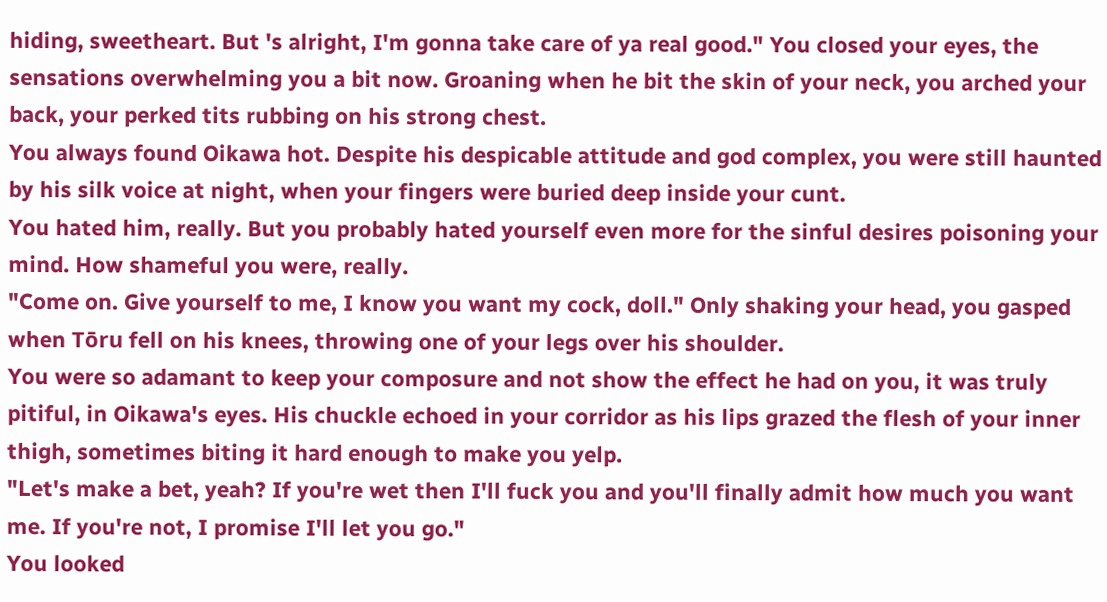hiding, sweetheart. But 's alright, I'm gonna take care of ya real good." You closed your eyes, the sensations overwhelming you a bit now. Groaning when he bit the skin of your neck, you arched your back, your perked tits rubbing on his strong chest.
You always found Oikawa hot. Despite his despicable attitude and god complex, you were still haunted by his silk voice at night, when your fingers were buried deep inside your cunt.
You hated him, really. But you probably hated yourself even more for the sinful desires poisoning your mind. How shameful you were, really.
"Come on. Give yourself to me, I know you want my cock, doll." Only shaking your head, you gasped when Tōru fell on his knees, throwing one of your legs over his shoulder.
You were so adamant to keep your composure and not show the effect he had on you, it was truly pitiful, in Oikawa's eyes. His chuckle echoed in your corridor as his lips grazed the flesh of your inner thigh, sometimes biting it hard enough to make you yelp.
"Let's make a bet, yeah? If you're wet then I'll fuck you and you'll finally admit how much you want me. If you're not, I promise I'll let you go."
You looked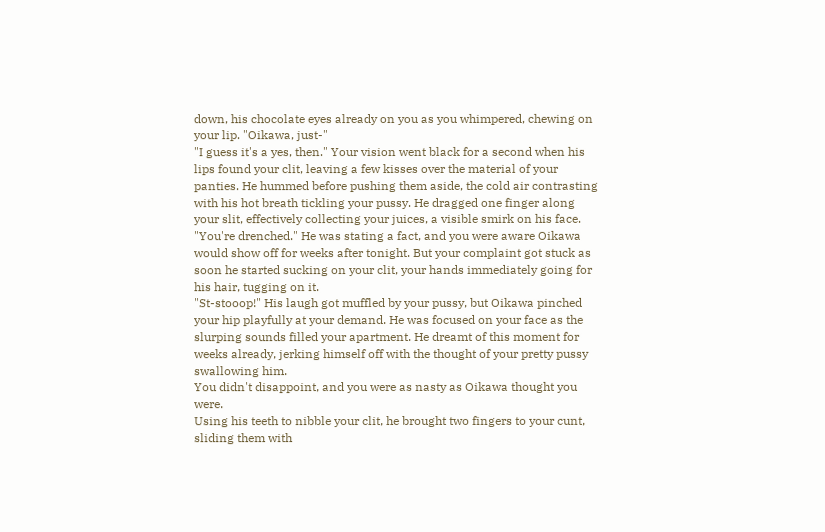down, his chocolate eyes already on you as you whimpered, chewing on your lip. "Oikawa, just-"
"I guess it's a yes, then." Your vision went black for a second when his lips found your clit, leaving a few kisses over the material of your panties. He hummed before pushing them aside, the cold air contrasting with his hot breath tickling your pussy. He dragged one finger along your slit, effectively collecting your juices, a visible smirk on his face.
"You're drenched." He was stating a fact, and you were aware Oikawa would show off for weeks after tonight. But your complaint got stuck as soon he started sucking on your clit, your hands immediately going for his hair, tugging on it.
"St-stooop!" His laugh got muffled by your pussy, but Oikawa pinched your hip playfully at your demand. He was focused on your face as the slurping sounds filled your apartment. He dreamt of this moment for weeks already, jerking himself off with the thought of your pretty pussy swallowing him.
You didn't disappoint, and you were as nasty as Oikawa thought you were.
Using his teeth to nibble your clit, he brought two fingers to your cunt, sliding them with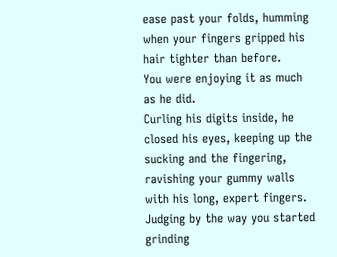ease past your folds, humming when your fingers gripped his hair tighter than before.
You were enjoying it as much as he did.
Curling his digits inside, he closed his eyes, keeping up the sucking and the fingering, ravishing your gummy walls with his long, expert fingers.
Judging by the way you started grinding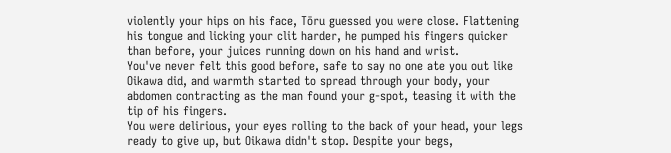violently your hips on his face, Tōru guessed you were close. Flattening his tongue and licking your clit harder, he pumped his fingers quicker than before, your juices running down on his hand and wrist.
You've never felt this good before, safe to say no one ate you out like Oikawa did, and warmth started to spread through your body, your abdomen contracting as the man found your g-spot, teasing it with the tip of his fingers.
You were delirious, your eyes rolling to the back of your head, your legs ready to give up, but Oikawa didn't stop. Despite your begs,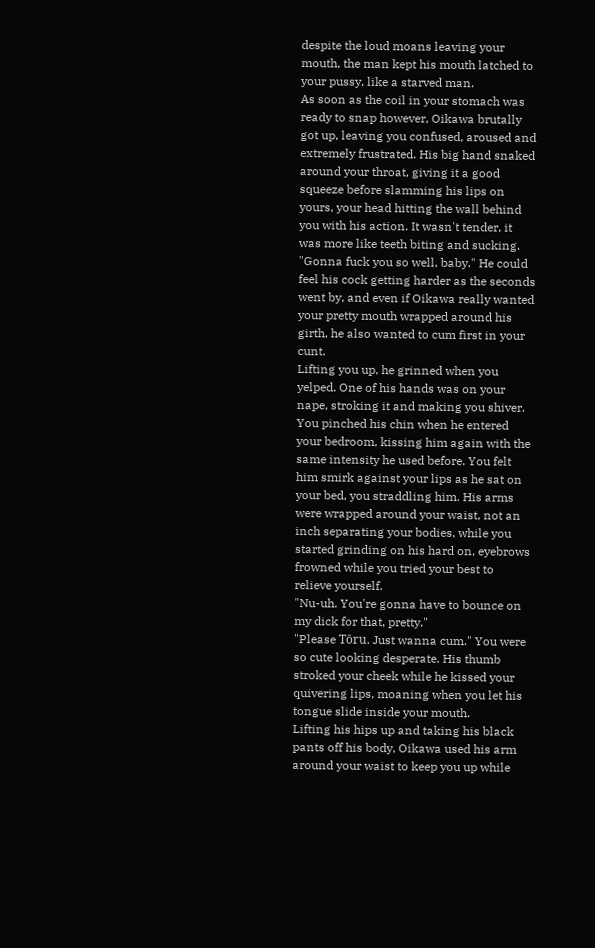despite the loud moans leaving your mouth, the man kept his mouth latched to your pussy, like a starved man.
As soon as the coil in your stomach was ready to snap however, Oikawa brutally got up, leaving you confused, aroused and extremely frustrated. His big hand snaked around your throat, giving it a good squeeze before slamming his lips on yours, your head hitting the wall behind you with his action. It wasn't tender, it was more like teeth biting and sucking.
"Gonna fuck you so well, baby." He could feel his cock getting harder as the seconds went by, and even if Oikawa really wanted your pretty mouth wrapped around his girth, he also wanted to cum first in your cunt.
Lifting you up, he grinned when you yelped. One of his hands was on your nape, stroking it and making you shiver. You pinched his chin when he entered your bedroom, kissing him again with the same intensity he used before. You felt him smirk against your lips as he sat on your bed, you straddling him. His arms were wrapped around your waist, not an inch separating your bodies, while you started grinding on his hard on, eyebrows frowned while you tried your best to relieve yourself.
"Nu-uh. You're gonna have to bounce on my dick for that, pretty."
"Please Tōru. Just wanna cum." You were so cute looking desperate. His thumb stroked your cheek while he kissed your quivering lips, moaning when you let his tongue slide inside your mouth.
Lifting his hips up and taking his black pants off his body, Oikawa used his arm around your waist to keep you up while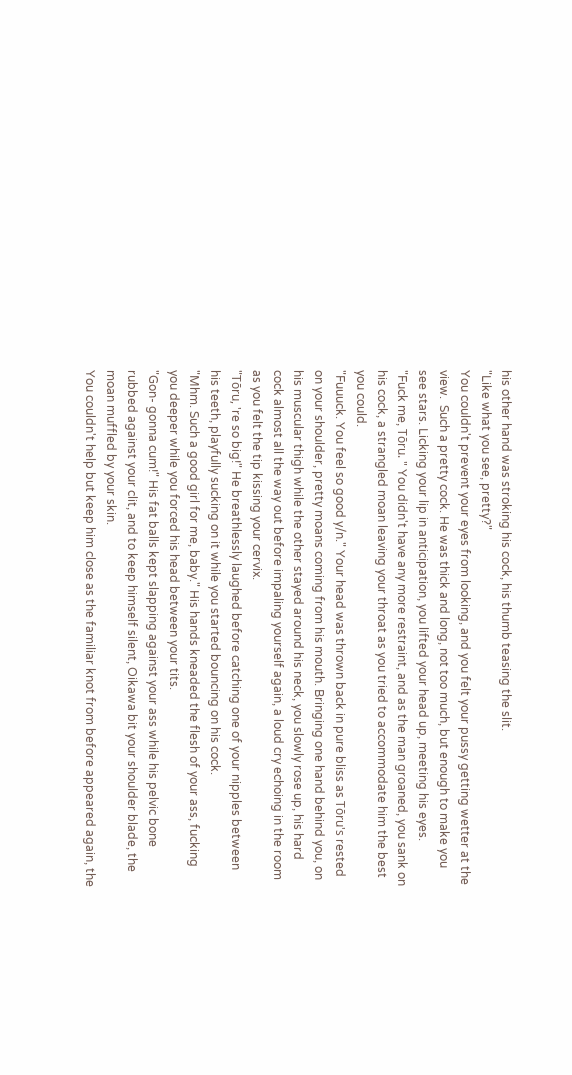his other hand was stroking his cock, his thumb teasing the slit.
"Like what you see, pretty?"
You couldn't prevent your eyes from looking, and you felt your pussy getting wetter at the view.  Such a pretty cock. He was thick and long, not too much, but enough to make you see stars. Licking your lip in anticipation, you lifted your head up, meeting his eyes.
"Fuck me, Tōru. " You didn't have any more restraint, and as the man groaned, you sank on his cock, a strangled moan leaving your throat as you tried to accommodate him the best you could.
"Fuuuck. You feel so good y/n." Your head was thrown back in pure bliss as Tōru's rested on your shoulder, pretty moans coming from his mouth. Bringing one hand behind you, on his muscular thigh while the other stayed around his neck, you slowly rose up, his hard cock almost all the way out before impaling yourself again, a loud cry echoing in the room as you felt the tip kissing your cervix.
"Tōru, 're so big!" He breathlessly laughed before catching one of your nipples between his teeth, playfully sucking on it while you started bouncing on his cock.
"Mhm. Such a good girl for me, baby." His hands kneaded the flesh of your ass, fucking you deeper while you forced his head between your tits.
"Gon- gonna cum!" His fat balls kept slapping against your ass while his pelvic bone rubbed against your clit, and to keep himself silent, Oikawa bit your shoulder blade, the moan muffled by your skin.
You couldn't help but keep him close as the familiar knot from before appeared again, the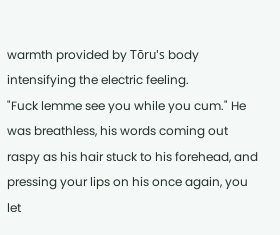warmth provided by Tōru's body intensifying the electric feeling.
"Fuck lemme see you while you cum." He was breathless, his words coming out raspy as his hair stuck to his forehead, and pressing your lips on his once again, you let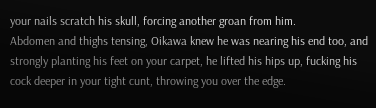your nails scratch his skull, forcing another groan from him.
Abdomen and thighs tensing, Oikawa knew he was nearing his end too, and strongly planting his feet on your carpet, he lifted his hips up, fucking his cock deeper in your tight cunt, throwing you over the edge.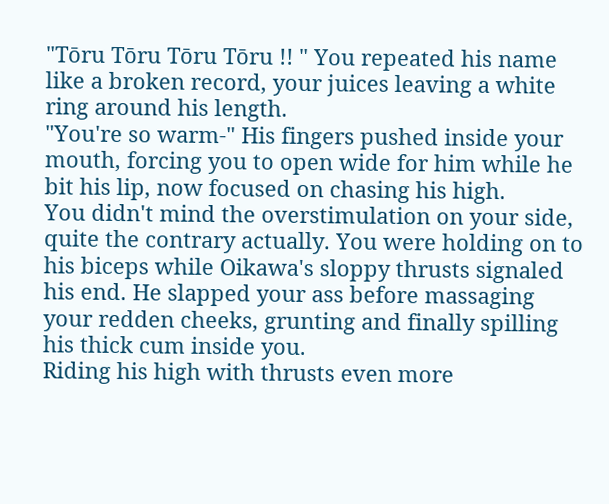"Tōru Tōru Tōru Tōru !! " You repeated his name like a broken record, your juices leaving a white ring around his length.
"You're so warm-" His fingers pushed inside your mouth, forcing you to open wide for him while he bit his lip, now focused on chasing his high.
You didn't mind the overstimulation on your side, quite the contrary actually. You were holding on to his biceps while Oikawa's sloppy thrusts signaled his end. He slapped your ass before massaging your redden cheeks, grunting and finally spilling his thick cum inside you.
Riding his high with thrusts even more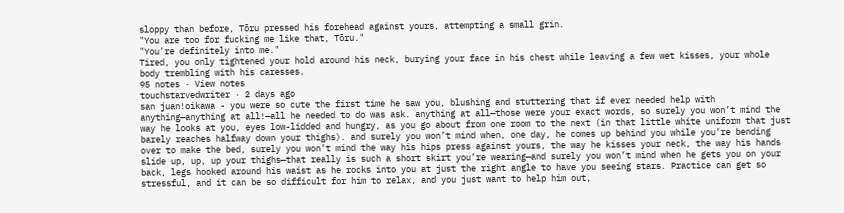sloppy than before, Tōru pressed his forehead against yours, attempting a small grin.
"You are too for fucking me like that, Tōru."
"You're definitely into me."
Tired, you only tightened your hold around his neck, burying your face in his chest while leaving a few wet kisses, your whole body trembling with his caresses.
95 notes · View notes
touchstarvedwriter · 2 days ago
san juan!oikawa - you were so cute the first time he saw you, blushing and stuttering that if ever needed help with anything—anything at all!—all he needed to do was ask. anything at all—those were your exact words, so surely you won’t mind the way he looks at you, eyes low-lidded and hungry, as you go about from one room to the next (in that little white uniform that just barely reaches halfway down your thighs). and surely you won’t mind when, one day, he comes up behind you while you’re bending over to make the bed, surely you won’t mind the way his hips press against yours, the way he kisses your neck, the way his hands slide up, up, up your thighs—that really is such a short skirt you’re wearing—and surely you won’t mind when he gets you on your back, legs hooked around his waist as he rocks into you at just the right angle to have you seeing stars. Practice can get so stressful, and it can be so difficult for him to relax, and you just want to help him out,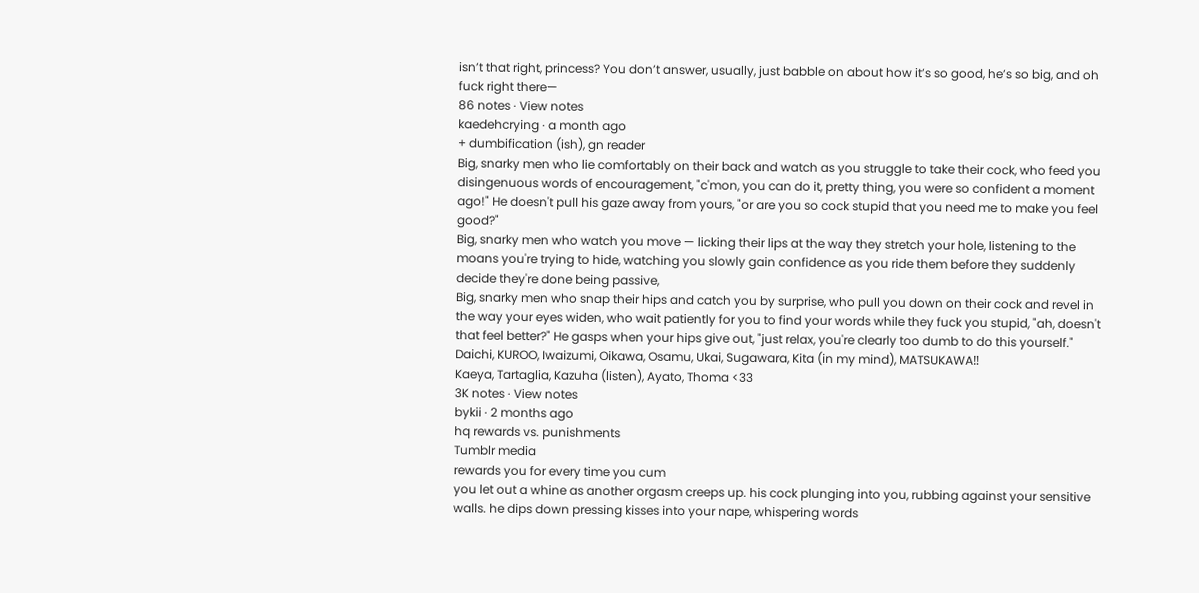isn’t that right, princess? You don’t answer, usually, just babble on about how it’s so good, he’s so big, and oh fuck right there—
86 notes · View notes
kaedehcrying · a month ago
+ dumbification (ish), gn reader
Big, snarky men who lie comfortably on their back and watch as you struggle to take their cock, who feed you disingenuous words of encouragement, "c'mon, you can do it, pretty thing, you were so confident a moment ago!" He doesn't pull his gaze away from yours, "or are you so cock stupid that you need me to make you feel good?"
Big, snarky men who watch you move — licking their lips at the way they stretch your hole, listening to the moans you're trying to hide, watching you slowly gain confidence as you ride them before they suddenly decide they're done being passive,
Big, snarky men who snap their hips and catch you by surprise, who pull you down on their cock and revel in the way your eyes widen, who wait patiently for you to find your words while they fuck you stupid, "ah, doesn't that feel better?" He gasps when your hips give out, "just relax, you're clearly too dumb to do this yourself."
Daichi, KUROO, Iwaizumi, Oikawa, Osamu, Ukai, Sugawara, Kita (in my mind), MATSUKAWA‼
Kaeya, Tartaglia, Kazuha (listen), Ayato, Thoma <33
3K notes · View notes
bykii · 2 months ago
hq rewards vs. punishments
Tumblr media
rewards you for every time you cum
you let out a whine as another orgasm creeps up. his cock plunging into you, rubbing against your sensitive walls. he dips down pressing kisses into your nape, whispering words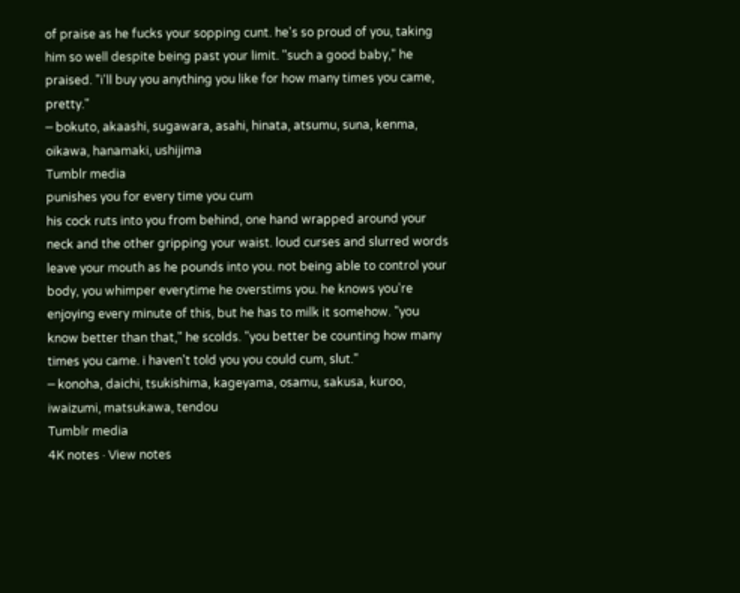of praise as he fucks your sopping cunt. he's so proud of you, taking him so well despite being past your limit. "such a good baby," he praised. "i'll buy you anything you like for how many times you came, pretty."
─ bokuto, akaashi, sugawara, asahi, hinata, atsumu, suna, kenma, oikawa, hanamaki, ushijima
Tumblr media
punishes you for every time you cum
his cock ruts into you from behind, one hand wrapped around your neck and the other gripping your waist. loud curses and slurred words leave your mouth as he pounds into you. not being able to control your body, you whimper everytime he overstims you. he knows you're enjoying every minute of this, but he has to milk it somehow. "you know better than that," he scolds. "you better be counting how many times you came. i haven't told you you could cum, slut."
─ konoha, daichi, tsukishima, kageyama, osamu, sakusa, kuroo, iwaizumi, matsukawa, tendou
Tumblr media
4K notes · View notes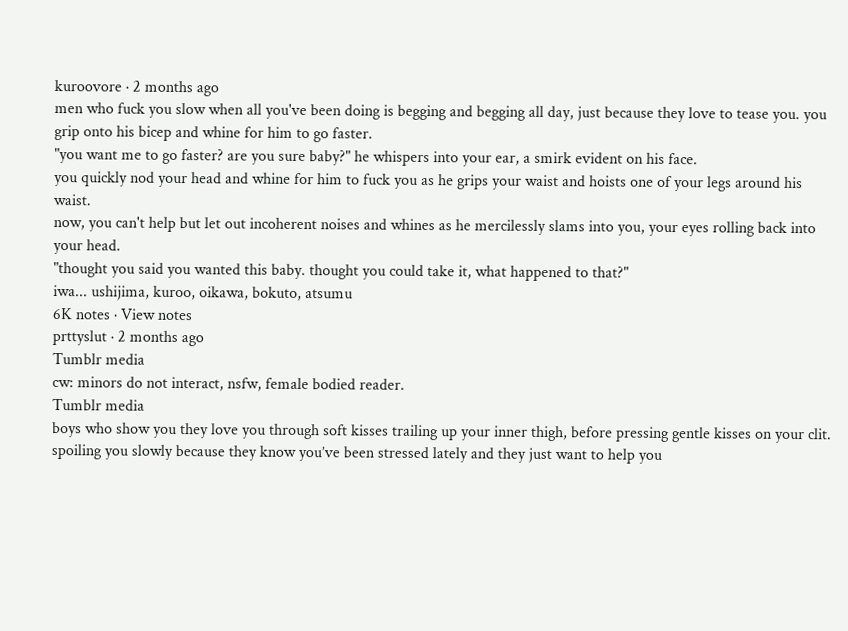kuroovore · 2 months ago
men who fuck you slow when all you've been doing is begging and begging all day, just because they love to tease you. you grip onto his bicep and whine for him to go faster.
"you want me to go faster? are you sure baby?" he whispers into your ear, a smirk evident on his face.
you quickly nod your head and whine for him to fuck you as he grips your waist and hoists one of your legs around his waist.
now, you can't help but let out incoherent noises and whines as he mercilessly slams into you, your eyes rolling back into your head.
"thought you said you wanted this baby. thought you could take it, what happened to that?"
iwa... ushijima, kuroo, oikawa, bokuto, atsumu
6K notes · View notes
prttyslut · 2 months ago
Tumblr media
cw: minors do not interact, nsfw, female bodied reader.
Tumblr media
boys who show you they love you through soft kisses trailing up your inner thigh, before pressing gentle kisses on your clit. spoiling you slowly because they know you’ve been stressed lately and they just want to help you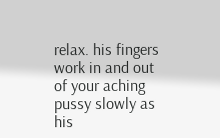relax. his fingers work in and out of your aching pussy slowly as his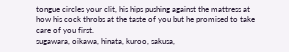tongue circles your clit, his hips pushing against the mattress at how his cock throbs at the taste of you but he promised to take care of you first.
sugawara, oikawa, hinata, kuroo, sakusa,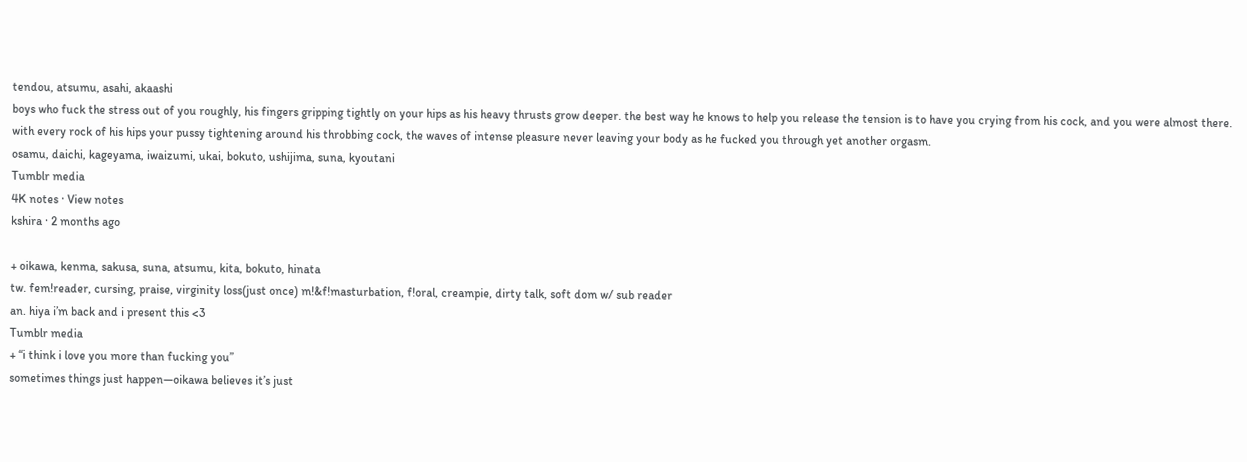tendou, atsumu, asahi, akaashi
boys who fuck the stress out of you roughly, his fingers gripping tightly on your hips as his heavy thrusts grow deeper. the best way he knows to help you release the tension is to have you crying from his cock, and you were almost there. with every rock of his hips your pussy tightening around his throbbing cock, the waves of intense pleasure never leaving your body as he fucked you through yet another orgasm.
osamu, daichi, kageyama, iwaizumi, ukai, bokuto, ushijima, suna, kyoutani
Tumblr media
4K notes · View notes
kshira · 2 months ago

+ oikawa, kenma, sakusa, suna, atsumu, kita, bokuto, hinata
tw. fem!reader, cursing, praise, virginity loss(just once) m!&f!masturbation, f!oral, creampie, dirty talk, soft dom w/ sub reader
an. hiya i’m back and i present this <3
Tumblr media
+ “i think i love you more than fucking you”
sometimes things just happen—oikawa believes it’s just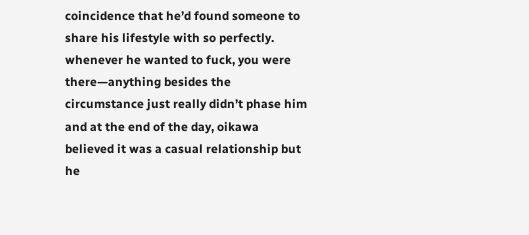coincidence that he’d found someone to share his lifestyle with so perfectly. whenever he wanted to fuck, you were there—anything besides the circumstance just really didn’t phase him and at the end of the day, oikawa believed it was a casual relationship but he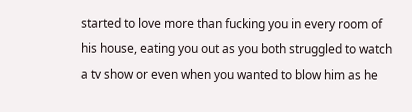started to love more than fucking you in every room of his house, eating you out as you both struggled to watch a tv show or even when you wanted to blow him as he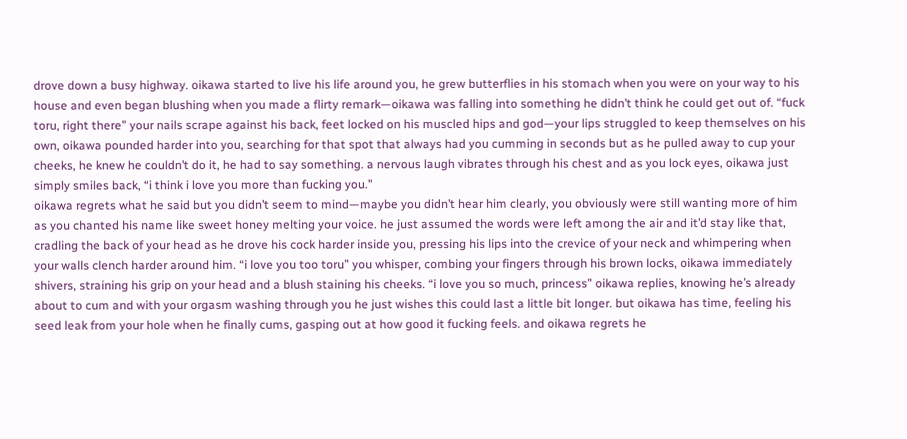drove down a busy highway. oikawa started to live his life around you, he grew butterflies in his stomach when you were on your way to his house and even began blushing when you made a flirty remark—oikawa was falling into something he didn’t think he could get out of. “fuck toru, right there” your nails scrape against his back, feet locked on his muscled hips and god—your lips struggled to keep themselves on his own, oikawa pounded harder into you, searching for that spot that always had you cumming in seconds but as he pulled away to cup your cheeks, he knew he couldn’t do it, he had to say something. a nervous laugh vibrates through his chest and as you lock eyes, oikawa just simply smiles back, “i think i love you more than fucking you.”
oikawa regrets what he said but you didn’t seem to mind—maybe you didn’t hear him clearly, you obviously were still wanting more of him as you chanted his name like sweet honey melting your voice. he just assumed the words were left among the air and it’d stay like that, cradling the back of your head as he drove his cock harder inside you, pressing his lips into the crevice of your neck and whimpering when your walls clench harder around him. “i love you too toru” you whisper, combing your fingers through his brown locks, oikawa immediately shivers, straining his grip on your head and a blush staining his cheeks. “i love you so much, princess” oikawa replies, knowing he’s already about to cum and with your orgasm washing through you he just wishes this could last a little bit longer. but oikawa has time, feeling his seed leak from your hole when he finally cums, gasping out at how good it fucking feels. and oikawa regrets he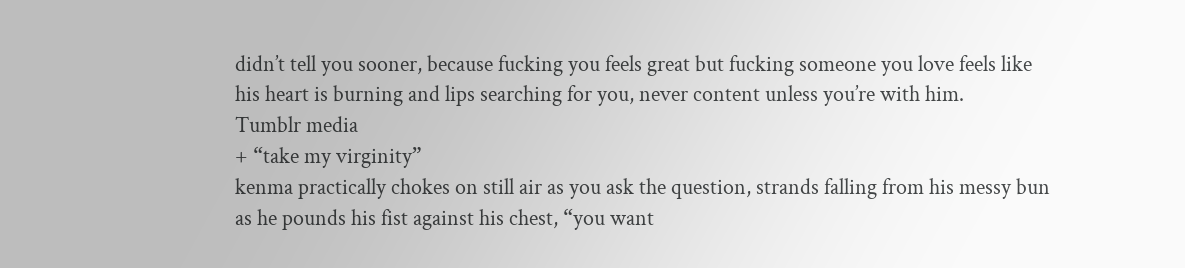didn’t tell you sooner, because fucking you feels great but fucking someone you love feels like his heart is burning and lips searching for you, never content unless you’re with him.
Tumblr media
+ “take my virginity”
kenma practically chokes on still air as you ask the question, strands falling from his messy bun as he pounds his fist against his chest, “you want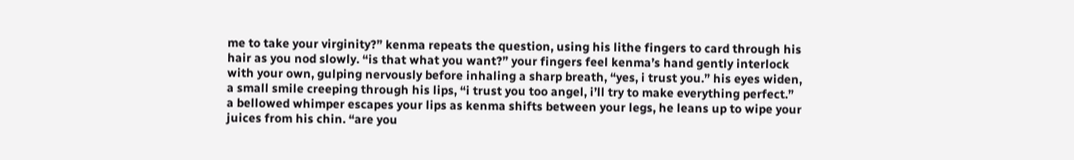me to take your virginity?” kenma repeats the question, using his lithe fingers to card through his hair as you nod slowly. “is that what you want?” your fingers feel kenma’s hand gently interlock with your own, gulping nervously before inhaling a sharp breath, “yes, i trust you.” his eyes widen, a small smile creeping through his lips, “i trust you too angel, i’ll try to make everything perfect.”
a bellowed whimper escapes your lips as kenma shifts between your legs, he leans up to wipe your juices from his chin. “are you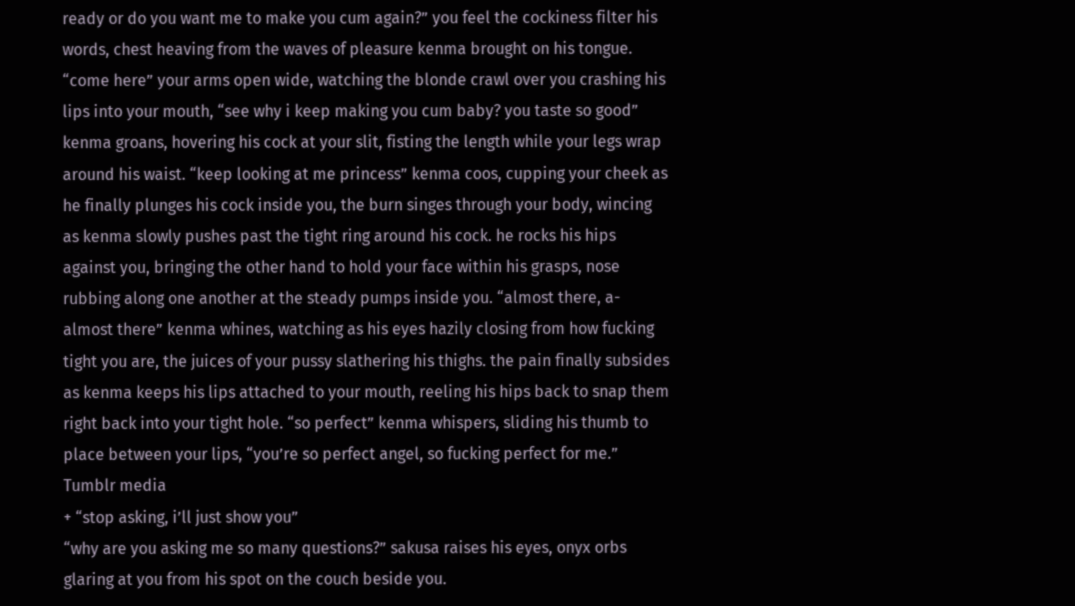ready or do you want me to make you cum again?” you feel the cockiness filter his words, chest heaving from the waves of pleasure kenma brought on his tongue. “come here” your arms open wide, watching the blonde crawl over you crashing his lips into your mouth, “see why i keep making you cum baby? you taste so good” kenma groans, hovering his cock at your slit, fisting the length while your legs wrap around his waist. “keep looking at me princess” kenma coos, cupping your cheek as he finally plunges his cock inside you, the burn singes through your body, wincing as kenma slowly pushes past the tight ring around his cock. he rocks his hips against you, bringing the other hand to hold your face within his grasps, nose rubbing along one another at the steady pumps inside you. “almost there, a-almost there” kenma whines, watching as his eyes hazily closing from how fucking tight you are, the juices of your pussy slathering his thighs. the pain finally subsides as kenma keeps his lips attached to your mouth, reeling his hips back to snap them right back into your tight hole. “so perfect” kenma whispers, sliding his thumb to place between your lips, “you’re so perfect angel, so fucking perfect for me.”
Tumblr media
+ “stop asking, i’ll just show you”
“why are you asking me so many questions?” sakusa raises his eyes, onyx orbs glaring at you from his spot on the couch beside you.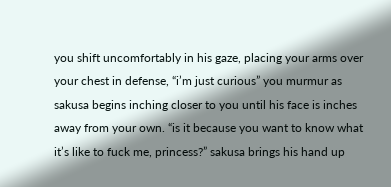you shift uncomfortably in his gaze, placing your arms over your chest in defense, “i’m just curious” you murmur as sakusa begins inching closer to you until his face is inches away from your own. “is it because you want to know what it’s like to fuck me, princess?” sakusa brings his hand up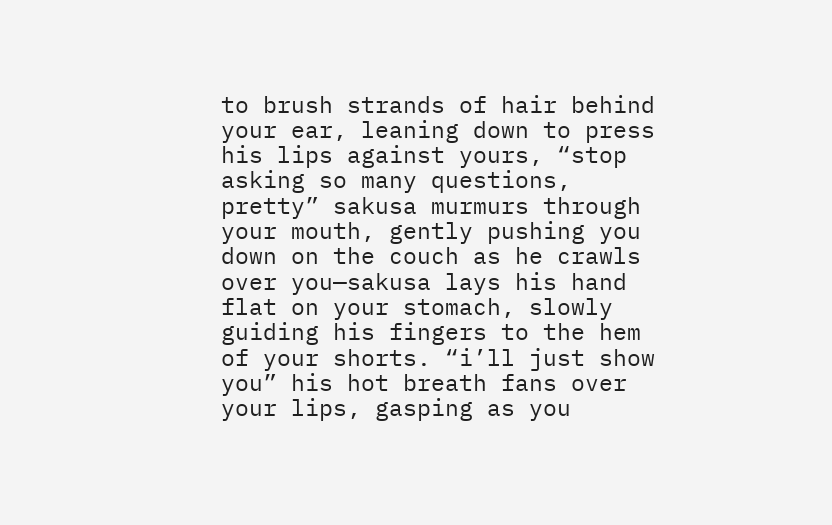to brush strands of hair behind your ear, leaning down to press his lips against yours, “stop asking so many questions, pretty” sakusa murmurs through your mouth, gently pushing you down on the couch as he crawls over you—sakusa lays his hand flat on your stomach, slowly guiding his fingers to the hem of your shorts. “i’ll just show you” his hot breath fans over your lips, gasping as you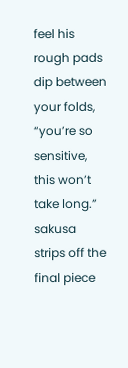feel his rough pads dip between your folds, “you’re so sensitive, this won’t take long.”
sakusa strips off the final piece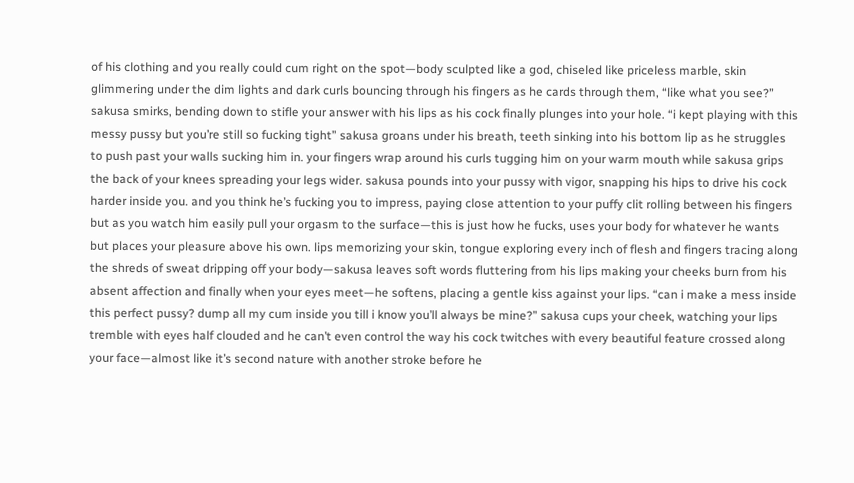of his clothing and you really could cum right on the spot—body sculpted like a god, chiseled like priceless marble, skin glimmering under the dim lights and dark curls bouncing through his fingers as he cards through them, “like what you see?” sakusa smirks, bending down to stifle your answer with his lips as his cock finally plunges into your hole. “i kept playing with this messy pussy but you’re still so fucking tight” sakusa groans under his breath, teeth sinking into his bottom lip as he struggles to push past your walls sucking him in. your fingers wrap around his curls tugging him on your warm mouth while sakusa grips the back of your knees spreading your legs wider. sakusa pounds into your pussy with vigor, snapping his hips to drive his cock harder inside you. and you think he’s fucking you to impress, paying close attention to your puffy clit rolling between his fingers but as you watch him easily pull your orgasm to the surface—this is just how he fucks, uses your body for whatever he wants but places your pleasure above his own. lips memorizing your skin, tongue exploring every inch of flesh and fingers tracing along the shreds of sweat dripping off your body—sakusa leaves soft words fluttering from his lips making your cheeks burn from his absent affection and finally when your eyes meet—he softens, placing a gentle kiss against your lips. “can i make a mess inside this perfect pussy? dump all my cum inside you till i know you’ll always be mine?” sakusa cups your cheek, watching your lips tremble with eyes half clouded and he can’t even control the way his cock twitches with every beautiful feature crossed along your face—almost like it’s second nature with another stroke before he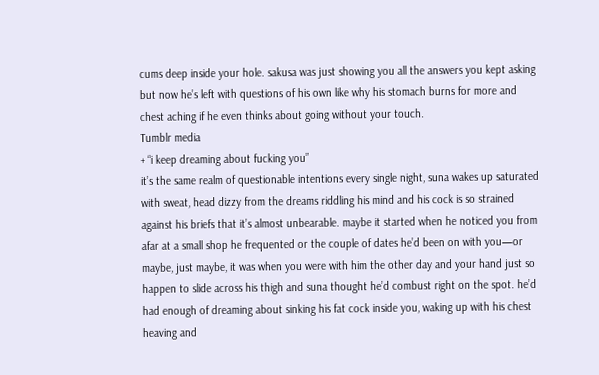cums deep inside your hole. sakusa was just showing you all the answers you kept asking but now he’s left with questions of his own like why his stomach burns for more and chest aching if he even thinks about going without your touch.
Tumblr media
+ “i keep dreaming about fucking you”
it’s the same realm of questionable intentions every single night, suna wakes up saturated with sweat, head dizzy from the dreams riddling his mind and his cock is so strained against his briefs that it’s almost unbearable. maybe it started when he noticed you from afar at a small shop he frequented or the couple of dates he’d been on with you—or maybe, just maybe, it was when you were with him the other day and your hand just so happen to slide across his thigh and suna thought he’d combust right on the spot. he’d had enough of dreaming about sinking his fat cock inside you, waking up with his chest heaving and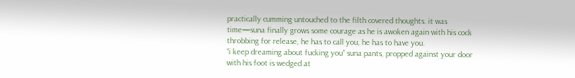practically cumming untouched to the filth covered thoughts. it was time—suna finally grows some courage as he is awoken again with his cock throbbing for release, he has to call you, he has to have you.
“i keep dreaming about fucking you” suna pants, propped against your door with his foot is wedged at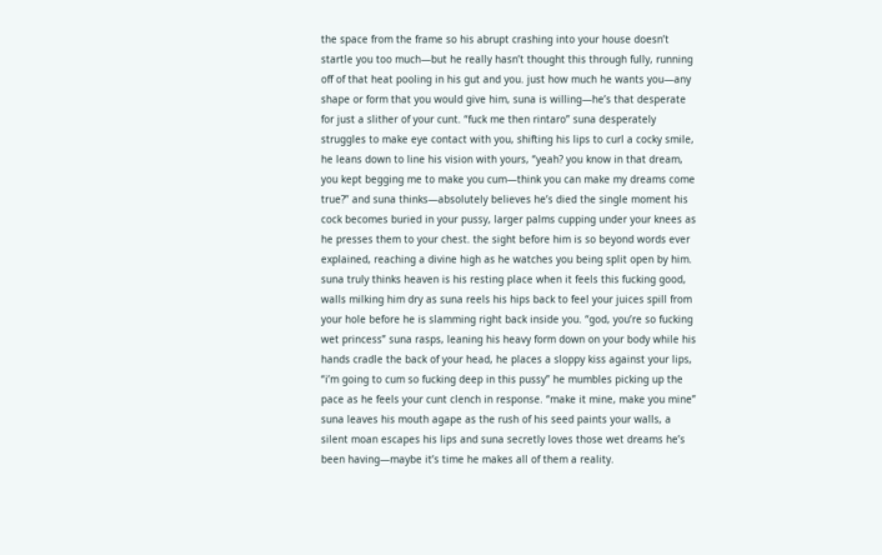the space from the frame so his abrupt crashing into your house doesn’t startle you too much—but he really hasn’t thought this through fully, running off of that heat pooling in his gut and you. just how much he wants you—any shape or form that you would give him, suna is willing—he’s that desperate for just a slither of your cunt. “fuck me then rintaro” suna desperately struggles to make eye contact with you, shifting his lips to curl a cocky smile, he leans down to line his vision with yours, “yeah? you know in that dream, you kept begging me to make you cum—think you can make my dreams come true?” and suna thinks—absolutely believes he’s died the single moment his cock becomes buried in your pussy, larger palms cupping under your knees as he presses them to your chest. the sight before him is so beyond words ever explained, reaching a divine high as he watches you being split open by him. suna truly thinks heaven is his resting place when it feels this fucking good, walls milking him dry as suna reels his hips back to feel your juices spill from your hole before he is slamming right back inside you. “god, you’re so fucking wet princess” suna rasps, leaning his heavy form down on your body while his hands cradle the back of your head, he places a sloppy kiss against your lips, “i’m going to cum so fucking deep in this pussy” he mumbles picking up the pace as he feels your cunt clench in response. “make it mine, make you mine” suna leaves his mouth agape as the rush of his seed paints your walls, a silent moan escapes his lips and suna secretly loves those wet dreams he’s been having—maybe it’s time he makes all of them a reality.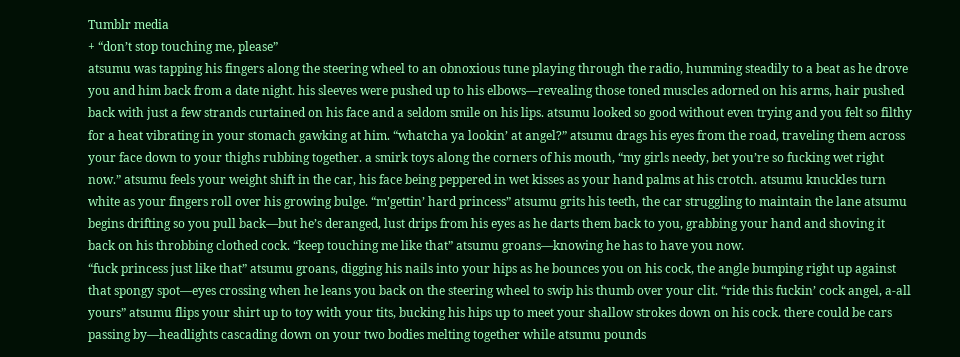Tumblr media
+ “don’t stop touching me, please”
atsumu was tapping his fingers along the steering wheel to an obnoxious tune playing through the radio, humming steadily to a beat as he drove you and him back from a date night. his sleeves were pushed up to his elbows—revealing those toned muscles adorned on his arms, hair pushed back with just a few strands curtained on his face and a seldom smile on his lips. atsumu looked so good without even trying and you felt so filthy for a heat vibrating in your stomach gawking at him. “whatcha ya lookin’ at angel?” atsumu drags his eyes from the road, traveling them across your face down to your thighs rubbing together. a smirk toys along the corners of his mouth, “my girls needy, bet you’re so fucking wet right now.” atsumu feels your weight shift in the car, his face being peppered in wet kisses as your hand palms at his crotch. atsumu knuckles turn white as your fingers roll over his growing bulge. “m’gettin’ hard princess” atsumu grits his teeth, the car struggling to maintain the lane atsumu begins drifting so you pull back—but he’s deranged, lust drips from his eyes as he darts them back to you, grabbing your hand and shoving it back on his throbbing clothed cock. “keep touching me like that” atsumu groans—knowing he has to have you now.
“fuck princess just like that” atsumu groans, digging his nails into your hips as he bounces you on his cock, the angle bumping right up against that spongy spot—eyes crossing when he leans you back on the steering wheel to swip his thumb over your clit. “ride this fuckin’ cock angel, a-all yours” atsumu flips your shirt up to toy with your tits, bucking his hips up to meet your shallow strokes down on his cock. there could be cars passing by—headlights cascading down on your two bodies melting together while atsumu pounds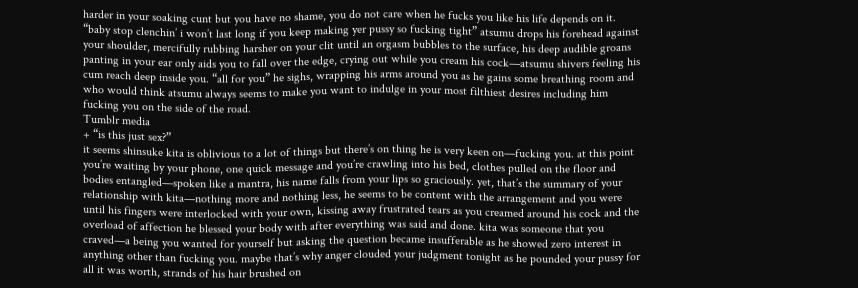harder in your soaking cunt but you have no shame, you do not care when he fucks you like his life depends on it. “baby stop clenchin’ i won’t last long if you keep making yer pussy so fucking tight” atsumu drops his forehead against your shoulder, mercifully rubbing harsher on your clit until an orgasm bubbles to the surface, his deep audible groans panting in your ear only aids you to fall over the edge, crying out while you cream his cock—atsumu shivers feeling his cum reach deep inside you. “all for you” he sighs, wrapping his arms around you as he gains some breathing room and who would think atsumu always seems to make you want to indulge in your most filthiest desires including him fucking you on the side of the road.
Tumblr media
+ “is this just sex?”
it seems shinsuke kita is oblivious to a lot of things but there’s on thing he is very keen on—fucking you. at this point you’re waiting by your phone, one quick message and you’re crawling into his bed, clothes pulled on the floor and bodies entangled—spoken like a mantra, his name falls from your lips so graciously. yet, that’s the summary of your relationship with kita—nothing more and nothing less, he seems to be content with the arrangement and you were until his fingers were interlocked with your own, kissing away frustrated tears as you creamed around his cock and the overload of affection he blessed your body with after everything was said and done. kita was someone that you craved—a being you wanted for yourself but asking the question became insufferable as he showed zero interest in anything other than fucking you. maybe that’s why anger clouded your judgment tonight as he pounded your pussy for all it was worth, strands of his hair brushed on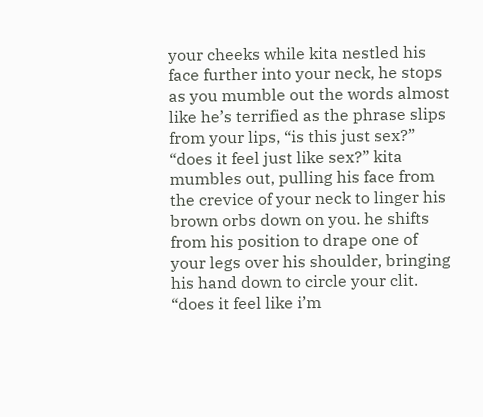your cheeks while kita nestled his face further into your neck, he stops as you mumble out the words almost like he’s terrified as the phrase slips from your lips, “is this just sex?”
“does it feel just like sex?” kita mumbles out, pulling his face from the crevice of your neck to linger his brown orbs down on you. he shifts from his position to drape one of your legs over his shoulder, bringing his hand down to circle your clit. “does it feel like i’m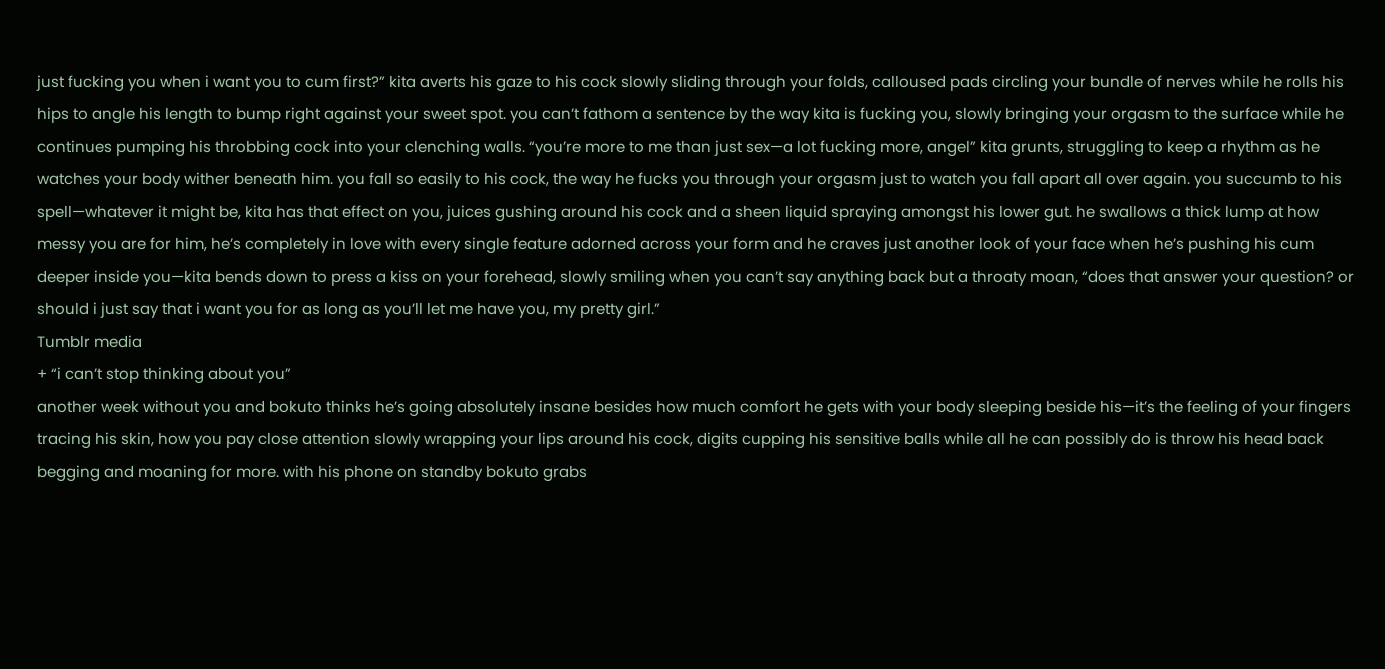just fucking you when i want you to cum first?” kita averts his gaze to his cock slowly sliding through your folds, calloused pads circling your bundle of nerves while he rolls his hips to angle his length to bump right against your sweet spot. you can’t fathom a sentence by the way kita is fucking you, slowly bringing your orgasm to the surface while he continues pumping his throbbing cock into your clenching walls. “you’re more to me than just sex—a lot fucking more, angel” kita grunts, struggling to keep a rhythm as he watches your body wither beneath him. you fall so easily to his cock, the way he fucks you through your orgasm just to watch you fall apart all over again. you succumb to his spell—whatever it might be, kita has that effect on you, juices gushing around his cock and a sheen liquid spraying amongst his lower gut. he swallows a thick lump at how messy you are for him, he’s completely in love with every single feature adorned across your form and he craves just another look of your face when he’s pushing his cum deeper inside you—kita bends down to press a kiss on your forehead, slowly smiling when you can’t say anything back but a throaty moan, “does that answer your question? or should i just say that i want you for as long as you’ll let me have you, my pretty girl.”
Tumblr media
+ “i can’t stop thinking about you”
another week without you and bokuto thinks he’s going absolutely insane besides how much comfort he gets with your body sleeping beside his—it’s the feeling of your fingers tracing his skin, how you pay close attention slowly wrapping your lips around his cock, digits cupping his sensitive balls while all he can possibly do is throw his head back begging and moaning for more. with his phone on standby bokuto grabs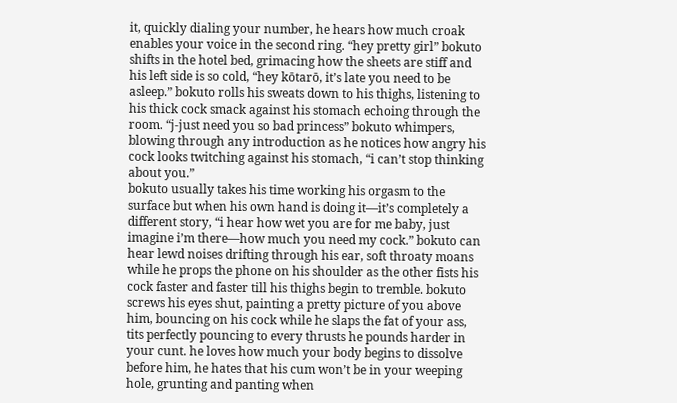it, quickly dialing your number, he hears how much croak enables your voice in the second ring. “hey pretty girl” bokuto shifts in the hotel bed, grimacing how the sheets are stiff and his left side is so cold, “hey kōtarō, it’s late you need to be asleep.” bokuto rolls his sweats down to his thighs, listening to his thick cock smack against his stomach echoing through the room. “j-just need you so bad princess” bokuto whimpers, blowing through any introduction as he notices how angry his cock looks twitching against his stomach, “i can’t stop thinking about you.”
bokuto usually takes his time working his orgasm to the surface but when his own hand is doing it—it’s completely a different story, “i hear how wet you are for me baby, just imagine i’m there—how much you need my cock.” bokuto can hear lewd noises drifting through his ear, soft throaty moans while he props the phone on his shoulder as the other fists his cock faster and faster till his thighs begin to tremble. bokuto screws his eyes shut, painting a pretty picture of you above him, bouncing on his cock while he slaps the fat of your ass, tits perfectly pouncing to every thrusts he pounds harder in your cunt. he loves how much your body begins to dissolve before him, he hates that his cum won’t be in your weeping hole, grunting and panting when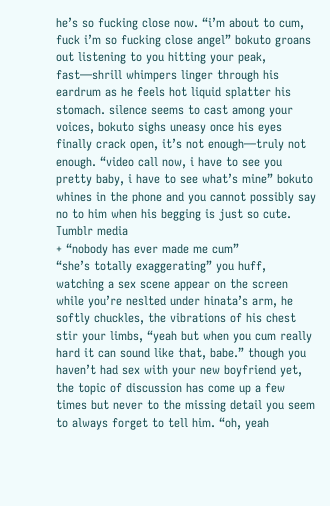he’s so fucking close now. “i’m about to cum, fuck i’m so fucking close angel” bokuto groans out listening to you hitting your peak, fast—shrill whimpers linger through his eardrum as he feels hot liquid splatter his stomach. silence seems to cast among your voices, bokuto sighs uneasy once his eyes finally crack open, it’s not enough—truly not enough. “video call now, i have to see you pretty baby, i have to see what’s mine” bokuto whines in the phone and you cannot possibly say no to him when his begging is just so cute.
Tumblr media
+ “nobody has ever made me cum”
“she’s totally exaggerating” you huff, watching a sex scene appear on the screen while you’re neslted under hinata’s arm, he softly chuckles, the vibrations of his chest stir your limbs, “yeah but when you cum really hard it can sound like that, babe.” though you haven’t had sex with your new boyfriend yet, the topic of discussion has come up a few times but never to the missing detail you seem to always forget to tell him. “oh, yeah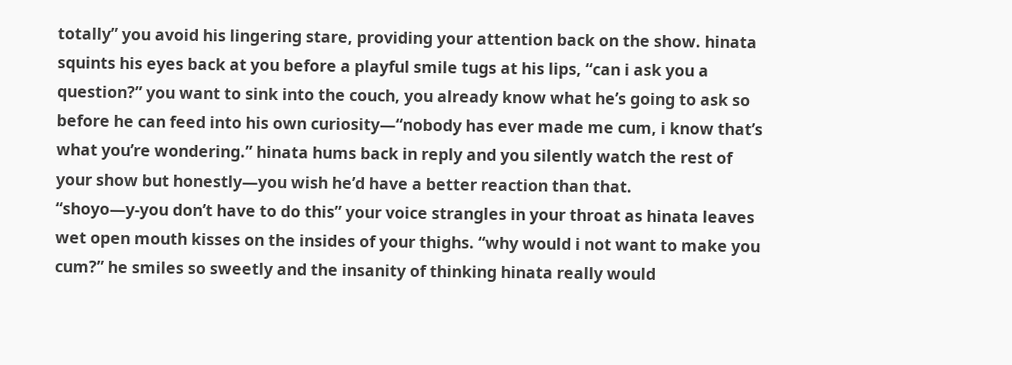totally” you avoid his lingering stare, providing your attention back on the show. hinata squints his eyes back at you before a playful smile tugs at his lips, “can i ask you a question?” you want to sink into the couch, you already know what he’s going to ask so before he can feed into his own curiosity—“nobody has ever made me cum, i know that’s what you’re wondering.” hinata hums back in reply and you silently watch the rest of your show but honestly—you wish he’d have a better reaction than that.
“shoyo—y-you don’t have to do this” your voice strangles in your throat as hinata leaves wet open mouth kisses on the insides of your thighs. “why would i not want to make you cum?” he smiles so sweetly and the insanity of thinking hinata really would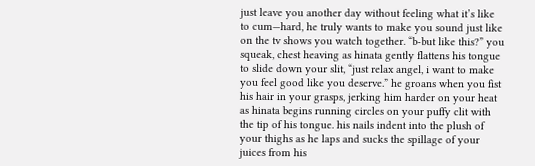just leave you another day without feeling what it’s like to cum—hard, he truly wants to make you sound just like on the tv shows you watch together. “b-but like this?” you squeak, chest heaving as hinata gently flattens his tongue to slide down your slit, “just relax angel, i want to make you feel good like you deserve.” he groans when you fist his hair in your grasps, jerking him harder on your heat as hinata begins running circles on your puffy clit with the tip of his tongue. his nails indent into the plush of your thighs as he laps and sucks the spillage of your juices from his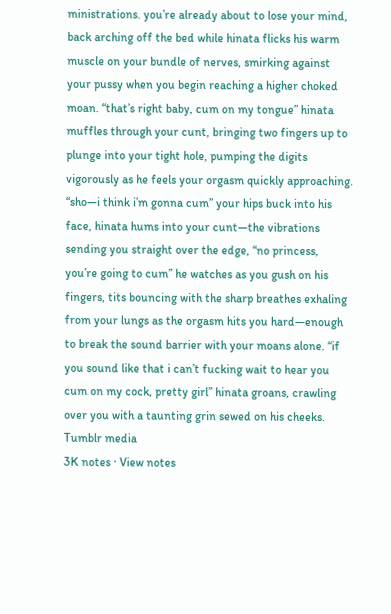ministrations. you’re already about to lose your mind, back arching off the bed while hinata flicks his warm muscle on your bundle of nerves, smirking against your pussy when you begin reaching a higher choked moan. “that’s right baby, cum on my tongue” hinata muffles through your cunt, bringing two fingers up to plunge into your tight hole, pumping the digits vigorously as he feels your orgasm quickly approaching. “sho—i think i’m gonna cum” your hips buck into his face, hinata hums into your cunt—the vibrations sending you straight over the edge, “no princess, you’re going to cum” he watches as you gush on his fingers, tits bouncing with the sharp breathes exhaling from your lungs as the orgasm hits you hard—enough to break the sound barrier with your moans alone. “if you sound like that i can’t fucking wait to hear you cum on my cock, pretty girl” hinata groans, crawling over you with a taunting grin sewed on his cheeks.
Tumblr media
3K notes · View notes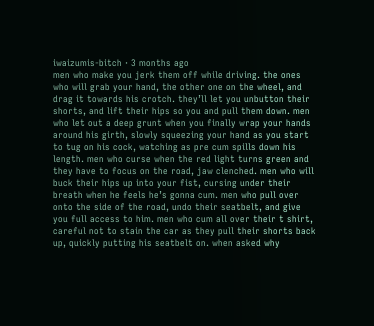iwaizumis-bitch · 3 months ago
men who make you jerk them off while driving. the ones who will grab your hand, the other one on the wheel, and drag it towards his crotch. they’ll let you unbutton their shorts, and lift their hips so you and pull them down. men who let out a deep grunt when you finally wrap your hands around his girth, slowly squeezing your hand as you start to tug on his cock, watching as pre cum spills down his length. men who curse when the red light turns green and they have to focus on the road, jaw clenched. men who will buck their hips up into your fist, cursing under their breath when he feels he’s gonna cum. men who pull over onto the side of the road, undo their seatbelt, and give you full access to him. men who cum all over their t shirt, careful not to stain the car as they pull their shorts back up, quickly putting his seatbelt on. when asked why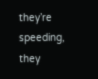they’re speeding, they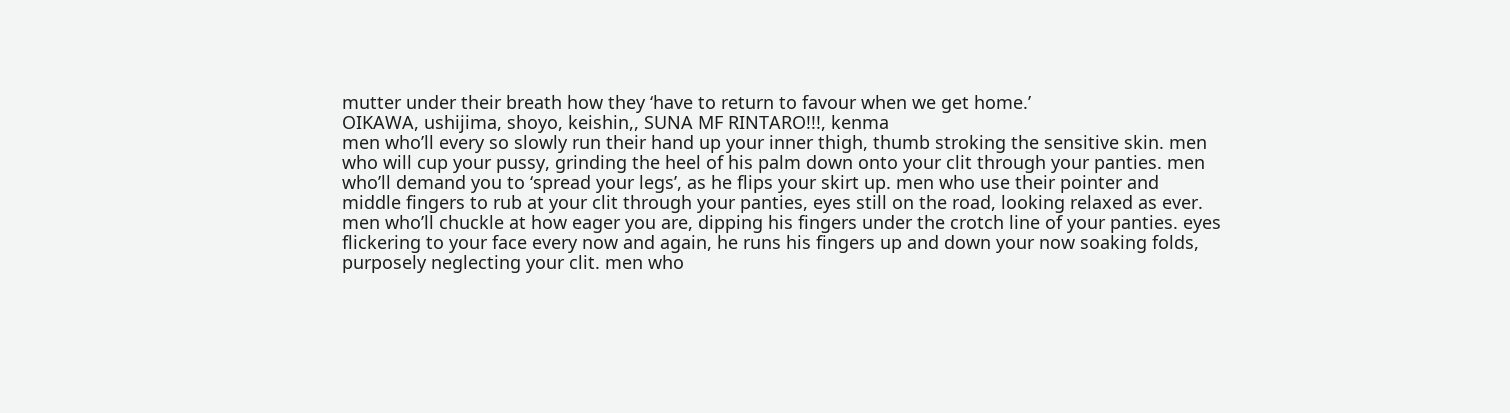mutter under their breath how they ‘have to return to favour when we get home.’
OIKAWA, ushijima, shoyo, keishin,, SUNA MF RINTARO!!!, kenma
men who’ll every so slowly run their hand up your inner thigh, thumb stroking the sensitive skin. men who will cup your pussy, grinding the heel of his palm down onto your clit through your panties. men who’ll demand you to ‘spread your legs’, as he flips your skirt up. men who use their pointer and middle fingers to rub at your clit through your panties, eyes still on the road, looking relaxed as ever. men who’ll chuckle at how eager you are, dipping his fingers under the crotch line of your panties. eyes flickering to your face every now and again, he runs his fingers up and down your now soaking folds, purposely neglecting your clit. men who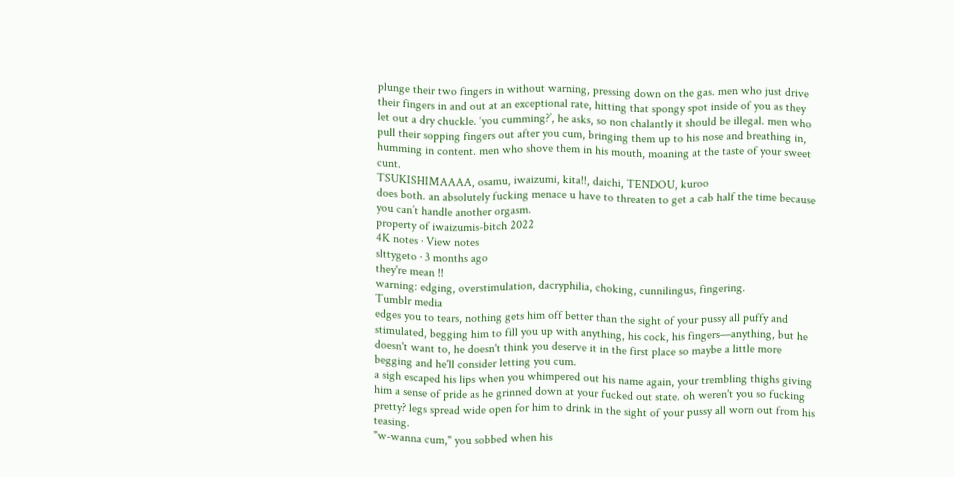plunge their two fingers in without warning, pressing down on the gas. men who just drive their fingers in and out at an exceptional rate, hitting that spongy spot inside of you as they let out a dry chuckle. ‘you cumming?’, he asks, so non chalantly it should be illegal. men who pull their sopping fingers out after you cum, bringing them up to his nose and breathing in, humming in content. men who shove them in his mouth, moaning at the taste of your sweet cunt.
TSUKISHIMAAAA, osamu, iwaizumi, kita!!, daichi, TENDOU, kuroo
does both. an absolutely fucking menace u have to threaten to get a cab half the time because you can’t handle another orgasm.
property of iwaizumis-bitch 2022
4K notes · View notes
slttygeto · 3 months ago
they're mean !!
warning: edging, overstimulation, dacryphilia, choking, cunnilingus, fingering.
Tumblr media
edges you to tears, nothing gets him off better than the sight of your pussy all puffy and stimulated, begging him to fill you up with anything, his cock, his fingers—anything, but he doesn't want to, he doesn't think you deserve it in the first place so maybe a little more begging and he'll consider letting you cum.
a sigh escaped his lips when you whimpered out his name again, your trembling thighs giving him a sense of pride as he grinned down at your fucked out state. oh weren't you so fucking pretty? legs spread wide open for him to drink in the sight of your pussy all worn out from his teasing.
"w-wanna cum," you sobbed when his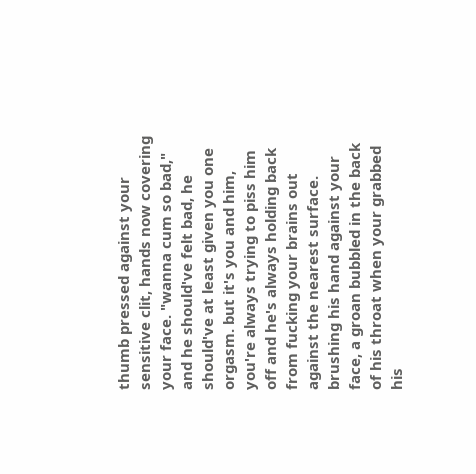thumb pressed against your sensitive clit, hands now covering your face. "wanna cum so bad," and he should've felt bad, he should've at least given you one orgasm. but it's you and him, you're always trying to piss him off and he's always holding back from fucking your brains out against the nearest surface.
brushing his hand against your face, a groan bubbled in the back of his throat when your grabbed his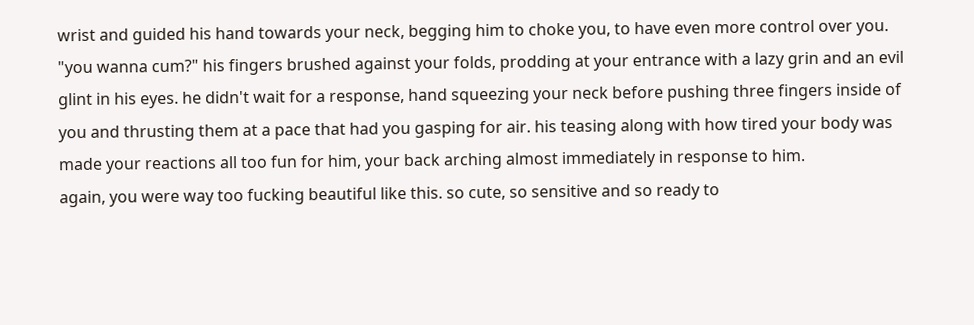wrist and guided his hand towards your neck, begging him to choke you, to have even more control over you.
"you wanna cum?" his fingers brushed against your folds, prodding at your entrance with a lazy grin and an evil glint in his eyes. he didn't wait for a response, hand squeezing your neck before pushing three fingers inside of you and thrusting them at a pace that had you gasping for air. his teasing along with how tired your body was made your reactions all too fun for him, your back arching almost immediately in response to him.
again, you were way too fucking beautiful like this. so cute, so sensitive and so ready to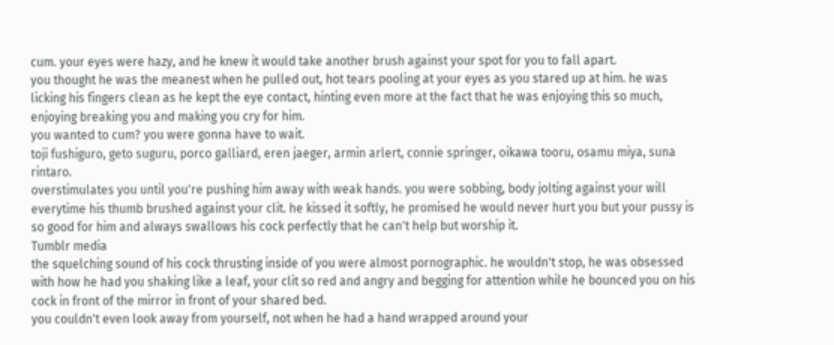cum. your eyes were hazy, and he knew it would take another brush against your spot for you to fall apart.
you thought he was the meanest when he pulled out, hot tears pooling at your eyes as you stared up at him. he was licking his fingers clean as he kept the eye contact, hinting even more at the fact that he was enjoying this so much, enjoying breaking you and making you cry for him.
you wanted to cum? you were gonna have to wait.
toji fushiguro, geto suguru, porco galliard, eren jaeger, armin arlert, connie springer, oikawa tooru, osamu miya, suna rintaro.
overstimulates you until you're pushing him away with weak hands. you were sobbing, body jolting against your will everytime his thumb brushed against your clit. he kissed it softly, he promised he would never hurt you but your pussy is so good for him and always swallows his cock perfectly that he can't help but worship it.
Tumblr media
the squelching sound of his cock thrusting inside of you were almost pornographic. he wouldn't stop, he was obsessed with how he had you shaking like a leaf, your clit so red and angry and begging for attention while he bounced you on his cock in front of the mirror in front of your shared bed.
you couldn't even look away from yourself, not when he had a hand wrapped around your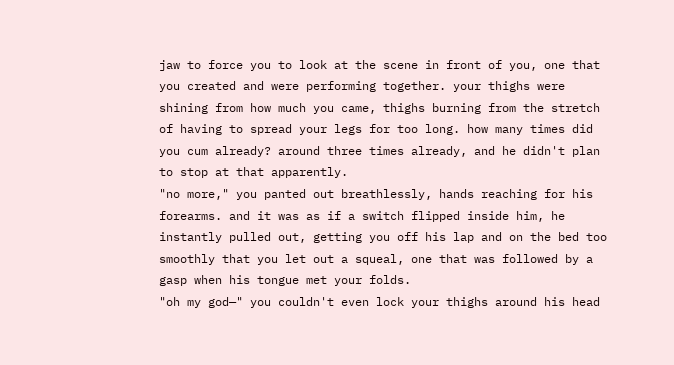jaw to force you to look at the scene in front of you, one that you created and were performing together. your thighs were shining from how much you came, thighs burning from the stretch of having to spread your legs for too long. how many times did you cum already? around three times already, and he didn't plan to stop at that apparently.
"no more," you panted out breathlessly, hands reaching for his forearms. and it was as if a switch flipped inside him, he instantly pulled out, getting you off his lap and on the bed too smoothly that you let out a squeal, one that was followed by a gasp when his tongue met your folds.
"oh my god—" you couldn't even lock your thighs around his head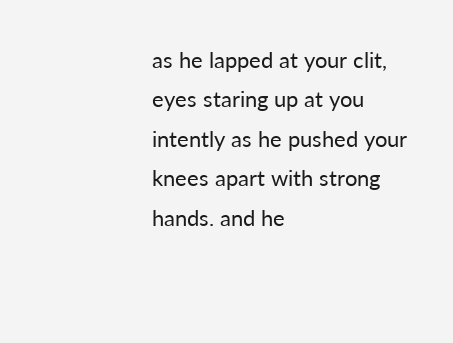as he lapped at your clit, eyes staring up at you intently as he pushed your knees apart with strong hands. and he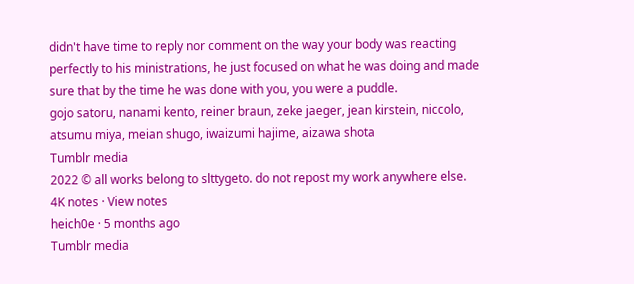didn't have time to reply nor comment on the way your body was reacting perfectly to his ministrations, he just focused on what he was doing and made sure that by the time he was done with you, you were a puddle.
gojo satoru, nanami kento, reiner braun, zeke jaeger, jean kirstein, niccolo, atsumu miya, meian shugo, iwaizumi hajime, aizawa shota
Tumblr media
2022 © all works belong to slttygeto. do not repost my work anywhere else.
4K notes · View notes
heich0e · 5 months ago
Tumblr media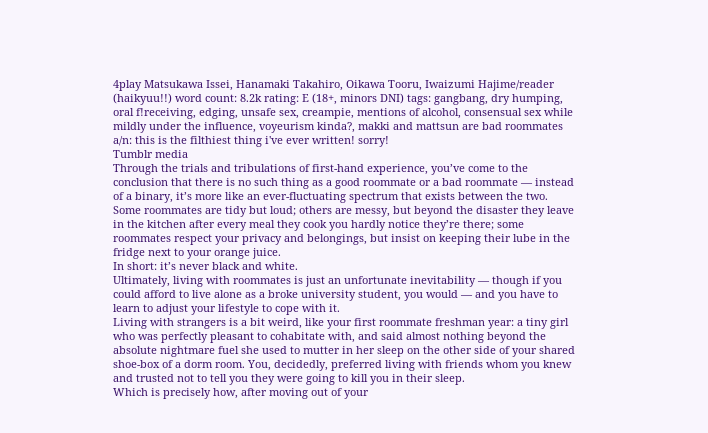4play Matsukawa Issei, Hanamaki Takahiro, Oikawa Tooru, Iwaizumi Hajime/reader (haikyuu!!) word count: 8.2k rating: E (18+, minors DNI) tags: gangbang, dry humping, oral f!receiving, edging, unsafe sex, creampie, mentions of alcohol, consensual sex while mildly under the influence, voyeurism kinda?, makki and mattsun are bad roommates a/n: this is the filthiest thing i've ever written! sorry!
Tumblr media
Through the trials and tribulations of first-hand experience, you’ve come to the conclusion that there is no such thing as a good roommate or a bad roommate — instead of a binary, it’s more like an ever-fluctuating spectrum that exists between the two.
Some roommates are tidy but loud; others are messy, but beyond the disaster they leave in the kitchen after every meal they cook you hardly notice they’re there; some roommates respect your privacy and belongings, but insist on keeping their lube in the fridge next to your orange juice.
In short: it’s never black and white.
Ultimately, living with roommates is just an unfortunate inevitability — though if you could afford to live alone as a broke university student, you would — and you have to learn to adjust your lifestyle to cope with it.
Living with strangers is a bit weird, like your first roommate freshman year: a tiny girl who was perfectly pleasant to cohabitate with, and said almost nothing beyond the absolute nightmare fuel she used to mutter in her sleep on the other side of your shared shoe-box of a dorm room. You, decidedly, preferred living with friends whom you knew and trusted not to tell you they were going to kill you in their sleep.
Which is precisely how, after moving out of your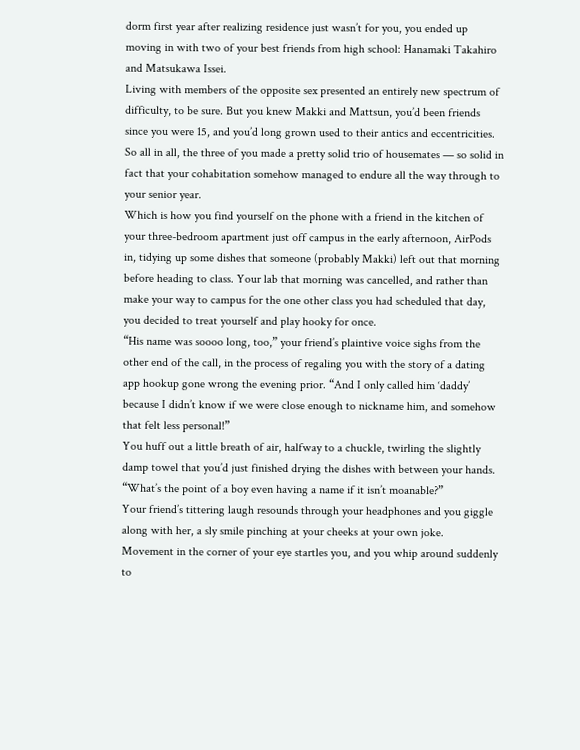dorm first year after realizing residence just wasn’t for you, you ended up moving in with two of your best friends from high school: Hanamaki Takahiro and Matsukawa Issei.
Living with members of the opposite sex presented an entirely new spectrum of difficulty, to be sure. But you knew Makki and Mattsun, you’d been friends since you were 15, and you’d long grown used to their antics and eccentricities. So all in all, the three of you made a pretty solid trio of housemates — so solid in fact that your cohabitation somehow managed to endure all the way through to your senior year.
Which is how you find yourself on the phone with a friend in the kitchen of your three-bedroom apartment just off campus in the early afternoon, AirPods in, tidying up some dishes that someone (probably Makki) left out that morning before heading to class. Your lab that morning was cancelled, and rather than make your way to campus for the one other class you had scheduled that day, you decided to treat yourself and play hooky for once.
“His name was soooo long, too,” your friend’s plaintive voice sighs from the other end of the call, in the process of regaling you with the story of a dating app hookup gone wrong the evening prior. “And I only called him ‘daddy’ because I didn’t know if we were close enough to nickname him, and somehow that felt less personal!”
You huff out a little breath of air, halfway to a chuckle, twirling the slightly damp towel that you’d just finished drying the dishes with between your hands. “What’s the point of a boy even having a name if it isn’t moanable?”
Your friend’s tittering laugh resounds through your headphones and you giggle along with her, a sly smile pinching at your cheeks at your own joke.
Movement in the corner of your eye startles you, and you whip around suddenly to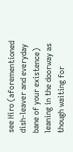see Hiro (aforementioned dish-leaver and everyday bane of your existence) leaning in the doorway as though waiting for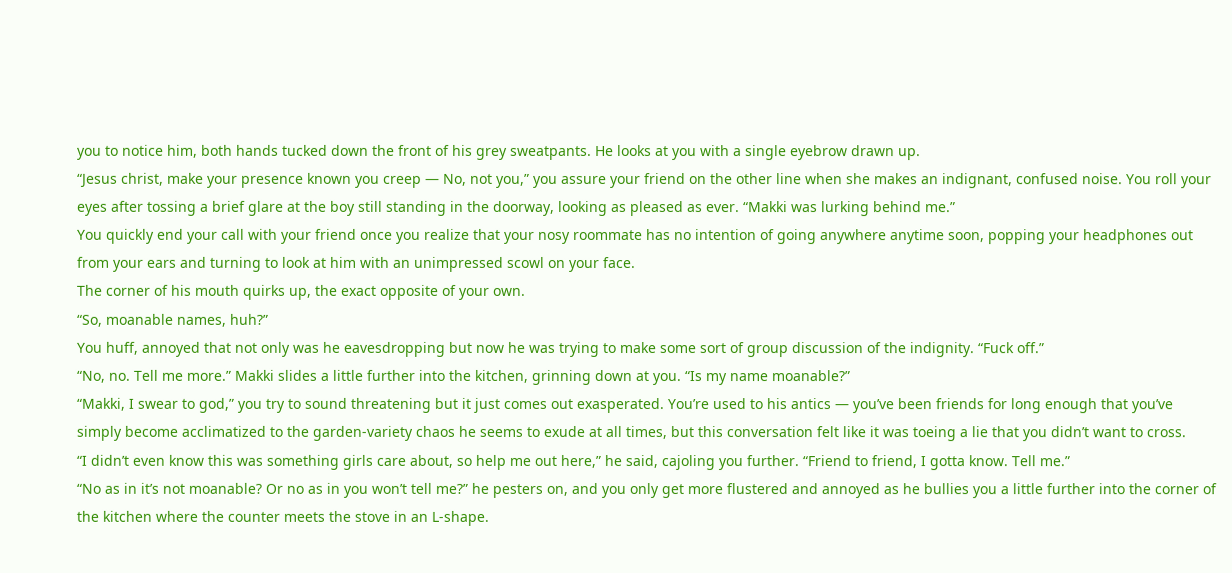you to notice him, both hands tucked down the front of his grey sweatpants. He looks at you with a single eyebrow drawn up.
“Jesus christ, make your presence known you creep — No, not you,” you assure your friend on the other line when she makes an indignant, confused noise. You roll your eyes after tossing a brief glare at the boy still standing in the doorway, looking as pleased as ever. “Makki was lurking behind me.”
You quickly end your call with your friend once you realize that your nosy roommate has no intention of going anywhere anytime soon, popping your headphones out from your ears and turning to look at him with an unimpressed scowl on your face.
The corner of his mouth quirks up, the exact opposite of your own.
“So, moanable names, huh?”
You huff, annoyed that not only was he eavesdropping but now he was trying to make some sort of group discussion of the indignity. “Fuck off.”
“No, no. Tell me more.” Makki slides a little further into the kitchen, grinning down at you. “Is my name moanable?”
“Makki, I swear to god,” you try to sound threatening but it just comes out exasperated. You’re used to his antics — you’ve been friends for long enough that you’ve simply become acclimatized to the garden-variety chaos he seems to exude at all times, but this conversation felt like it was toeing a lie that you didn’t want to cross.
“I didn’t even know this was something girls care about, so help me out here,” he said, cajoling you further. “Friend to friend, I gotta know. Tell me.”
“No as in it’s not moanable? Or no as in you won’t tell me?” he pesters on, and you only get more flustered and annoyed as he bullies you a little further into the corner of the kitchen where the counter meets the stove in an L-shape.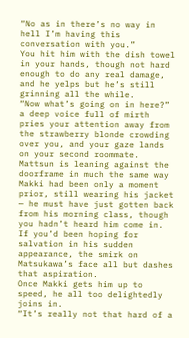“No as in there’s no way in hell I’m having this conversation with you.”
You hit him with the dish towel in your hands, though not hard enough to do any real damage, and he yelps but he’s still grinning all the while.
“Now what’s going on in here?” a deep voice full of mirth pries your attention away from the strawberry blonde crowding over you, and your gaze lands on your second roommate.
Mattsun is leaning against the doorframe in much the same way Makki had been only a moment prior, still wearing his jacket — he must have just gotten back from his morning class, though you hadn’t heard him come in.
If you’d been hoping for salvation in his sudden appearance, the smirk on Matsukawa’s face all but dashes that aspiration.
Once Makki gets him up to speed, he all too delightedly joins in.
“It’s really not that hard of a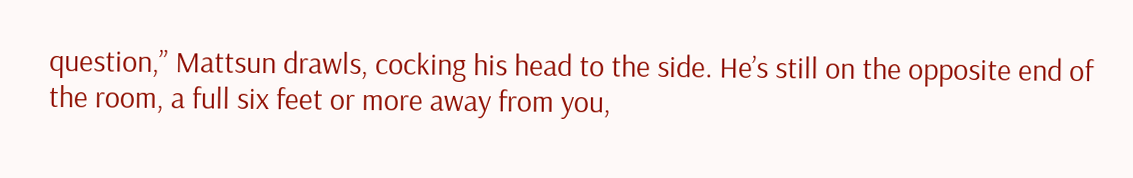question,” Mattsun drawls, cocking his head to the side. He’s still on the opposite end of the room, a full six feet or more away from you,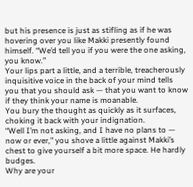but his presence is just as stifling as if he was hovering over you like Makki presently found himself. “We’d tell you if you were the one asking, you know.”
Your lips part a little, and a terrible, treacherously inquisitive voice in the back of your mind tells you that you should ask — that you want to know if they think your name is moanable.
You bury the thought as quickly as it surfaces, choking it back with your indignation.
“Well I’m not asking, and I have no plans to — now or ever,” you shove a little against Makki’s chest to give yourself a bit more space. He hardly budges.
Why are your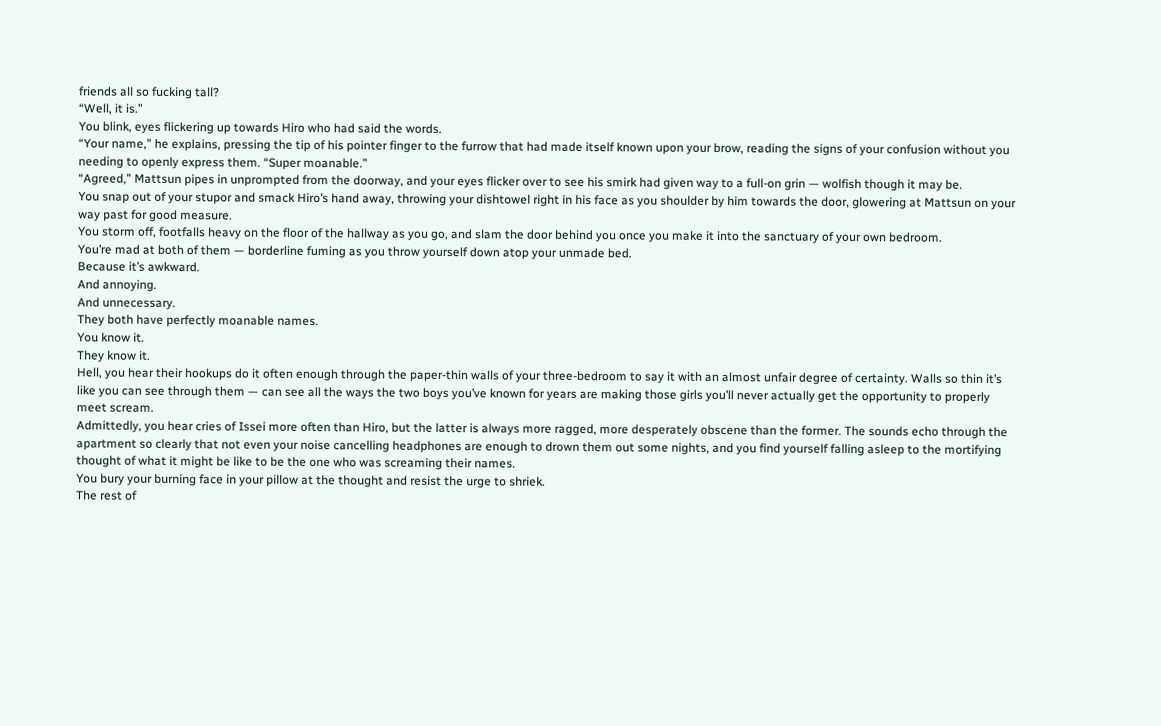friends all so fucking tall?
“Well, it is.”
You blink, eyes flickering up towards Hiro who had said the words.
“Your name,” he explains, pressing the tip of his pointer finger to the furrow that had made itself known upon your brow, reading the signs of your confusion without you needing to openly express them. “Super moanable.”
“Agreed,” Mattsun pipes in unprompted from the doorway, and your eyes flicker over to see his smirk had given way to a full-on grin — wolfish though it may be.
You snap out of your stupor and smack Hiro’s hand away, throwing your dishtowel right in his face as you shoulder by him towards the door, glowering at Mattsun on your way past for good measure.
You storm off, footfalls heavy on the floor of the hallway as you go, and slam the door behind you once you make it into the sanctuary of your own bedroom.
You’re mad at both of them — borderline fuming as you throw yourself down atop your unmade bed.
Because it’s awkward.
And annoying.
And unnecessary.
They both have perfectly moanable names.
You know it.
They know it.
Hell, you hear their hookups do it often enough through the paper-thin walls of your three-bedroom to say it with an almost unfair degree of certainty. Walls so thin it’s like you can see through them — can see all the ways the two boys you’ve known for years are making those girls you’ll never actually get the opportunity to properly meet scream.
Admittedly, you hear cries of Issei more often than Hiro, but the latter is always more ragged, more desperately obscene than the former. The sounds echo through the apartment so clearly that not even your noise cancelling headphones are enough to drown them out some nights, and you find yourself falling asleep to the mortifying thought of what it might be like to be the one who was screaming their names.
You bury your burning face in your pillow at the thought and resist the urge to shriek.
The rest of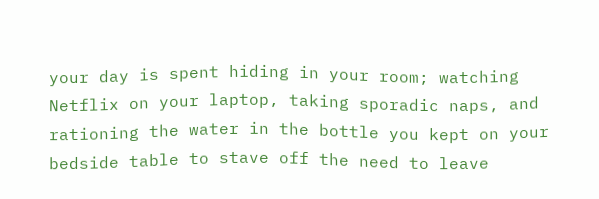your day is spent hiding in your room; watching Netflix on your laptop, taking sporadic naps, and rationing the water in the bottle you kept on your bedside table to stave off the need to leave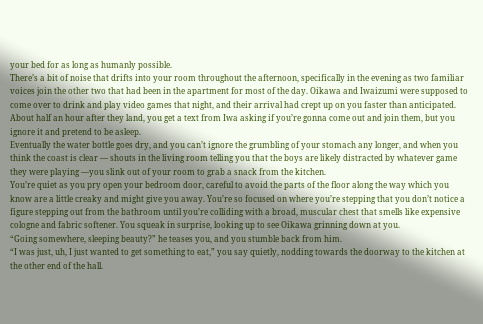your bed for as long as humanly possible.
There’s a bit of noise that drifts into your room throughout the afternoon, specifically in the evening as two familiar voices join the other two that had been in the apartment for most of the day. Oikawa and Iwaizumi were supposed to come over to drink and play video games that night, and their arrival had crept up on you faster than anticipated.
About half an hour after they land, you get a text from Iwa asking if you’re gonna come out and join them, but you ignore it and pretend to be asleep.
Eventually the water bottle goes dry, and you can’t ignore the grumbling of your stomach any longer, and when you think the coast is clear — shouts in the living room telling you that the boys are likely distracted by whatever game they were playing —you slink out of your room to grab a snack from the kitchen.
You’re quiet as you pry open your bedroom door, careful to avoid the parts of the floor along the way which you know are a little creaky and might give you away. You’re so focused on where you’re stepping that you don’t notice a figure stepping out from the bathroom until you’re colliding with a broad, muscular chest that smells like expensive cologne and fabric softener. You squeak in surprise, looking up to see Oikawa grinning down at you.
“Going somewhere, sleeping beauty?” he teases you, and you stumble back from him.
“I was just, uh, I just wanted to get something to eat,” you say quietly, nodding towards the doorway to the kitchen at the other end of the hall.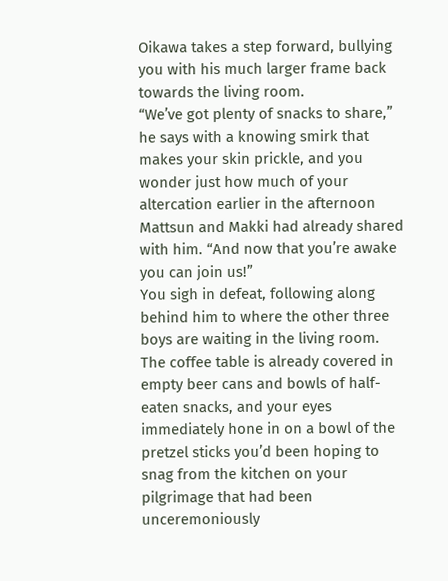Oikawa takes a step forward, bullying you with his much larger frame back towards the living room.
“We’ve got plenty of snacks to share,” he says with a knowing smirk that makes your skin prickle, and you wonder just how much of your altercation earlier in the afternoon Mattsun and Makki had already shared with him. “And now that you’re awake you can join us!”
You sigh in defeat, following along behind him to where the other three boys are waiting in the living room.
The coffee table is already covered in empty beer cans and bowls of half-eaten snacks, and your eyes immediately hone in on a bowl of the pretzel sticks you’d been hoping to snag from the kitchen on your pilgrimage that had been unceremoniously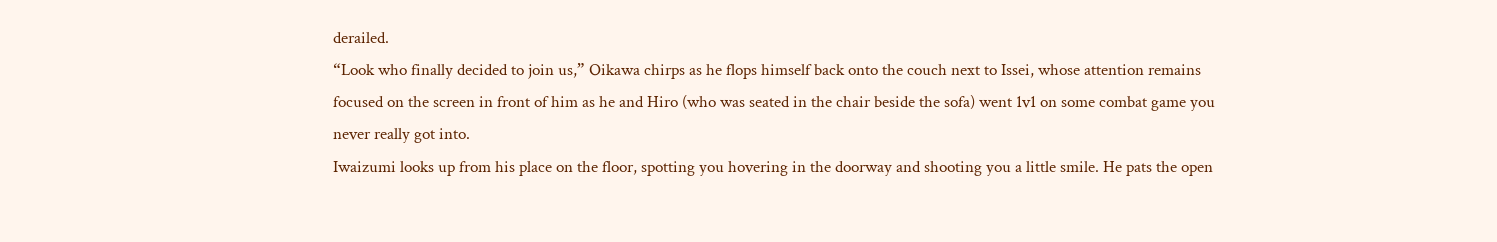derailed.
“Look who finally decided to join us,” Oikawa chirps as he flops himself back onto the couch next to Issei, whose attention remains focused on the screen in front of him as he and Hiro (who was seated in the chair beside the sofa) went 1v1 on some combat game you never really got into.
Iwaizumi looks up from his place on the floor, spotting you hovering in the doorway and shooting you a little smile. He pats the open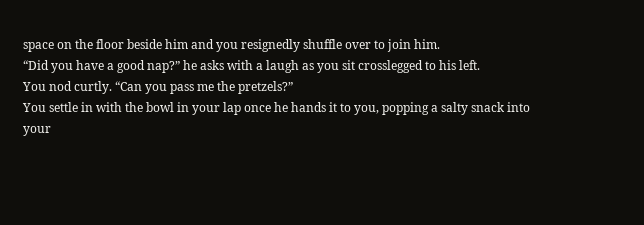space on the floor beside him and you resignedly shuffle over to join him.
“Did you have a good nap?” he asks with a laugh as you sit crosslegged to his left.
You nod curtly. “Can you pass me the pretzels?”
You settle in with the bowl in your lap once he hands it to you, popping a salty snack into your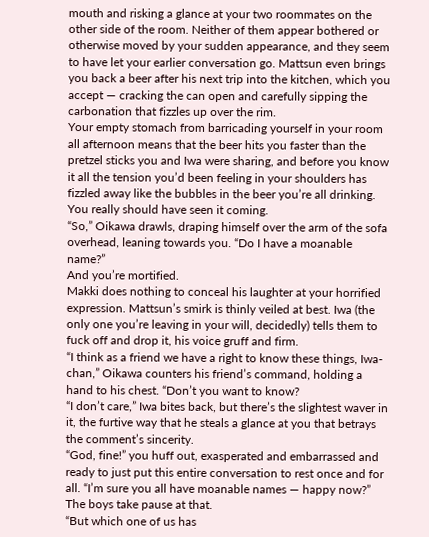mouth and risking a glance at your two roommates on the other side of the room. Neither of them appear bothered or otherwise moved by your sudden appearance, and they seem to have let your earlier conversation go. Mattsun even brings you back a beer after his next trip into the kitchen, which you accept — cracking the can open and carefully sipping the carbonation that fizzles up over the rim.
Your empty stomach from barricading yourself in your room all afternoon means that the beer hits you faster than the pretzel sticks you and Iwa were sharing, and before you know it all the tension you’d been feeling in your shoulders has fizzled away like the bubbles in the beer you’re all drinking.
You really should have seen it coming.
“So,” Oikawa drawls, draping himself over the arm of the sofa overhead, leaning towards you. “Do I have a moanable name?”
And you’re mortified.
Makki does nothing to conceal his laughter at your horrified expression. Mattsun’s smirk is thinly veiled at best. Iwa (the only one you’re leaving in your will, decidedly) tells them to fuck off and drop it, his voice gruff and firm.
“I think as a friend we have a right to know these things, Iwa-chan,” Oikawa counters his friend’s command, holding a hand to his chest. “Don’t you want to know?
“I don’t care,” Iwa bites back, but there’s the slightest waver in it, the furtive way that he steals a glance at you that betrays the comment’s sincerity.
“God, fine!” you huff out, exasperated and embarrassed and ready to just put this entire conversation to rest once and for all. “I’m sure you all have moanable names — happy now?”
The boys take pause at that.
“But which one of us has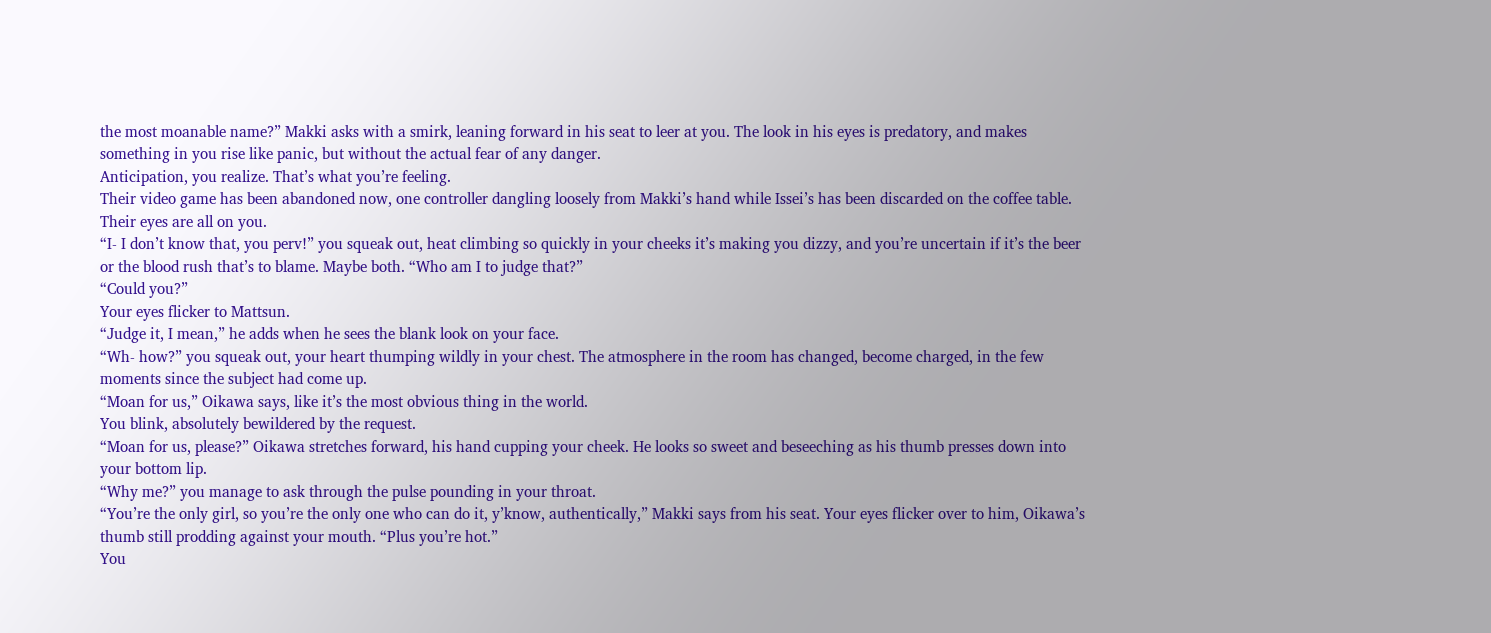the most moanable name?” Makki asks with a smirk, leaning forward in his seat to leer at you. The look in his eyes is predatory, and makes something in you rise like panic, but without the actual fear of any danger.
Anticipation, you realize. That’s what you’re feeling.
Their video game has been abandoned now, one controller dangling loosely from Makki’s hand while Issei’s has been discarded on the coffee table.
Their eyes are all on you.
“I- I don’t know that, you perv!” you squeak out, heat climbing so quickly in your cheeks it’s making you dizzy, and you’re uncertain if it’s the beer or the blood rush that’s to blame. Maybe both. “Who am I to judge that?”
“Could you?”
Your eyes flicker to Mattsun.
“Judge it, I mean,” he adds when he sees the blank look on your face.
“Wh- how?” you squeak out, your heart thumping wildly in your chest. The atmosphere in the room has changed, become charged, in the few moments since the subject had come up.
“Moan for us,” Oikawa says, like it’s the most obvious thing in the world.
You blink, absolutely bewildered by the request.
“Moan for us, please?” Oikawa stretches forward, his hand cupping your cheek. He looks so sweet and beseeching as his thumb presses down into your bottom lip.
“Why me?” you manage to ask through the pulse pounding in your throat.
“You’re the only girl, so you’re the only one who can do it, y’know, authentically,” Makki says from his seat. Your eyes flicker over to him, Oikawa’s thumb still prodding against your mouth. “Plus you’re hot.”
You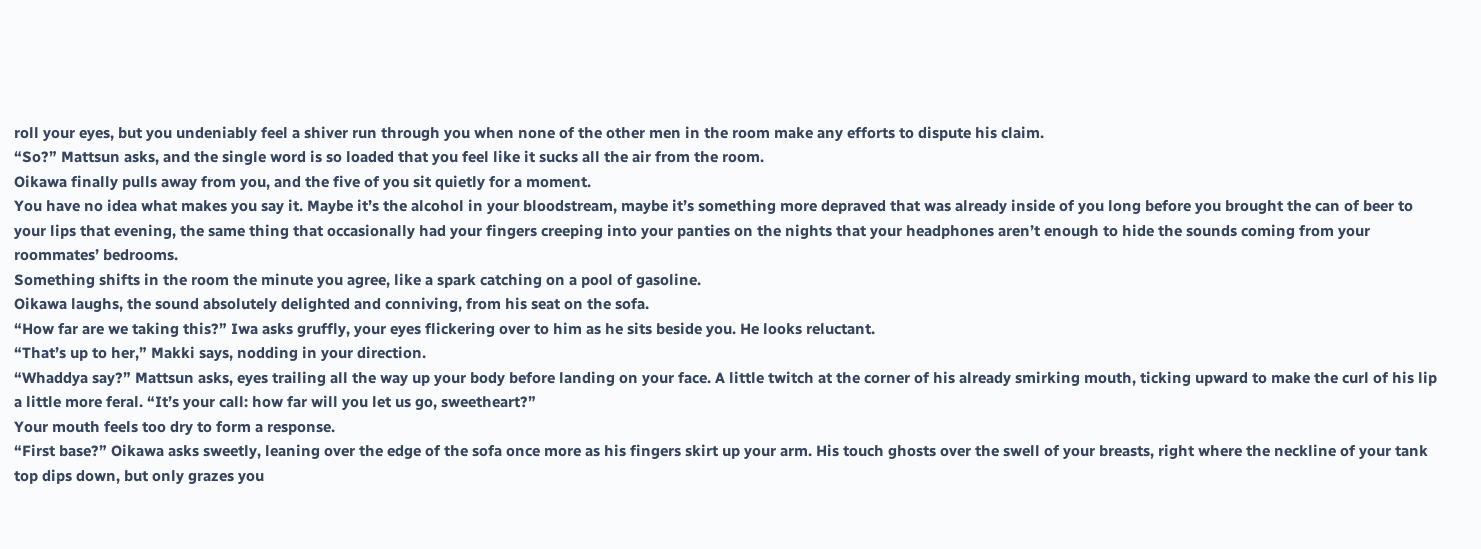roll your eyes, but you undeniably feel a shiver run through you when none of the other men in the room make any efforts to dispute his claim.
“So?” Mattsun asks, and the single word is so loaded that you feel like it sucks all the air from the room.
Oikawa finally pulls away from you, and the five of you sit quietly for a moment.
You have no idea what makes you say it. Maybe it’s the alcohol in your bloodstream, maybe it’s something more depraved that was already inside of you long before you brought the can of beer to your lips that evening, the same thing that occasionally had your fingers creeping into your panties on the nights that your headphones aren’t enough to hide the sounds coming from your roommates’ bedrooms.
Something shifts in the room the minute you agree, like a spark catching on a pool of gasoline.
Oikawa laughs, the sound absolutely delighted and conniving, from his seat on the sofa.
“How far are we taking this?” Iwa asks gruffly, your eyes flickering over to him as he sits beside you. He looks reluctant.
“That’s up to her,” Makki says, nodding in your direction.
“Whaddya say?” Mattsun asks, eyes trailing all the way up your body before landing on your face. A little twitch at the corner of his already smirking mouth, ticking upward to make the curl of his lip a little more feral. “It’s your call: how far will you let us go, sweetheart?”
Your mouth feels too dry to form a response.
“First base?” Oikawa asks sweetly, leaning over the edge of the sofa once more as his fingers skirt up your arm. His touch ghosts over the swell of your breasts, right where the neckline of your tank top dips down, but only grazes you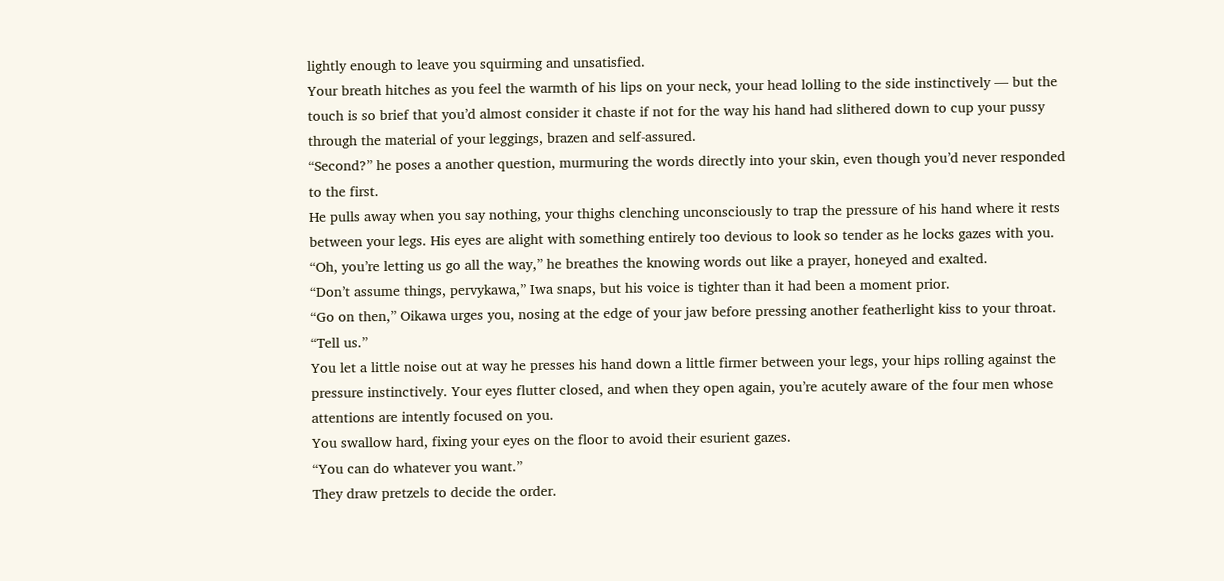lightly enough to leave you squirming and unsatisfied.
Your breath hitches as you feel the warmth of his lips on your neck, your head lolling to the side instinctively — but the touch is so brief that you’d almost consider it chaste if not for the way his hand had slithered down to cup your pussy through the material of your leggings, brazen and self-assured.
“Second?” he poses a another question, murmuring the words directly into your skin, even though you’d never responded to the first.
He pulls away when you say nothing, your thighs clenching unconsciously to trap the pressure of his hand where it rests between your legs. His eyes are alight with something entirely too devious to look so tender as he locks gazes with you.
“Oh, you’re letting us go all the way,” he breathes the knowing words out like a prayer, honeyed and exalted.
“Don’t assume things, pervykawa,” Iwa snaps, but his voice is tighter than it had been a moment prior.
“Go on then,” Oikawa urges you, nosing at the edge of your jaw before pressing another featherlight kiss to your throat. “Tell us.”
You let a little noise out at way he presses his hand down a little firmer between your legs, your hips rolling against the pressure instinctively. Your eyes flutter closed, and when they open again, you’re acutely aware of the four men whose attentions are intently focused on you.
You swallow hard, fixing your eyes on the floor to avoid their esurient gazes.
“You can do whatever you want.”
They draw pretzels to decide the order.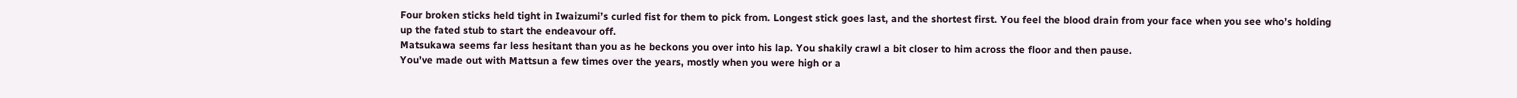Four broken sticks held tight in Iwaizumi’s curled fist for them to pick from. Longest stick goes last, and the shortest first. You feel the blood drain from your face when you see who’s holding up the fated stub to start the endeavour off.
Matsukawa seems far less hesitant than you as he beckons you over into his lap. You shakily crawl a bit closer to him across the floor and then pause.
You’ve made out with Mattsun a few times over the years, mostly when you were high or a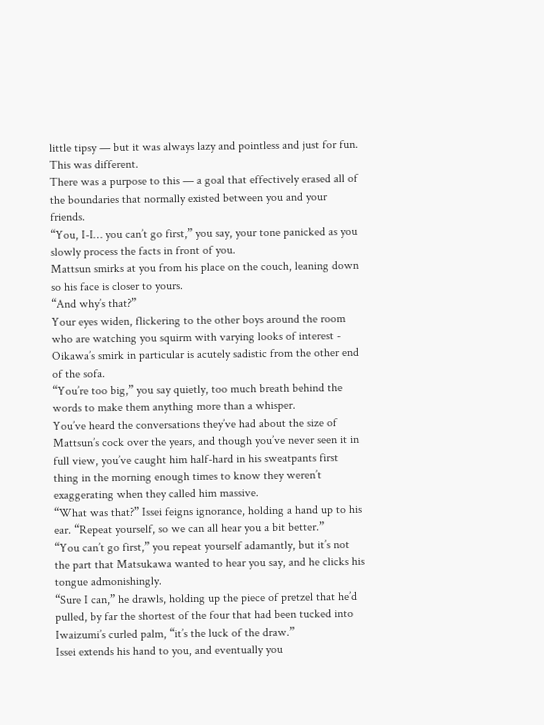little tipsy — but it was always lazy and pointless and just for fun.
This was different.
There was a purpose to this — a goal that effectively erased all of the boundaries that normally existed between you and your friends.
“You, I-I… you can’t go first,” you say, your tone panicked as you slowly process the facts in front of you.
Mattsun smirks at you from his place on the couch, leaning down so his face is closer to yours.
“And why’s that?”
Your eyes widen, flickering to the other boys around the room who are watching you squirm with varying looks of interest - Oikawa’s smirk in particular is acutely sadistic from the other end of the sofa.
“You’re too big,” you say quietly, too much breath behind the words to make them anything more than a whisper.
You’ve heard the conversations they’ve had about the size of Mattsun’s cock over the years, and though you’ve never seen it in full view, you’ve caught him half-hard in his sweatpants first thing in the morning enough times to know they weren’t exaggerating when they called him massive.
“What was that?” Issei feigns ignorance, holding a hand up to his ear. “Repeat yourself, so we can all hear you a bit better.”
“You can’t go first,” you repeat yourself adamantly, but it’s not the part that Matsukawa wanted to hear you say, and he clicks his tongue admonishingly.
“Sure I can,” he drawls, holding up the piece of pretzel that he’d pulled, by far the shortest of the four that had been tucked into Iwaizumi’s curled palm, “it’s the luck of the draw.”
Issei extends his hand to you, and eventually you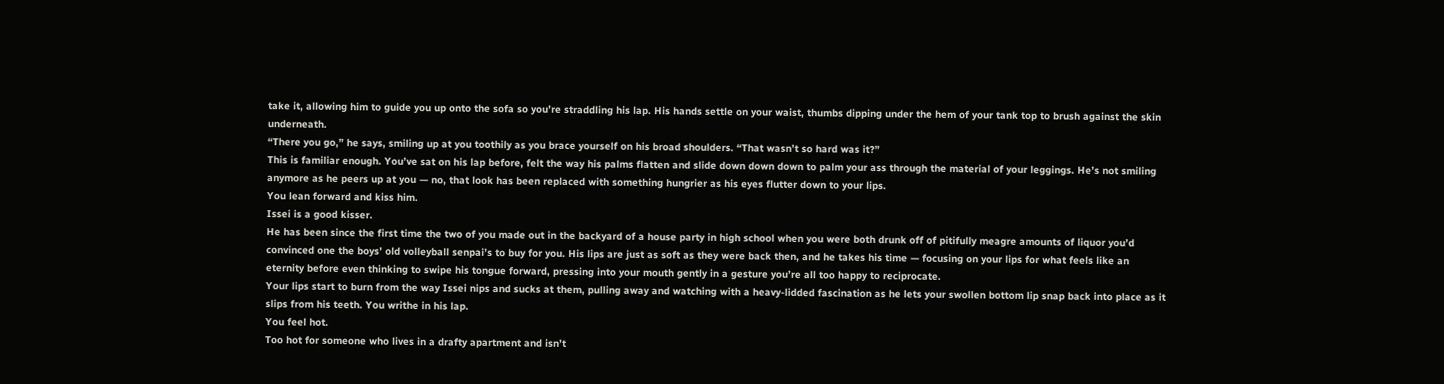take it, allowing him to guide you up onto the sofa so you’re straddling his lap. His hands settle on your waist, thumbs dipping under the hem of your tank top to brush against the skin underneath.
“There you go,” he says, smiling up at you toothily as you brace yourself on his broad shoulders. “That wasn’t so hard was it?”
This is familiar enough. You’ve sat on his lap before, felt the way his palms flatten and slide down down down to palm your ass through the material of your leggings. He’s not smiling anymore as he peers up at you — no, that look has been replaced with something hungrier as his eyes flutter down to your lips.
You lean forward and kiss him.
Issei is a good kisser.
He has been since the first time the two of you made out in the backyard of a house party in high school when you were both drunk off of pitifully meagre amounts of liquor you’d convinced one the boys’ old volleyball senpai’s to buy for you. His lips are just as soft as they were back then, and he takes his time — focusing on your lips for what feels like an eternity before even thinking to swipe his tongue forward, pressing into your mouth gently in a gesture you’re all too happy to reciprocate.
Your lips start to burn from the way Issei nips and sucks at them, pulling away and watching with a heavy-lidded fascination as he lets your swollen bottom lip snap back into place as it slips from his teeth. You writhe in his lap.
You feel hot.
Too hot for someone who lives in a drafty apartment and isn’t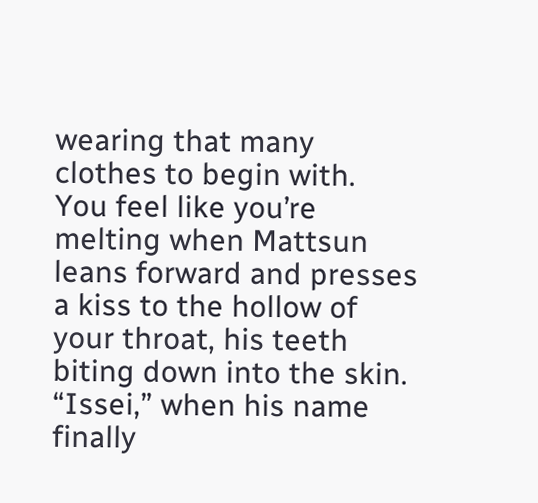wearing that many clothes to begin with.
You feel like you’re melting when Mattsun leans forward and presses a kiss to the hollow of your throat, his teeth biting down into the skin.
“Issei,” when his name finally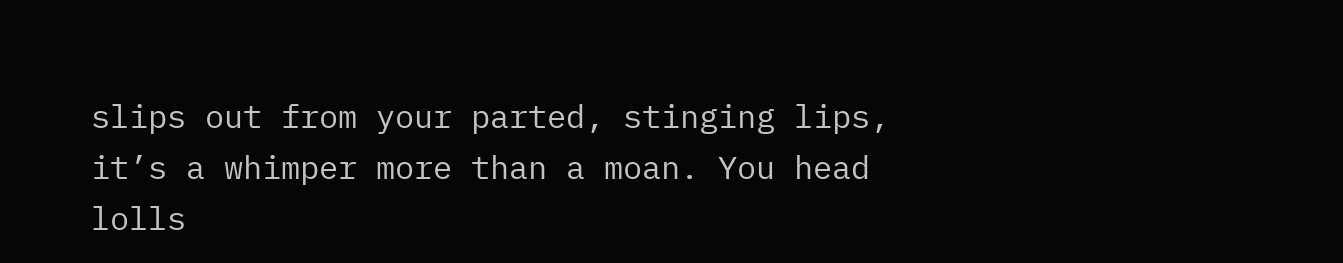slips out from your parted, stinging lips, it’s a whimper more than a moan. You head lolls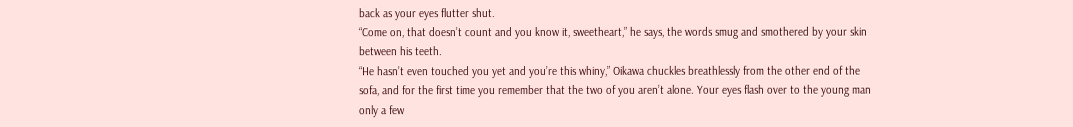back as your eyes flutter shut.
“Come on, that doesn’t count and you know it, sweetheart,” he says, the words smug and smothered by your skin between his teeth.
“He hasn’t even touched you yet and you’re this whiny,” Oikawa chuckles breathlessly from the other end of the sofa, and for the first time you remember that the two of you aren’t alone. Your eyes flash over to the young man only a few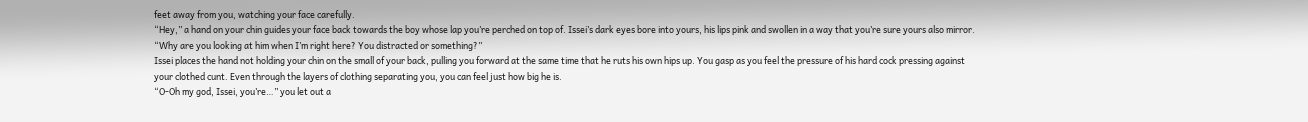feet away from you, watching your face carefully.
“Hey,” a hand on your chin guides your face back towards the boy whose lap you’re perched on top of. Issei’s dark eyes bore into yours, his lips pink and swollen in a way that you’re sure yours also mirror. “Why are you looking at him when I’m right here? You distracted or something?”
Issei places the hand not holding your chin on the small of your back, pulling you forward at the same time that he ruts his own hips up. You gasp as you feel the pressure of his hard cock pressing against your clothed cunt. Even through the layers of clothing separating you, you can feel just how big he is.
“O-Oh my god, Issei, you’re…” you let out a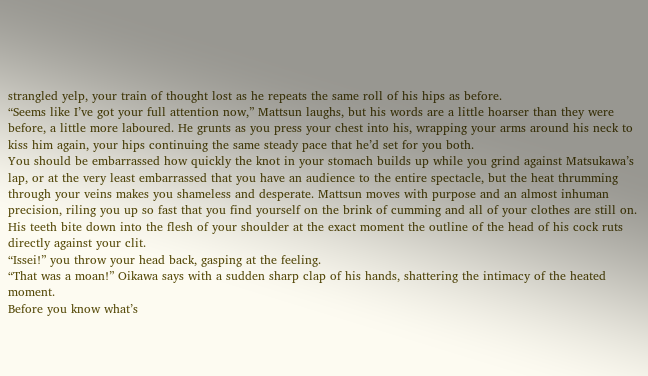strangled yelp, your train of thought lost as he repeats the same roll of his hips as before.
“Seems like I’ve got your full attention now,” Mattsun laughs, but his words are a little hoarser than they were before, a little more laboured. He grunts as you press your chest into his, wrapping your arms around his neck to kiss him again, your hips continuing the same steady pace that he’d set for you both.
You should be embarrassed how quickly the knot in your stomach builds up while you grind against Matsukawa’s lap, or at the very least embarrassed that you have an audience to the entire spectacle, but the heat thrumming through your veins makes you shameless and desperate. Mattsun moves with purpose and an almost inhuman precision, riling you up so fast that you find yourself on the brink of cumming and all of your clothes are still on.
His teeth bite down into the flesh of your shoulder at the exact moment the outline of the head of his cock ruts directly against your clit.
“Issei!” you throw your head back, gasping at the feeling.
“That was a moan!” Oikawa says with a sudden sharp clap of his hands, shattering the intimacy of the heated moment.
Before you know what’s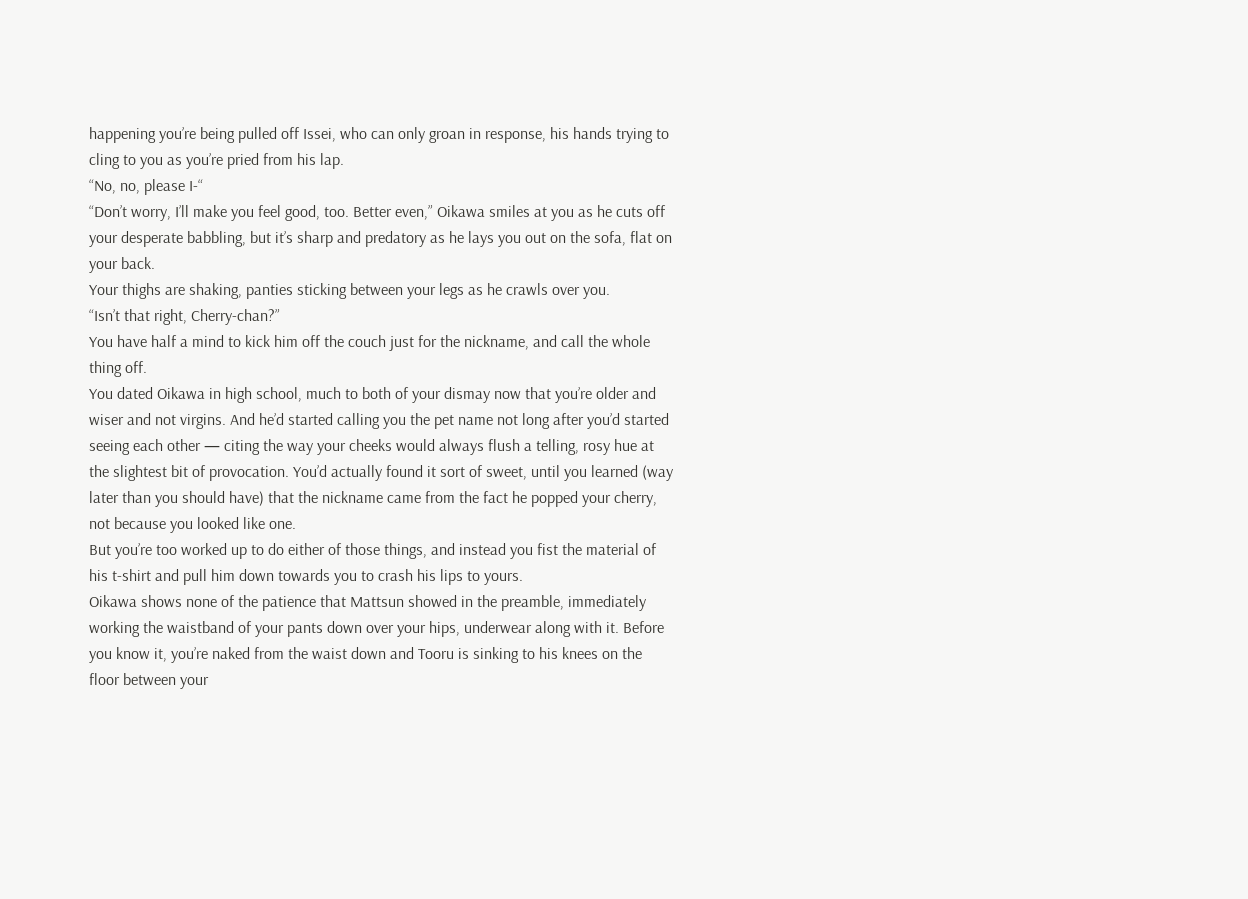happening you’re being pulled off Issei, who can only groan in response, his hands trying to cling to you as you’re pried from his lap.
“No, no, please I-“
“Don’t worry, I’ll make you feel good, too. Better even,” Oikawa smiles at you as he cuts off your desperate babbling, but it’s sharp and predatory as he lays you out on the sofa, flat on your back.
Your thighs are shaking, panties sticking between your legs as he crawls over you.
“Isn’t that right, Cherry-chan?”
You have half a mind to kick him off the couch just for the nickname, and call the whole thing off.
You dated Oikawa in high school, much to both of your dismay now that you’re older and wiser and not virgins. And he’d started calling you the pet name not long after you’d started seeing each other — citing the way your cheeks would always flush a telling, rosy hue at the slightest bit of provocation. You’d actually found it sort of sweet, until you learned (way later than you should have) that the nickname came from the fact he popped your cherry, not because you looked like one.
But you’re too worked up to do either of those things, and instead you fist the material of his t-shirt and pull him down towards you to crash his lips to yours.
Oikawa shows none of the patience that Mattsun showed in the preamble, immediately working the waistband of your pants down over your hips, underwear along with it. Before you know it, you’re naked from the waist down and Tooru is sinking to his knees on the floor between your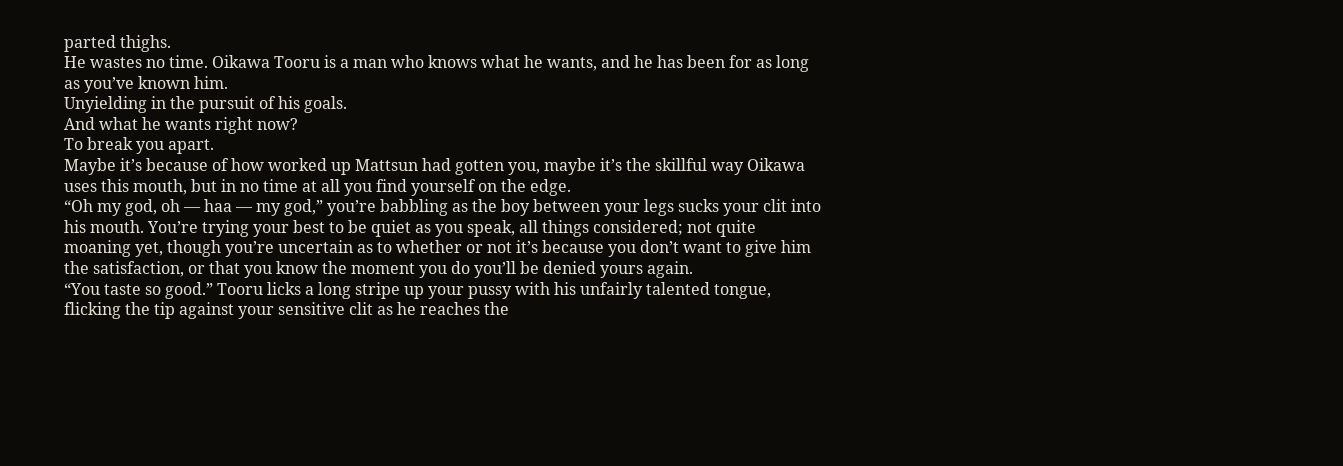parted thighs.
He wastes no time. Oikawa Tooru is a man who knows what he wants, and he has been for as long as you’ve known him.
Unyielding in the pursuit of his goals.
And what he wants right now?
To break you apart.
Maybe it’s because of how worked up Mattsun had gotten you, maybe it’s the skillful way Oikawa uses this mouth, but in no time at all you find yourself on the edge.
“Oh my god, oh — haa — my god,” you’re babbling as the boy between your legs sucks your clit into his mouth. You’re trying your best to be quiet as you speak, all things considered; not quite moaning yet, though you’re uncertain as to whether or not it’s because you don’t want to give him the satisfaction, or that you know the moment you do you’ll be denied yours again.
“You taste so good.” Tooru licks a long stripe up your pussy with his unfairly talented tongue, flicking the tip against your sensitive clit as he reaches the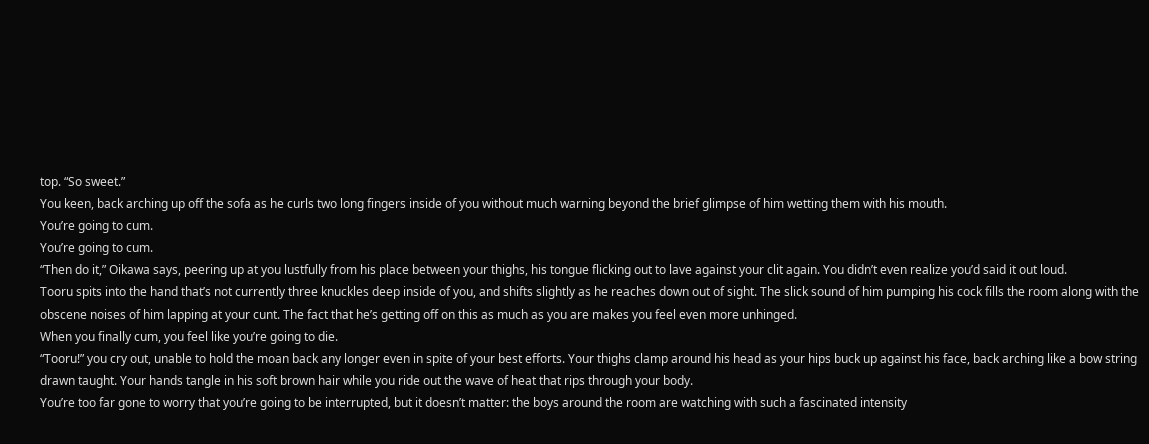top. “So sweet.”
You keen, back arching up off the sofa as he curls two long fingers inside of you without much warning beyond the brief glimpse of him wetting them with his mouth.
You’re going to cum.
You’re going to cum.
“Then do it,” Oikawa says, peering up at you lustfully from his place between your thighs, his tongue flicking out to lave against your clit again. You didn’t even realize you’d said it out loud.
Tooru spits into the hand that’s not currently three knuckles deep inside of you, and shifts slightly as he reaches down out of sight. The slick sound of him pumping his cock fills the room along with the obscene noises of him lapping at your cunt. The fact that he’s getting off on this as much as you are makes you feel even more unhinged.
When you finally cum, you feel like you’re going to die.
“Tooru!” you cry out, unable to hold the moan back any longer even in spite of your best efforts. Your thighs clamp around his head as your hips buck up against his face, back arching like a bow string drawn taught. Your hands tangle in his soft brown hair while you ride out the wave of heat that rips through your body.
You’re too far gone to worry that you’re going to be interrupted, but it doesn’t matter: the boys around the room are watching with such a fascinated intensity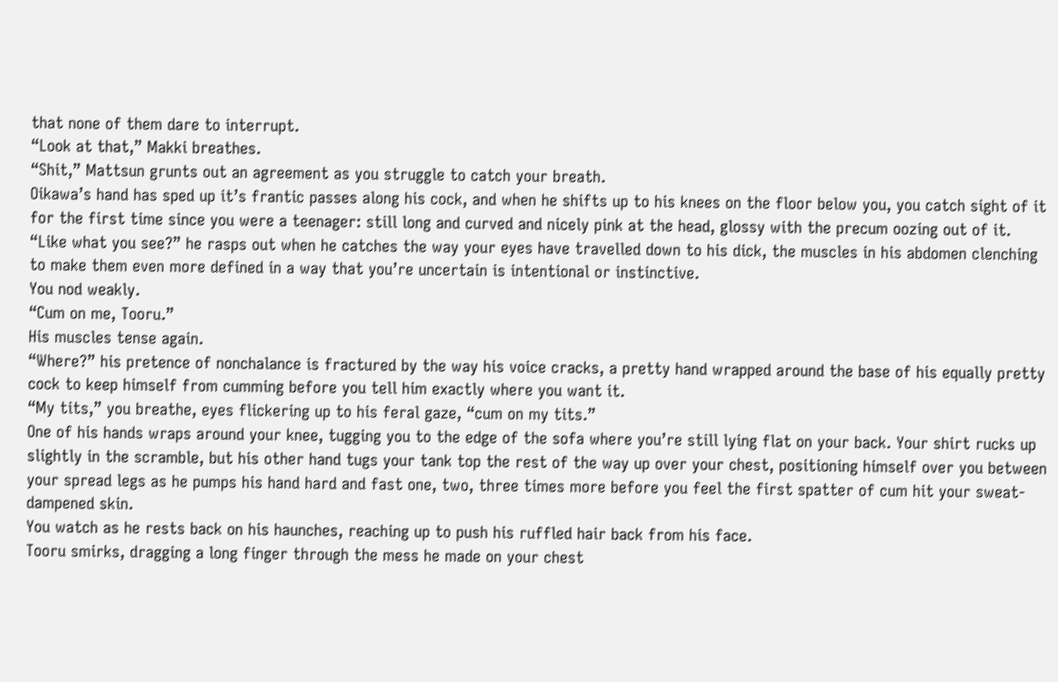that none of them dare to interrupt.
“Look at that,” Makki breathes.
“Shit,” Mattsun grunts out an agreement as you struggle to catch your breath.
Oikawa’s hand has sped up it’s frantic passes along his cock, and when he shifts up to his knees on the floor below you, you catch sight of it for the first time since you were a teenager: still long and curved and nicely pink at the head, glossy with the precum oozing out of it.
“Like what you see?” he rasps out when he catches the way your eyes have travelled down to his dick, the muscles in his abdomen clenching to make them even more defined in a way that you’re uncertain is intentional or instinctive.
You nod weakly.
“Cum on me, Tooru.”
His muscles tense again.
“Where?” his pretence of nonchalance is fractured by the way his voice cracks, a pretty hand wrapped around the base of his equally pretty cock to keep himself from cumming before you tell him exactly where you want it.
“My tits,” you breathe, eyes flickering up to his feral gaze, “cum on my tits.”
One of his hands wraps around your knee, tugging you to the edge of the sofa where you’re still lying flat on your back. Your shirt rucks up slightly in the scramble, but his other hand tugs your tank top the rest of the way up over your chest, positioning himself over you between your spread legs as he pumps his hand hard and fast one, two, three times more before you feel the first spatter of cum hit your sweat-dampened skin.
You watch as he rests back on his haunches, reaching up to push his ruffled hair back from his face.
Tooru smirks, dragging a long finger through the mess he made on your chest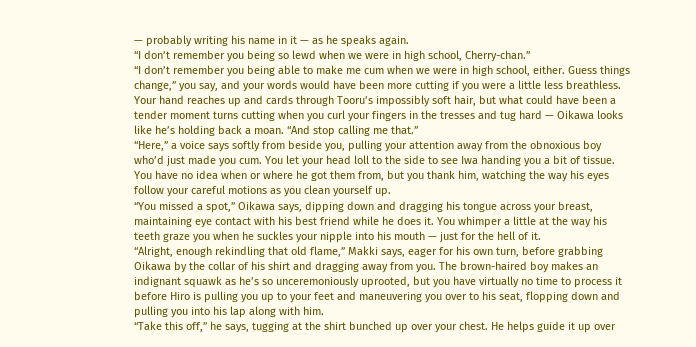— probably writing his name in it — as he speaks again.
“I don’t remember you being so lewd when we were in high school, Cherry-chan.”
“I don’t remember you being able to make me cum when we were in high school, either. Guess things change,” you say, and your words would have been more cutting if you were a little less breathless. Your hand reaches up and cards through Tooru’s impossibly soft hair, but what could have been a tender moment turns cutting when you curl your fingers in the tresses and tug hard — Oikawa looks like he’s holding back a moan. “And stop calling me that.”
“Here,” a voice says softly from beside you, pulling your attention away from the obnoxious boy who’d just made you cum. You let your head loll to the side to see Iwa handing you a bit of tissue. You have no idea when or where he got them from, but you thank him, watching the way his eyes follow your careful motions as you clean yourself up.
“You missed a spot,” Oikawa says, dipping down and dragging his tongue across your breast, maintaining eye contact with his best friend while he does it. You whimper a little at the way his teeth graze you when he suckles your nipple into his mouth — just for the hell of it.
“Alright, enough rekindling that old flame,” Makki says, eager for his own turn, before grabbing Oikawa by the collar of his shirt and dragging away from you. The brown-haired boy makes an indignant squawk as he’s so unceremoniously uprooted, but you have virtually no time to process it before Hiro is pulling you up to your feet and maneuvering you over to his seat, flopping down and pulling you into his lap along with him.
“Take this off,” he says, tugging at the shirt bunched up over your chest. He helps guide it up over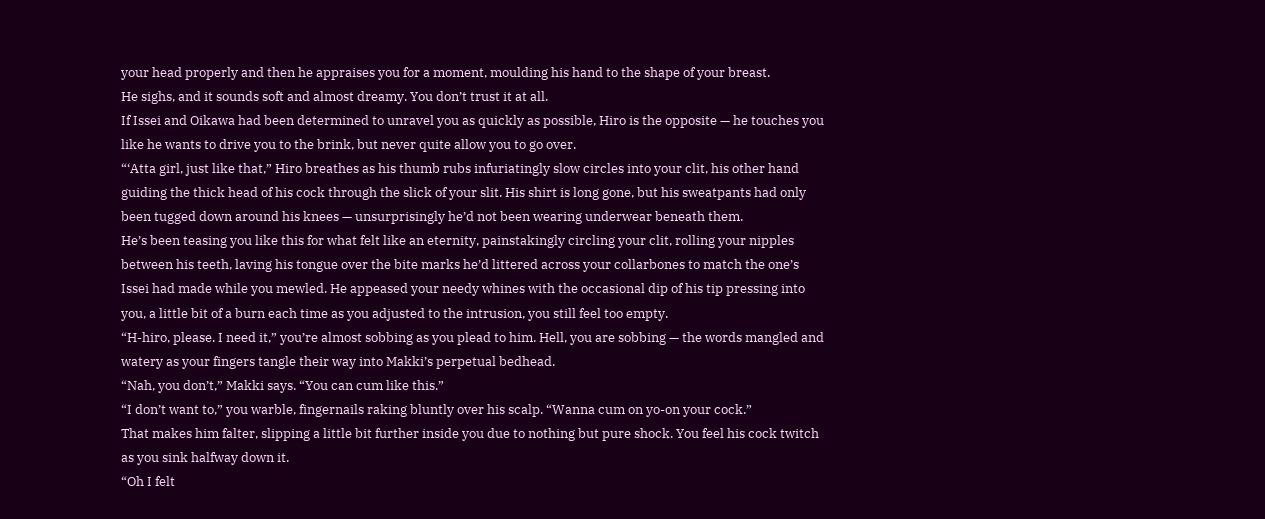your head properly and then he appraises you for a moment, moulding his hand to the shape of your breast.
He sighs, and it sounds soft and almost dreamy. You don’t trust it at all.
If Issei and Oikawa had been determined to unravel you as quickly as possible, Hiro is the opposite — he touches you like he wants to drive you to the brink, but never quite allow you to go over.
“‘Atta girl, just like that,” Hiro breathes as his thumb rubs infuriatingly slow circles into your clit, his other hand guiding the thick head of his cock through the slick of your slit. His shirt is long gone, but his sweatpants had only been tugged down around his knees — unsurprisingly he’d not been wearing underwear beneath them.
He’s been teasing you like this for what felt like an eternity, painstakingly circling your clit, rolling your nipples between his teeth, laving his tongue over the bite marks he’d littered across your collarbones to match the one’s Issei had made while you mewled. He appeased your needy whines with the occasional dip of his tip pressing into you, a little bit of a burn each time as you adjusted to the intrusion, you still feel too empty.
“H-hiro, please. I need it,” you’re almost sobbing as you plead to him. Hell, you are sobbing — the words mangled and watery as your fingers tangle their way into Makki’s perpetual bedhead.
“Nah, you don’t,” Makki says. “You can cum like this.”
“I don’t want to,” you warble, fingernails raking bluntly over his scalp. “Wanna cum on yo-on your cock.”
That makes him falter, slipping a little bit further inside you due to nothing but pure shock. You feel his cock twitch as you sink halfway down it.
“Oh I felt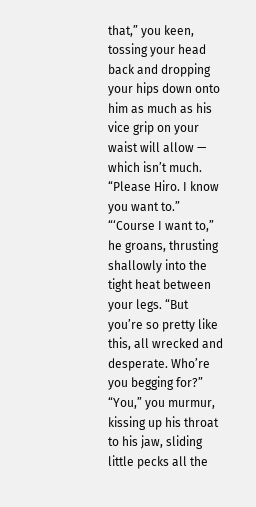that,” you keen, tossing your head back and dropping your hips down onto him as much as his vice grip on your waist will allow — which isn’t much. “Please Hiro. I know you want to.”
“‘Course I want to,” he groans, thrusting shallowly into the tight heat between your legs. “But you’re so pretty like this, all wrecked and desperate. Who’re you begging for?”
“You,” you murmur, kissing up his throat to his jaw, sliding little pecks all the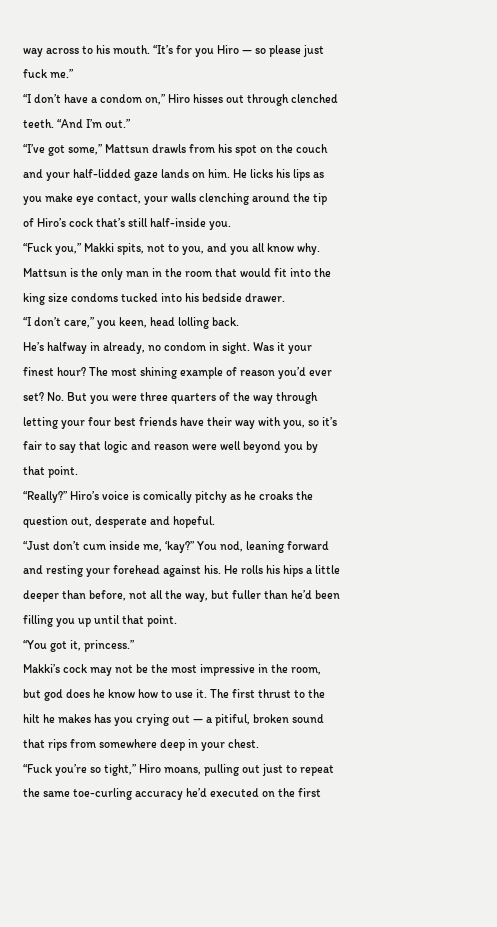way across to his mouth. “It’s for you Hiro — so please just fuck me.”
“I don’t have a condom on,” Hiro hisses out through clenched teeth. “And I’m out.”
“I’ve got some,” Mattsun drawls from his spot on the couch and your half-lidded gaze lands on him. He licks his lips as you make eye contact, your walls clenching around the tip of Hiro’s cock that’s still half-inside you.
“Fuck you,” Makki spits, not to you, and you all know why. Mattsun is the only man in the room that would fit into the king size condoms tucked into his bedside drawer.
“I don’t care,” you keen, head lolling back.
He’s halfway in already, no condom in sight. Was it your finest hour? The most shining example of reason you’d ever set? No. But you were three quarters of the way through letting your four best friends have their way with you, so it’s fair to say that logic and reason were well beyond you by that point.
“Really?” Hiro’s voice is comically pitchy as he croaks the question out, desperate and hopeful.
“Just don’t cum inside me, ‘kay?” You nod, leaning forward and resting your forehead against his. He rolls his hips a little deeper than before, not all the way, but fuller than he’d been filling you up until that point.
“You got it, princess.”
Makki’s cock may not be the most impressive in the room, but god does he know how to use it. The first thrust to the hilt he makes has you crying out — a pitiful, broken sound that rips from somewhere deep in your chest.
“Fuck you’re so tight,” Hiro moans, pulling out just to repeat the same toe-curling accuracy he’d executed on the first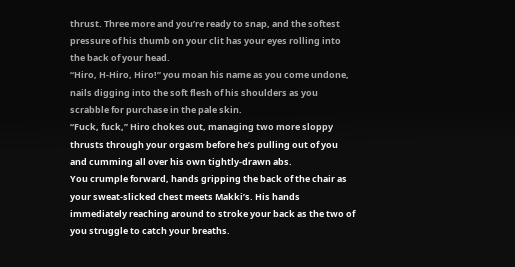thrust. Three more and you’re ready to snap, and the softest pressure of his thumb on your clit has your eyes rolling into the back of your head.
“Hiro, H-Hiro, Hiro!” you moan his name as you come undone, nails digging into the soft flesh of his shoulders as you scrabble for purchase in the pale skin.
“Fuck, fuck,” Hiro chokes out, managing two more sloppy thrusts through your orgasm before he’s pulling out of you and cumming all over his own tightly-drawn abs.
You crumple forward, hands gripping the back of the chair as your sweat-slicked chest meets Makki’s. His hands immediately reaching around to stroke your back as the two of you struggle to catch your breaths.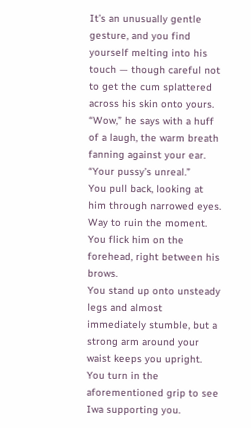It’s an unusually gentle gesture, and you find yourself melting into his touch — though careful not to get the cum splattered across his skin onto yours.
“Wow,” he says with a huff of a laugh, the warm breath fanning against your ear. “Your pussy’s unreal.”
You pull back, looking at him through narrowed eyes.
Way to ruin the moment.
You flick him on the forehead, right between his brows.
You stand up onto unsteady legs and almost immediately stumble, but a strong arm around your waist keeps you upright.
You turn in the aforementioned grip to see Iwa supporting you.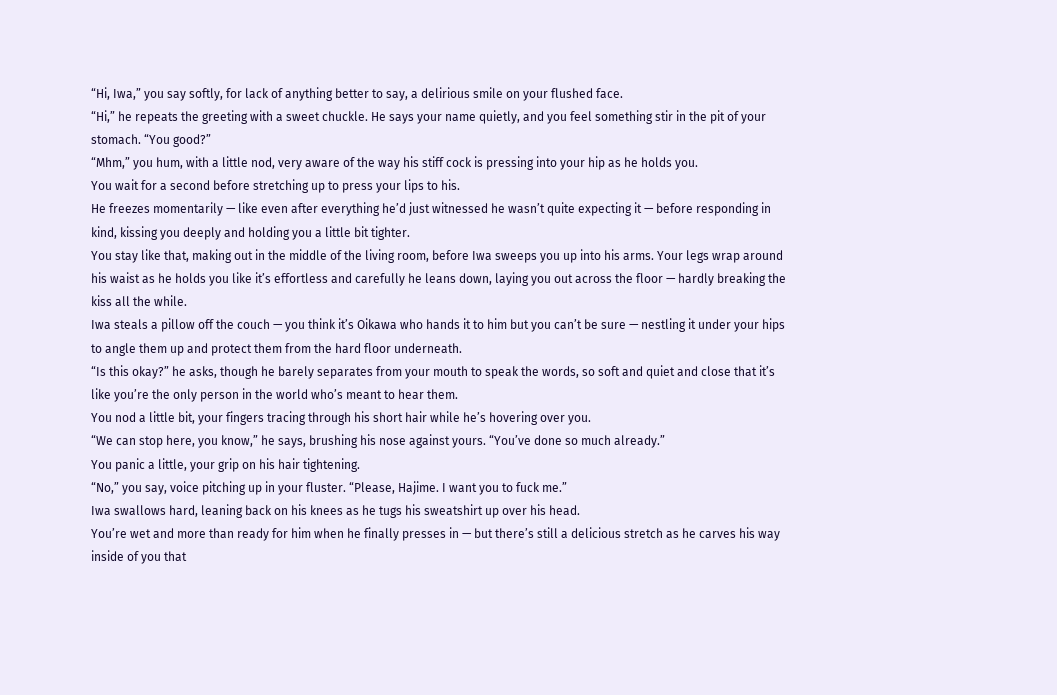“Hi, Iwa,” you say softly, for lack of anything better to say, a delirious smile on your flushed face.
“Hi,” he repeats the greeting with a sweet chuckle. He says your name quietly, and you feel something stir in the pit of your stomach. “You good?”
“Mhm,” you hum, with a little nod, very aware of the way his stiff cock is pressing into your hip as he holds you.
You wait for a second before stretching up to press your lips to his.
He freezes momentarily — like even after everything he’d just witnessed he wasn’t quite expecting it — before responding in kind, kissing you deeply and holding you a little bit tighter.
You stay like that, making out in the middle of the living room, before Iwa sweeps you up into his arms. Your legs wrap around his waist as he holds you like it’s effortless and carefully he leans down, laying you out across the floor — hardly breaking the kiss all the while.
Iwa steals a pillow off the couch — you think it’s Oikawa who hands it to him but you can’t be sure — nestling it under your hips to angle them up and protect them from the hard floor underneath.
“Is this okay?” he asks, though he barely separates from your mouth to speak the words, so soft and quiet and close that it’s like you’re the only person in the world who’s meant to hear them.
You nod a little bit, your fingers tracing through his short hair while he’s hovering over you.
“We can stop here, you know,” he says, brushing his nose against yours. “You’ve done so much already.”
You panic a little, your grip on his hair tightening.
“No,” you say, voice pitching up in your fluster. “Please, Hajime. I want you to fuck me.”
Iwa swallows hard, leaning back on his knees as he tugs his sweatshirt up over his head.
You’re wet and more than ready for him when he finally presses in — but there’s still a delicious stretch as he carves his way inside of you that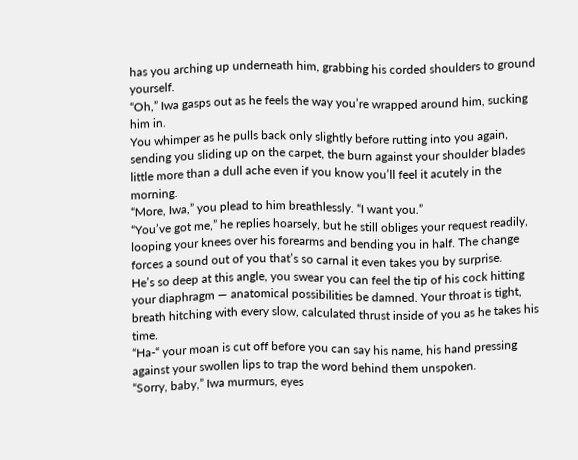has you arching up underneath him, grabbing his corded shoulders to ground yourself.
“Oh,” Iwa gasps out as he feels the way you’re wrapped around him, sucking him in.
You whimper as he pulls back only slightly before rutting into you again, sending you sliding up on the carpet, the burn against your shoulder blades little more than a dull ache even if you know you’ll feel it acutely in the morning.
“More, Iwa,” you plead to him breathlessly. “I want you.”
“You’ve got me,” he replies hoarsely, but he still obliges your request readily, looping your knees over his forearms and bending you in half. The change forces a sound out of you that’s so carnal it even takes you by surprise.
He’s so deep at this angle, you swear you can feel the tip of his cock hitting your diaphragm — anatomical possibilities be damned. Your throat is tight, breath hitching with every slow, calculated thrust inside of you as he takes his time.
“Ha-“ your moan is cut off before you can say his name, his hand pressing against your swollen lips to trap the word behind them unspoken.
“Sorry, baby,” Iwa murmurs, eyes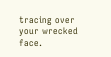tracing over your wrecked face.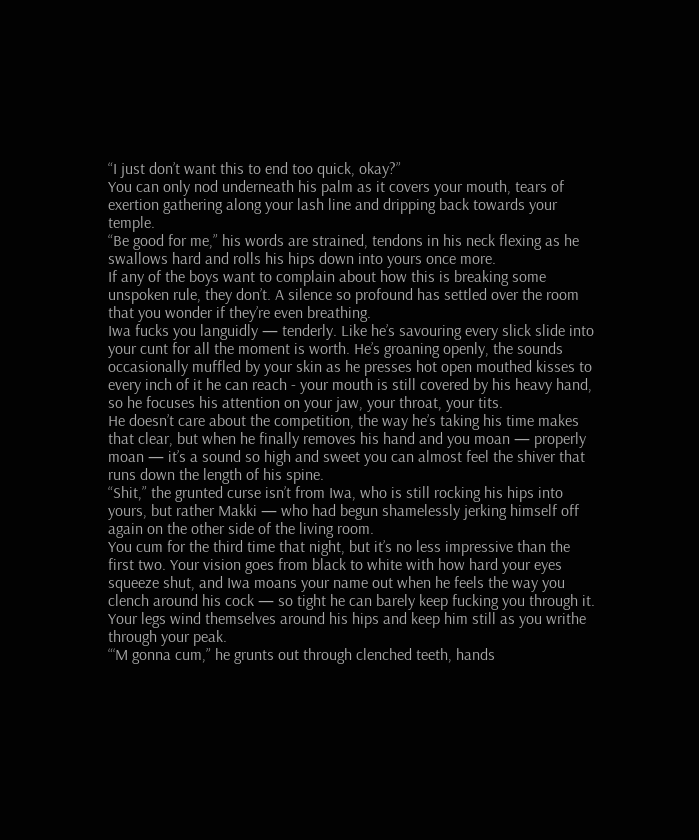“I just don’t want this to end too quick, okay?”
You can only nod underneath his palm as it covers your mouth, tears of exertion gathering along your lash line and dripping back towards your temple.
“Be good for me,” his words are strained, tendons in his neck flexing as he swallows hard and rolls his hips down into yours once more.
If any of the boys want to complain about how this is breaking some unspoken rule, they don’t. A silence so profound has settled over the room that you wonder if they’re even breathing.
Iwa fucks you languidly — tenderly. Like he’s savouring every slick slide into your cunt for all the moment is worth. He’s groaning openly, the sounds occasionally muffled by your skin as he presses hot open mouthed kisses to every inch of it he can reach - your mouth is still covered by his heavy hand, so he focuses his attention on your jaw, your throat, your tits.
He doesn’t care about the competition, the way he’s taking his time makes that clear, but when he finally removes his hand and you moan — properly moan — it’s a sound so high and sweet you can almost feel the shiver that runs down the length of his spine.
“Shit,” the grunted curse isn’t from Iwa, who is still rocking his hips into yours, but rather Makki — who had begun shamelessly jerking himself off again on the other side of the living room.
You cum for the third time that night, but it’s no less impressive than the first two. Your vision goes from black to white with how hard your eyes squeeze shut, and Iwa moans your name out when he feels the way you clench around his cock — so tight he can barely keep fucking you through it. Your legs wind themselves around his hips and keep him still as you writhe through your peak.
“‘M gonna cum,” he grunts out through clenched teeth, hands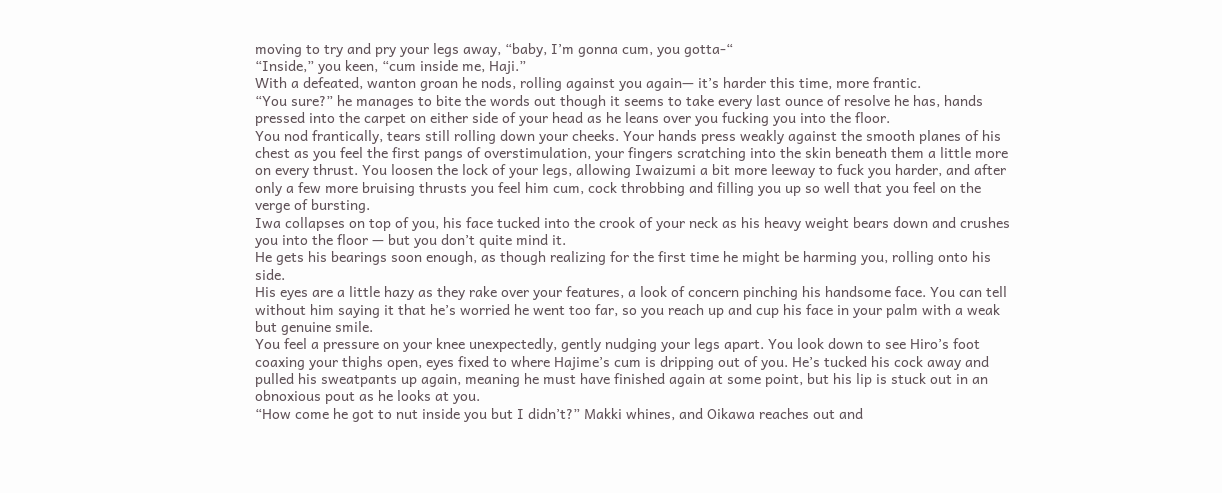moving to try and pry your legs away, “baby, I’m gonna cum, you gotta-“
“Inside,” you keen, “cum inside me, Haji.”
With a defeated, wanton groan he nods, rolling against you again— it’s harder this time, more frantic.
“You sure?” he manages to bite the words out though it seems to take every last ounce of resolve he has, hands pressed into the carpet on either side of your head as he leans over you fucking you into the floor.
You nod frantically, tears still rolling down your cheeks. Your hands press weakly against the smooth planes of his chest as you feel the first pangs of overstimulation, your fingers scratching into the skin beneath them a little more on every thrust. You loosen the lock of your legs, allowing Iwaizumi a bit more leeway to fuck you harder, and after only a few more bruising thrusts you feel him cum, cock throbbing and filling you up so well that you feel on the verge of bursting.
Iwa collapses on top of you, his face tucked into the crook of your neck as his heavy weight bears down and crushes you into the floor — but you don’t quite mind it.
He gets his bearings soon enough, as though realizing for the first time he might be harming you, rolling onto his side.
His eyes are a little hazy as they rake over your features, a look of concern pinching his handsome face. You can tell without him saying it that he’s worried he went too far, so you reach up and cup his face in your palm with a weak but genuine smile.
You feel a pressure on your knee unexpectedly, gently nudging your legs apart. You look down to see Hiro’s foot coaxing your thighs open, eyes fixed to where Hajime’s cum is dripping out of you. He’s tucked his cock away and pulled his sweatpants up again, meaning he must have finished again at some point, but his lip is stuck out in an obnoxious pout as he looks at you.
“How come he got to nut inside you but I didn’t?” Makki whines, and Oikawa reaches out and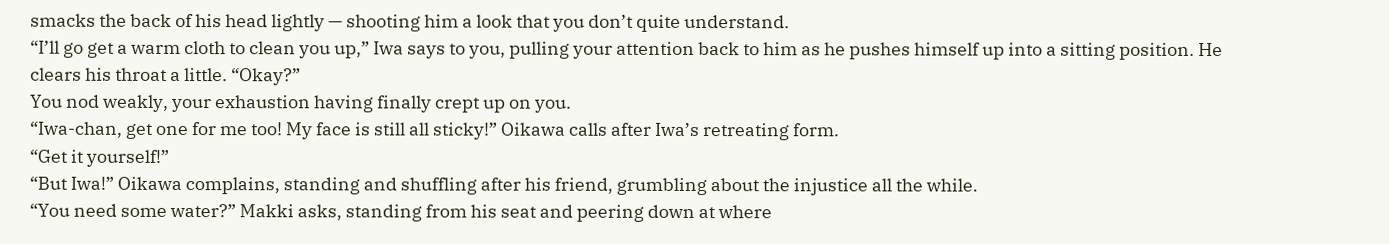smacks the back of his head lightly — shooting him a look that you don’t quite understand.
“I’ll go get a warm cloth to clean you up,” Iwa says to you, pulling your attention back to him as he pushes himself up into a sitting position. He clears his throat a little. “Okay?”
You nod weakly, your exhaustion having finally crept up on you.
“Iwa-chan, get one for me too! My face is still all sticky!” Oikawa calls after Iwa’s retreating form.
“Get it yourself!”
“But Iwa!” Oikawa complains, standing and shuffling after his friend, grumbling about the injustice all the while.
“You need some water?” Makki asks, standing from his seat and peering down at where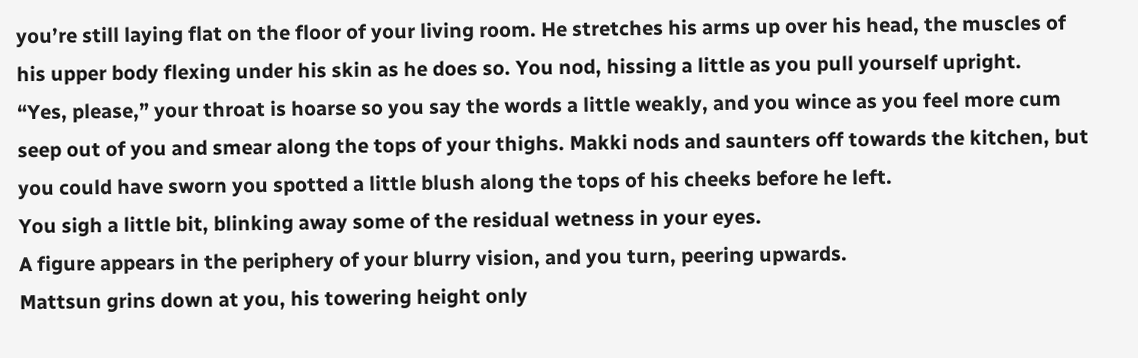you’re still laying flat on the floor of your living room. He stretches his arms up over his head, the muscles of his upper body flexing under his skin as he does so. You nod, hissing a little as you pull yourself upright.
“Yes, please,” your throat is hoarse so you say the words a little weakly, and you wince as you feel more cum seep out of you and smear along the tops of your thighs. Makki nods and saunters off towards the kitchen, but you could have sworn you spotted a little blush along the tops of his cheeks before he left.
You sigh a little bit, blinking away some of the residual wetness in your eyes.
A figure appears in the periphery of your blurry vision, and you turn, peering upwards.
Mattsun grins down at you, his towering height only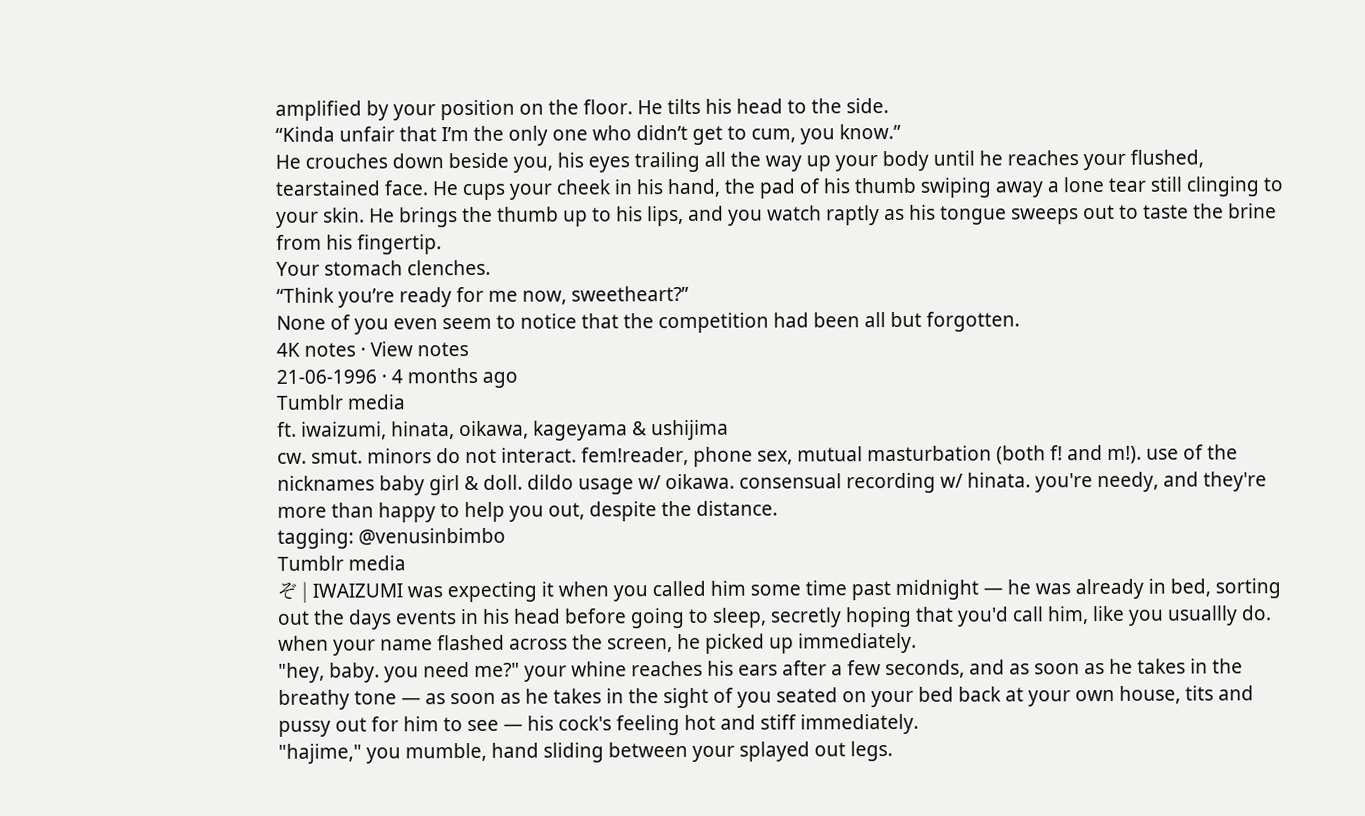amplified by your position on the floor. He tilts his head to the side.
“Kinda unfair that I’m the only one who didn’t get to cum, you know.”
He crouches down beside you, his eyes trailing all the way up your body until he reaches your flushed, tearstained face. He cups your cheek in his hand, the pad of his thumb swiping away a lone tear still clinging to your skin. He brings the thumb up to his lips, and you watch raptly as his tongue sweeps out to taste the brine from his fingertip.
Your stomach clenches.
“Think you’re ready for me now, sweetheart?”
None of you even seem to notice that the competition had been all but forgotten.
4K notes · View notes
21-06-1996 · 4 months ago
Tumblr media
ft. iwaizumi, hinata, oikawa, kageyama & ushijima
cw. smut. minors do not interact. fem!reader, phone sex, mutual masturbation (both f! and m!). use of the nicknames baby girl & doll. dildo usage w/ oikawa. consensual recording w/ hinata. you're needy, and they're more than happy to help you out, despite the distance.
tagging: @venusinbimbo
Tumblr media
ぞ | IWAIZUMI was expecting it when you called him some time past midnight — he was already in bed, sorting out the days events in his head before going to sleep, secretly hoping that you'd call him, like you usuallly do. when your name flashed across the screen, he picked up immediately.
"hey, baby. you need me?" your whine reaches his ears after a few seconds, and as soon as he takes in the breathy tone — as soon as he takes in the sight of you seated on your bed back at your own house, tits and pussy out for him to see — his cock's feeling hot and stiff immediately.
"hajime," you mumble, hand sliding between your splayed out legs.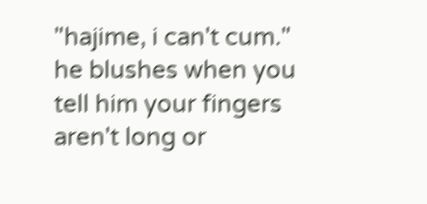"hajime, i can't cum." he blushes when you tell him your fingers aren't long or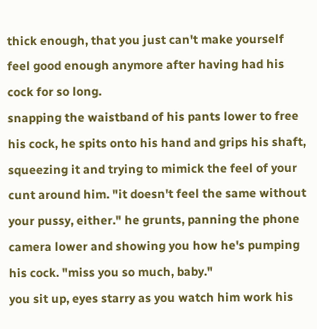thick enough, that you just can't make yourself feel good enough anymore after having had his cock for so long.
snapping the waistband of his pants lower to free his cock, he spits onto his hand and grips his shaft, squeezing it and trying to mimick the feel of your cunt around him. "it doesn't feel the same without your pussy, either." he grunts, panning the phone camera lower and showing you how he's pumping his cock. "miss you so much, baby."
you sit up, eyes starry as you watch him work his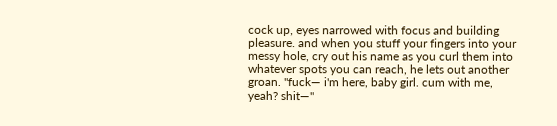cock up, eyes narrowed with focus and building pleasure. and when you stuff your fingers into your messy hole, cry out his name as you curl them into whatever spots you can reach, he lets out another groan. "fuck— i'm here, baby girl. cum with me, yeah? shit—"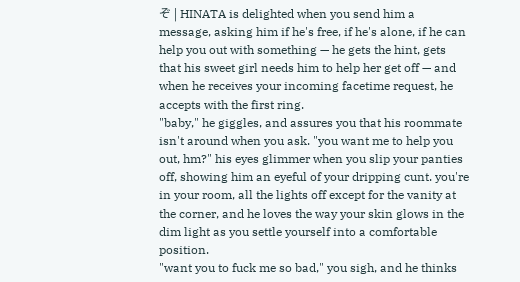ぞ | HINATA is delighted when you send him a message, asking him if he's free, if he's alone, if he can help you out with something — he gets the hint, gets that his sweet girl needs him to help her get off — and when he receives your incoming facetime request, he accepts with the first ring.
"baby," he giggles, and assures you that his roommate isn't around when you ask. "you want me to help you out, hm?" his eyes glimmer when you slip your panties off, showing him an eyeful of your dripping cunt. you're in your room, all the lights off except for the vanity at the corner, and he loves the way your skin glows in the dim light as you settle yourself into a comfortable position.
"want you to fuck me so bad," you sigh, and he thinks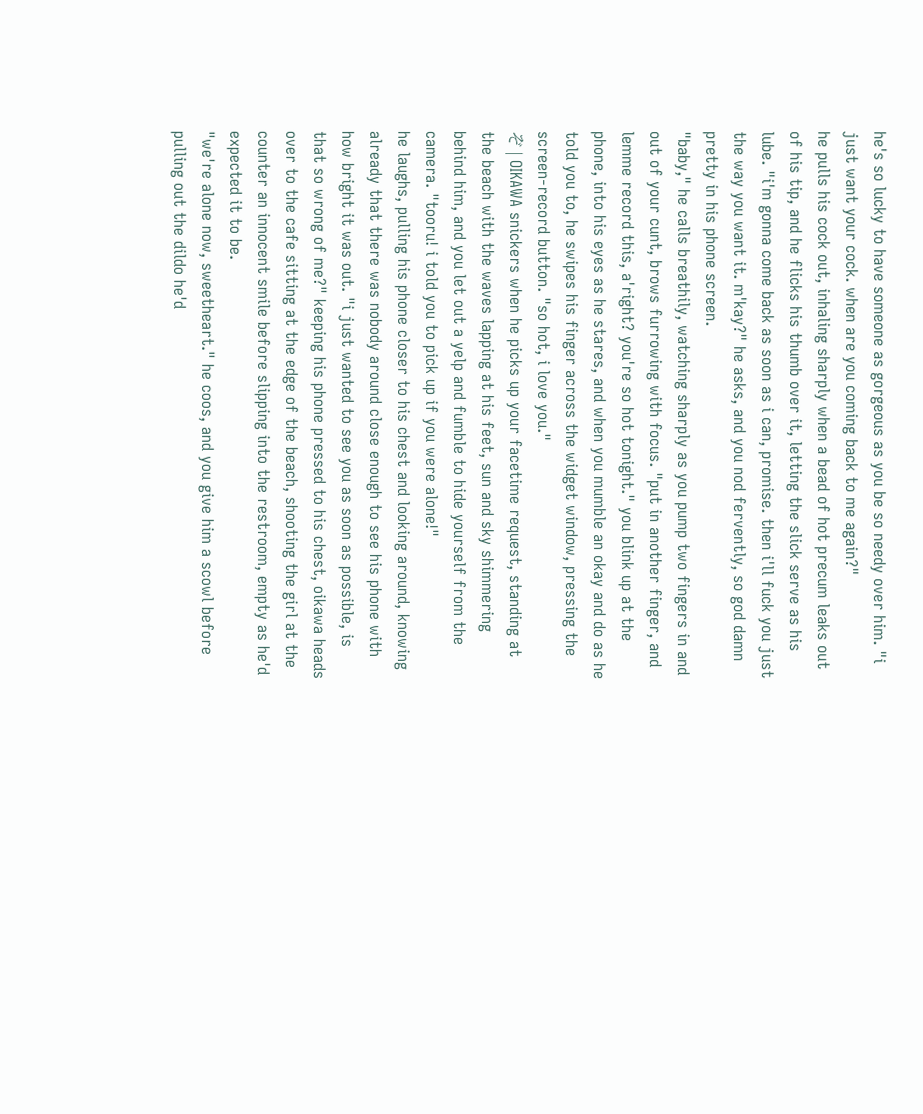he's so lucky to have someone as gorgeous as you be so needy over him. "i just want your cock. when are you coming back to me again?"
he pulls his cock out, inhaling sharply when a bead of hot precum leaks out of his tip, and he flicks his thumb over it, letting the slick serve as his lube. "i'm gonna come back as soon as i can, promise. then i'll fuck you just the way you want it. m'kay?" he asks, and you nod fervently, so god damn pretty in his phone screen.
"baby," he calls breathily, watching sharply as you pump two fingers in and out of your cunt, brows furrowing with focus. "put in another finger, and lemme record this, a'right? you're so hot tonight." you blink up at the phone, into his eyes as he stares, and when you mumble an okay and do as he told you to, he swipes his finger across the widget window, pressing the screen-record button. "so hot, i love you."
ぞ | OIKAWA snickers when he picks up your facetime request, standing at the beach with the waves lapping at his feet, sun and sky shimmering behind him, and you let out a yelp and fumble to hide yourself from the camera. "tooru! i told you to pick up if you were alone!"
he laughs, pulling his phone closer to his chest and looking around, knowing already that there was nobody around close enough to see his phone with how bright it was out. "i just wanted to see you as soon as possible, is that so wrong of me?" keeping his phone pressed to his chest, oikawa heads over to the cafe sitting at the edge of the beach, shooting the girl at the counter an innocent smile before slipping into the restroom, empty as he'd expected it to be.
"we're alone now, sweetheart." he coos, and you give him a scowl before pulling out the dildo he'd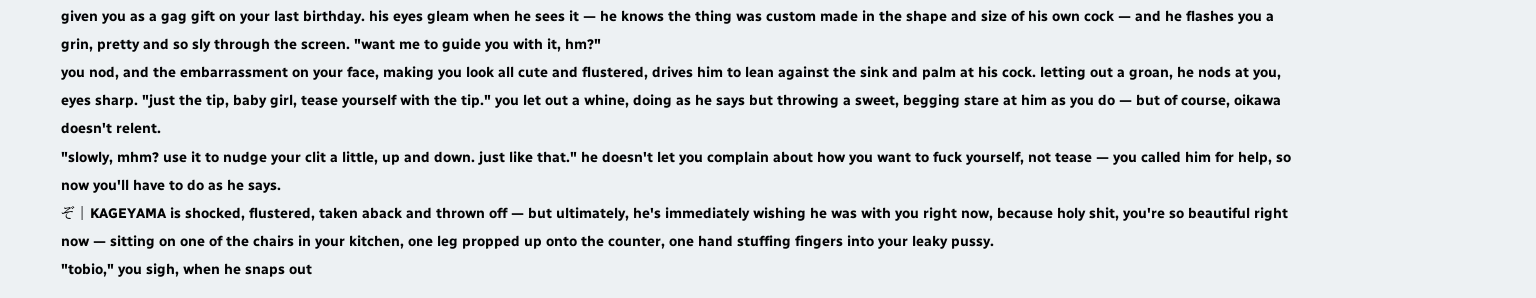given you as a gag gift on your last birthday. his eyes gleam when he sees it — he knows the thing was custom made in the shape and size of his own cock — and he flashes you a grin, pretty and so sly through the screen. "want me to guide you with it, hm?"
you nod, and the embarrassment on your face, making you look all cute and flustered, drives him to lean against the sink and palm at his cock. letting out a groan, he nods at you, eyes sharp. "just the tip, baby girl, tease yourself with the tip." you let out a whine, doing as he says but throwing a sweet, begging stare at him as you do — but of course, oikawa doesn't relent.
"slowly, mhm? use it to nudge your clit a little, up and down. just like that." he doesn't let you complain about how you want to fuck yourself, not tease — you called him for help, so now you'll have to do as he says.
ぞ | KAGEYAMA is shocked, flustered, taken aback and thrown off — but ultimately, he's immediately wishing he was with you right now, because holy shit, you're so beautiful right now — sitting on one of the chairs in your kitchen, one leg propped up onto the counter, one hand stuffing fingers into your leaky pussy.
"tobio," you sigh, when he snaps out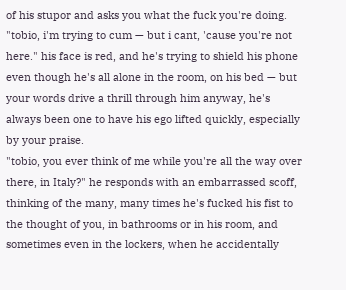of his stupor and asks you what the fuck you're doing. "tobio, i'm trying to cum — but i cant, 'cause you're not here." his face is red, and he's trying to shield his phone even though he's all alone in the room, on his bed — but your words drive a thrill through him anyway, he's always been one to have his ego lifted quickly, especially by your praise.
"tobio, you ever think of me while you're all the way over there, in Italy?" he responds with an embarrassed scoff, thinking of the many, many times he's fucked his fist to the thought of you, in bathrooms or in his room, and sometimes even in the lockers, when he accidentally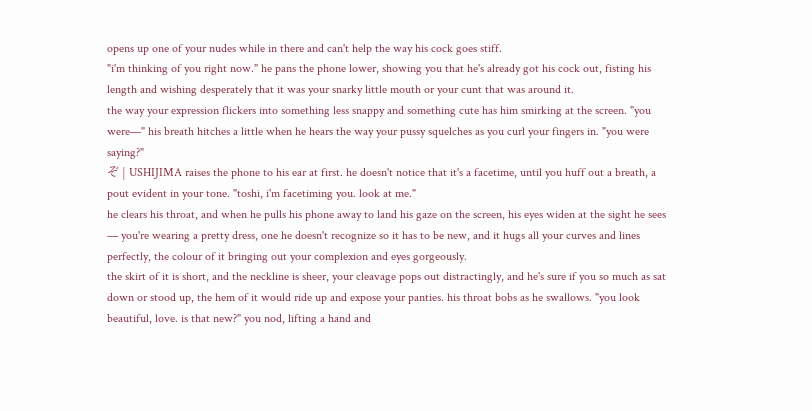opens up one of your nudes while in there and can't help the way his cock goes stiff.
"i'm thinking of you right now." he pans the phone lower, showing you that he's already got his cock out, fisting his length and wishing desperately that it was your snarky little mouth or your cunt that was around it.
the way your expression flickers into something less snappy and something cute has him smirking at the screen. "you were—" his breath hitches a little when he hears the way your pussy squelches as you curl your fingers in. "you were saying?"
ぞ | USHIJIMA raises the phone to his ear at first. he doesn't notice that it's a facetime, until you huff out a breath, a pout evident in your tone. "toshi, i'm facetiming you. look at me."
he clears his throat, and when he pulls his phone away to land his gaze on the screen, his eyes widen at the sight he sees — you're wearing a pretty dress, one he doesn't recognize so it has to be new, and it hugs all your curves and lines perfectly, the colour of it bringing out your complexion and eyes gorgeously.
the skirt of it is short, and the neckline is sheer, your cleavage pops out distractingly, and he's sure if you so much as sat down or stood up, the hem of it would ride up and expose your panties. his throat bobs as he swallows. "you look beautiful, love. is that new?" you nod, lifting a hand and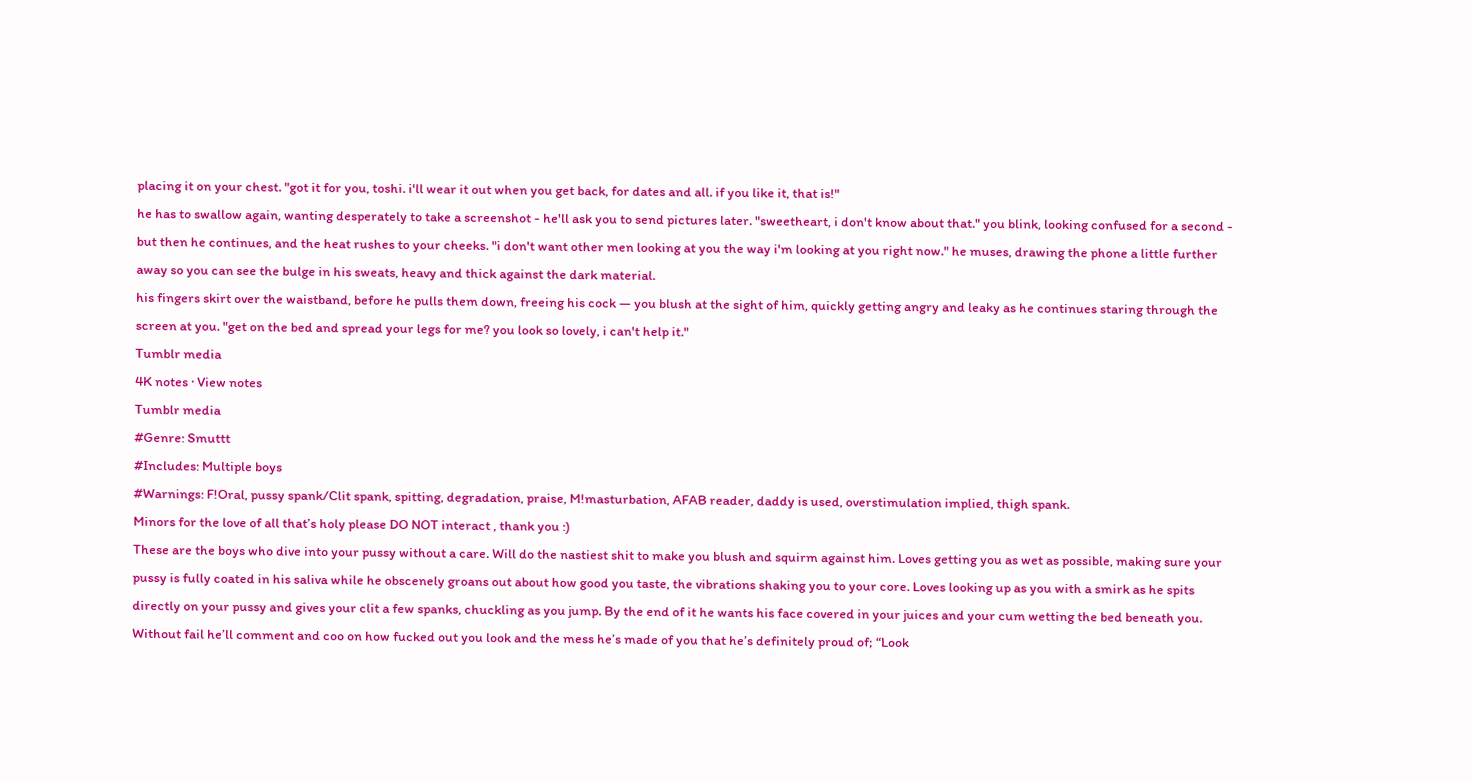placing it on your chest. "got it for you, toshi. i'll wear it out when you get back, for dates and all. if you like it, that is!"
he has to swallow again, wanting desperately to take a screenshot - he'll ask you to send pictures later. "sweetheart, i don't know about that." you blink, looking confused for a second - but then he continues, and the heat rushes to your cheeks. "i don't want other men looking at you the way i'm looking at you right now." he muses, drawing the phone a little further away so you can see the bulge in his sweats, heavy and thick against the dark material.
his fingers skirt over the waistband, before he pulls them down, freeing his cock — you blush at the sight of him, quickly getting angry and leaky as he continues staring through the screen at you. "get on the bed and spread your legs for me? you look so lovely, i can't help it."
Tumblr media
4K notes · View notes
Tumblr media
#Genre: Smuttt
#Includes: Multiple boys
#Warnings: F!Oral, pussy spank/Clit spank, spitting, degradation, praise, M!masturbation, AFAB reader, daddy is used, overstimulation implied, thigh spank.
Minors for the love of all that’s holy please DO NOT interact , thank you :)
These are the boys who dive into your pussy without a care. Will do the nastiest shit to make you blush and squirm against him. Loves getting you as wet as possible, making sure your pussy is fully coated in his saliva while he obscenely groans out about how good you taste, the vibrations shaking you to your core. Loves looking up as you with a smirk as he spits directly on your pussy and gives your clit a few spanks, chuckling as you jump. By the end of it he wants his face covered in your juices and your cum wetting the bed beneath you. Without fail he’ll comment and coo on how fucked out you look and the mess he’s made of you that he’s definitely proud of; “Look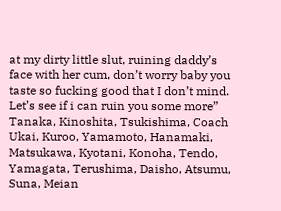at my dirty little slut, ruining daddy’s face with her cum, don’t worry baby you taste so fucking good that I don’t mind. Let’s see if i can ruin you some more”
Tanaka, Kinoshita, Tsukishima, Coach Ukai, Kuroo, Yamamoto, Hanamaki, Matsukawa, Kyotani, Konoha, Tendo, Yamagata, Terushima, Daisho, Atsumu, Suna, Meian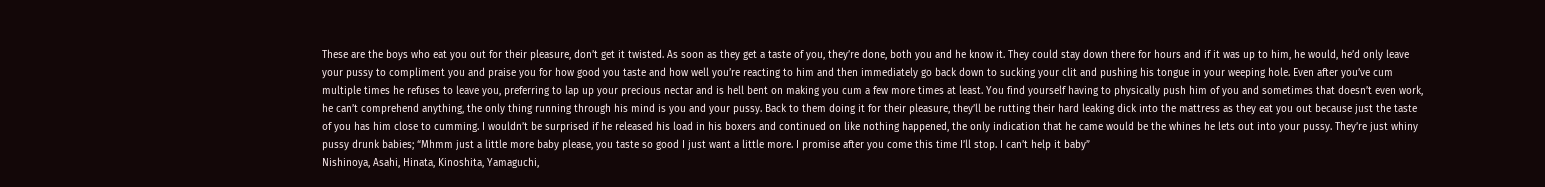These are the boys who eat you out for their pleasure, don’t get it twisted. As soon as they get a taste of you, they’re done, both you and he know it. They could stay down there for hours and if it was up to him, he would, he’d only leave your pussy to compliment you and praise you for how good you taste and how well you’re reacting to him and then immediately go back down to sucking your clit and pushing his tongue in your weeping hole. Even after you’ve cum multiple times he refuses to leave you, preferring to lap up your precious nectar and is hell bent on making you cum a few more times at least. You find yourself having to physically push him of you and sometimes that doesn’t even work, he can’t comprehend anything, the only thing running through his mind is you and your pussy. Back to them doing it for their pleasure, they’ll be rutting their hard leaking dick into the mattress as they eat you out because just the taste of you has him close to cumming. I wouldn’t be surprised if he released his load in his boxers and continued on like nothing happened, the only indication that he came would be the whines he lets out into your pussy. They’re just whiny pussy drunk babies; “Mhmm just a little more baby please, you taste so good I just want a little more. I promise after you come this time I’ll stop. I can’t help it baby”
Nishinoya, Asahi, Hinata, Kinoshita, Yamaguchi,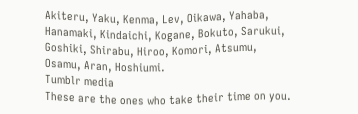Akiteru, Yaku, Kenma, Lev, Oikawa, Yahaba, Hanamaki, Kindaichi, Kogane, Bokuto, Sarukui, Goshiki, Shirabu, Hiroo, Komori, Atsumu, Osamu, Aran, Hoshiumi.
Tumblr media
These are the ones who take their time on you.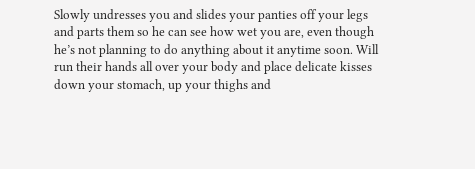Slowly undresses you and slides your panties off your legs and parts them so he can see how wet you are, even though he’s not planning to do anything about it anytime soon. Will run their hands all over your body and place delicate kisses down your stomach, up your thighs and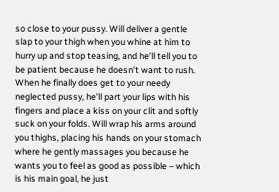so close to your pussy. Will deliver a gentle slap to your thigh when you whine at him to hurry up and stop teasing, and he’ll tell you to be patient because he doesn’t want to rush. When he finally does get to your needy neglected pussy, he’ll part your lips with his fingers and place a kiss on your clit and softly suck on your folds. Will wrap his arms around you thighs, placing his hands on your stomach where he gently massages you because he wants you to feel as good as possible – which is his main goal, he just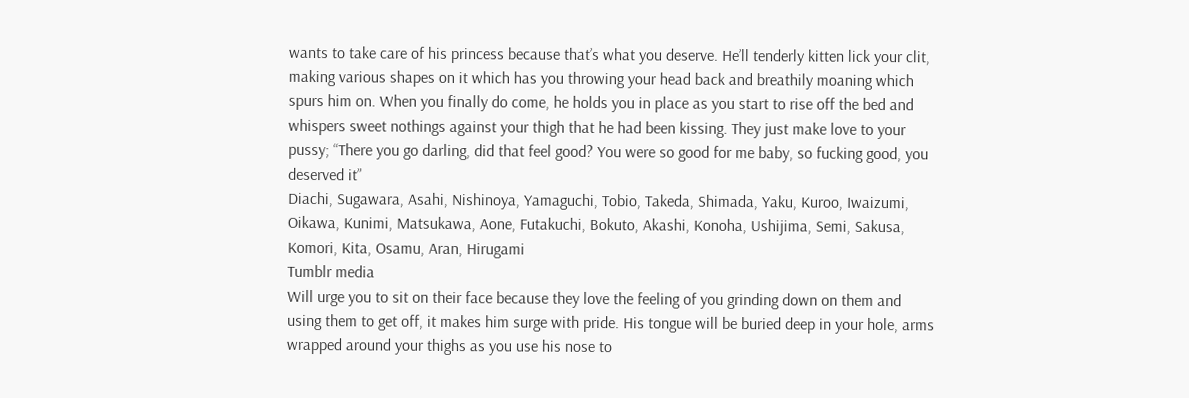wants to take care of his princess because that’s what you deserve. He’ll tenderly kitten lick your clit, making various shapes on it which has you throwing your head back and breathily moaning which spurs him on. When you finally do come, he holds you in place as you start to rise off the bed and whispers sweet nothings against your thigh that he had been kissing. They just make love to your pussy; “There you go darling, did that feel good? You were so good for me baby, so fucking good, you deserved it”
Diachi, Sugawara, Asahi, Nishinoya, Yamaguchi, Tobio, Takeda, Shimada, Yaku, Kuroo, Iwaizumi, Oikawa, Kunimi, Matsukawa, Aone, Futakuchi, Bokuto, Akashi, Konoha, Ushijima, Semi, Sakusa, Komori, Kita, Osamu, Aran, Hirugami
Tumblr media
Will urge you to sit on their face because they love the feeling of you grinding down on them and using them to get off, it makes him surge with pride. His tongue will be buried deep in your hole, arms wrapped around your thighs as you use his nose to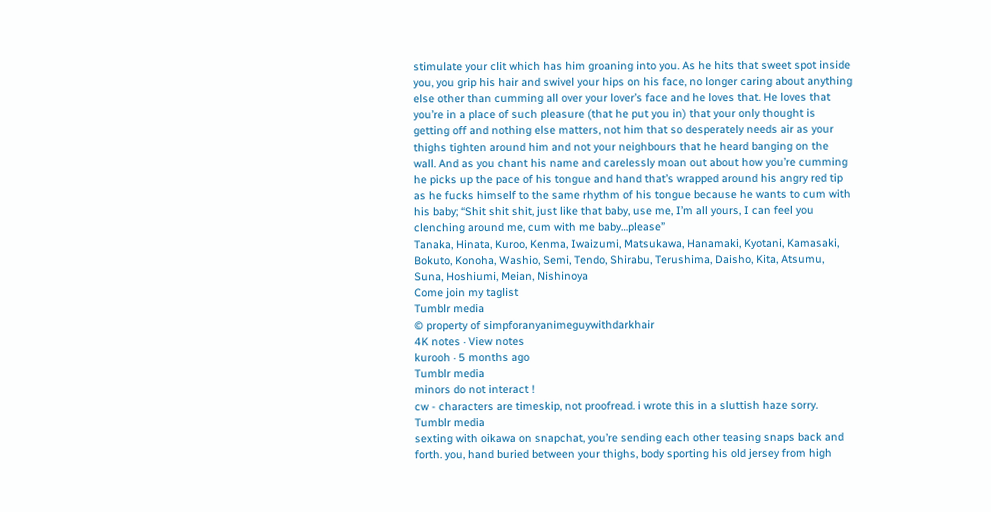stimulate your clit which has him groaning into you. As he hits that sweet spot inside you, you grip his hair and swivel your hips on his face, no longer caring about anything else other than cumming all over your lover’s face and he loves that. He loves that you’re in a place of such pleasure (that he put you in) that your only thought is getting off and nothing else matters, not him that so desperately needs air as your thighs tighten around him and not your neighbours that he heard banging on the wall. And as you chant his name and carelessly moan out about how you’re cumming he picks up the pace of his tongue and hand that’s wrapped around his angry red tip as he fucks himself to the same rhythm of his tongue because he wants to cum with his baby; “Shit shit shit, just like that baby, use me, I’m all yours, I can feel you clenching around me, cum with me baby…please”
Tanaka, Hinata, Kuroo, Kenma, Iwaizumi, Matsukawa, Hanamaki, Kyotani, Kamasaki, Bokuto, Konoha, Washio, Semi, Tendo, Shirabu, Terushima, Daisho, Kita, Atsumu, Suna, Hoshiumi, Meian, Nishinoya
Come join my taglist
Tumblr media
© property of simpforanyanimeguywithdarkhair
4K notes · View notes
kurooh · 5 months ago
Tumblr media
minors do not interact !
cw - characters are timeskip, not proofread. i wrote this in a sluttish haze sorry.
Tumblr media
sexting with oikawa on snapchat, you’re sending each other teasing snaps back and forth. you, hand buried between your thighs, body sporting his old jersey from high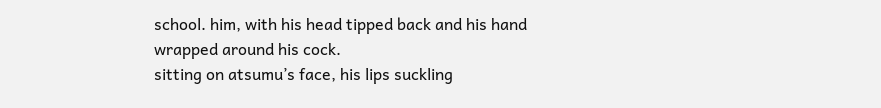school. him, with his head tipped back and his hand wrapped around his cock.
sitting on atsumu’s face, his lips suckling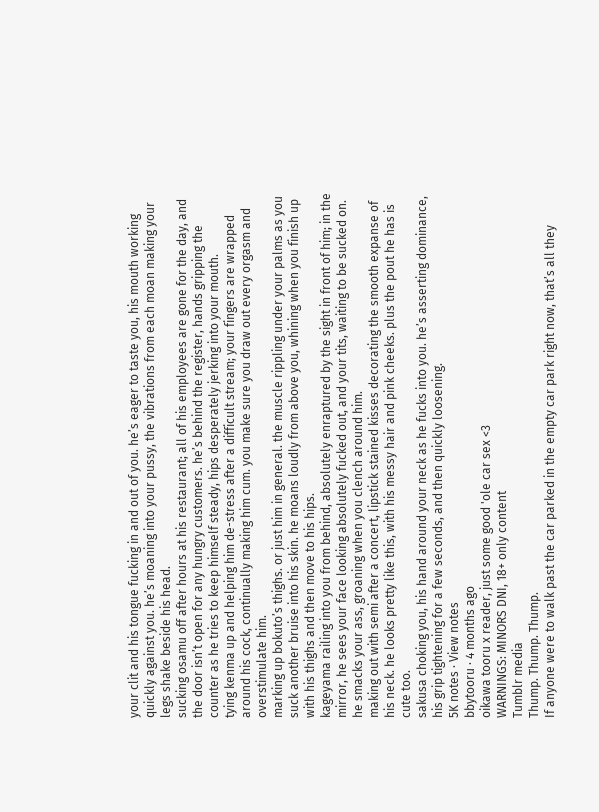your clit and his tongue fucking in and out of you. he’s eager to taste you, his mouth working quickly against you. he’s moaning into your pussy, the vibrations from each moan making your legs shake beside his head.
sucking osamu off after hours at his restaurant; all of his employees are gone for the day, and the door isn’t open for any hungry customers. he’s behind the register, hands gripping the counter as he tries to keep himself steady, hips desperately jerking into your mouth.
tying kenma up and helping him de-stress after a difficult stream; your fingers are wrapped around his cock, continually making him cum. you make sure you draw out every orgasm and overstimulate him.
marking up bokuto’s thighs. or just him in general. the muscle rippling under your palms as you suck another bruise into his skin. he moans loudly from above you, whining when you finish up with his thighs and then move to his hips.
kageyama railing into you from behind, absolutely enraptured by the sight in front of him; in the mirror, he sees your face looking absolutely fucked out, and your tits, waiting to be sucked on. he smacks your ass, groaning when you clench around him.
making out with semi after a concert, lipstick stained kisses decorating the smooth expanse of his neck. he looks pretty like this, with his messy hair and pink cheeks. plus the pout he has is cute too.
sakusa choking you, his hand around your neck as he fucks into you. he’s asserting dominance, his grip tightening for a few seconds, and then quickly loosening.
5K notes · View notes
bbytooru · 4 months ago
oikawa tooru x reader, just some good 'ole car sex <3
WARNINGS: MINORS DNI, 18+ only content
Tumblr media
Thump. Thump. Thump.
If anyone were to walk past the car parked in the empty car park right now, that’s all they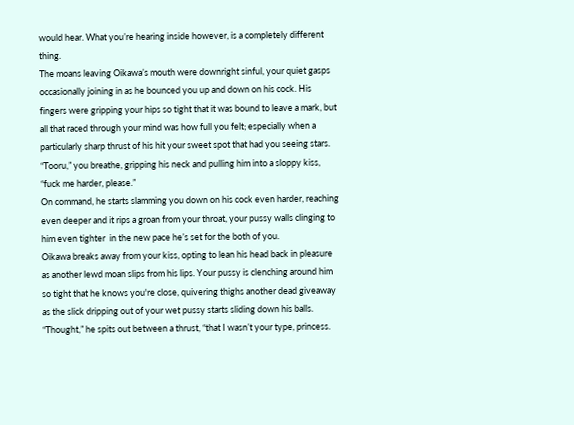would hear. What you’re hearing inside however, is a completely different thing.
The moans leaving Oikawa’s mouth were downright sinful, your quiet gasps occasionally joining in as he bounced you up and down on his cock. His fingers were gripping your hips so tight that it was bound to leave a mark, but all that raced through your mind was how full you felt; especially when a particularly sharp thrust of his hit your sweet spot that had you seeing stars.
“Tooru,” you breathe, gripping his neck and pulling him into a sloppy kiss, “fuck me harder, please.”
On command, he starts slamming you down on his cock even harder, reaching even deeper and it rips a groan from your throat, your pussy walls clinging to him even tighter  in the new pace he’s set for the both of you.
Oikawa breaks away from your kiss, opting to lean his head back in pleasure as another lewd moan slips from his lips. Your pussy is clenching around him so tight that he knows you're close, quivering thighs another dead giveaway as the slick dripping out of your wet pussy starts sliding down his balls.
“Thought,” he spits out between a thrust, “that I wasn’t your type, princess.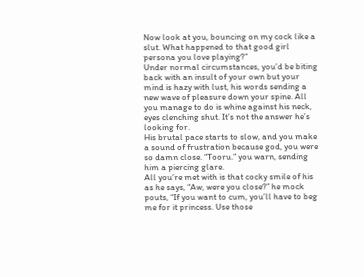Now look at you, bouncing on my cock like a slut. What happened to that good girl persona you love playing?”
Under normal circumstances, you’d be biting back with an insult of your own but your mind is hazy with lust, his words sending a new wave of pleasure down your spine. All you manage to do is whine against his neck, eyes clenching shut. It’s not the answer he’s looking for.
His brutal pace starts to slow, and you make a sound of frustration because god, you were so damn close. “Tooru.” you warn, sending him a piercing glare.
All you’re met with is that cocky smile of his as he says, “Aw, were you close?” he mock pouts, “If you want to cum, you’ll have to beg me for it princess. Use those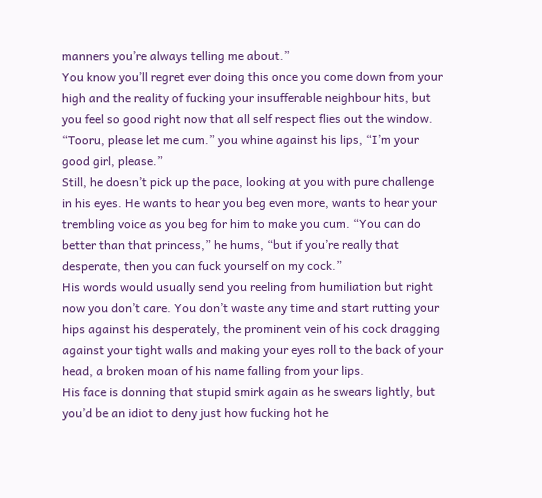manners you’re always telling me about.”
You know you’ll regret ever doing this once you come down from your high and the reality of fucking your insufferable neighbour hits, but you feel so good right now that all self respect flies out the window. “Tooru, please let me cum.” you whine against his lips, “I’m your good girl, please.”
Still, he doesn’t pick up the pace, looking at you with pure challenge in his eyes. He wants to hear you beg even more, wants to hear your trembling voice as you beg for him to make you cum. “You can do better than that princess,” he hums, “but if you’re really that desperate, then you can fuck yourself on my cock.”
His words would usually send you reeling from humiliation but right now you don’t care. You don’t waste any time and start rutting your hips against his desperately, the prominent vein of his cock dragging against your tight walls and making your eyes roll to the back of your head, a broken moan of his name falling from your lips.
His face is donning that stupid smirk again as he swears lightly, but you’d be an idiot to deny just how fucking hot he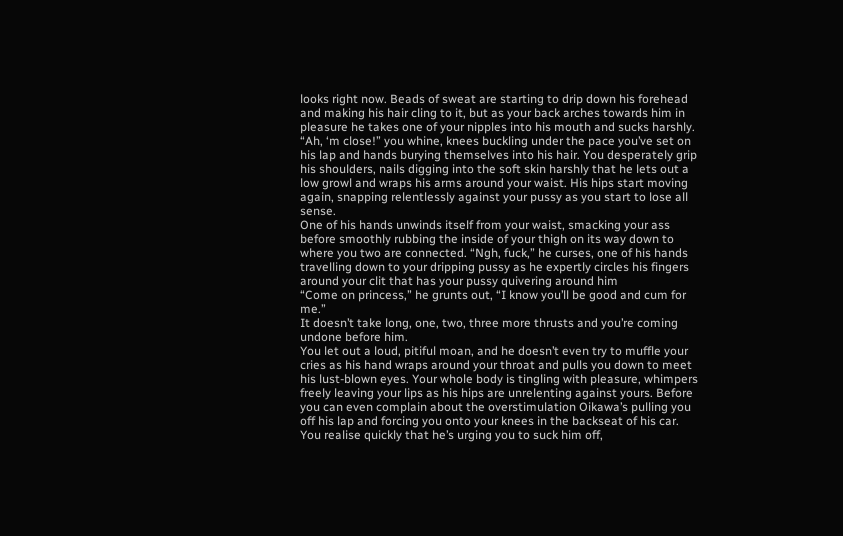looks right now. Beads of sweat are starting to drip down his forehead and making his hair cling to it, but as your back arches towards him in pleasure he takes one of your nipples into his mouth and sucks harshly.
“Ah, ‘m close!” you whine, knees buckling under the pace you’ve set on his lap and hands burying themselves into his hair. You desperately grip his shoulders, nails digging into the soft skin harshly that he lets out a low growl and wraps his arms around your waist. His hips start moving again, snapping relentlessly against your pussy as you start to lose all sense.
One of his hands unwinds itself from your waist, smacking your ass before smoothly rubbing the inside of your thigh on its way down to where you two are connected. “Ngh, fuck,” he curses, one of his hands travelling down to your dripping pussy as he expertly circles his fingers around your clit that has your pussy quivering around him
“Come on princess,” he grunts out, “I know you’ll be good and cum for me.”
It doesn’t take long, one, two, three more thrusts and you’re coming undone before him.
You let out a loud, pitiful moan, and he doesn’t even try to muffle your cries as his hand wraps around your throat and pulls you down to meet his lust-blown eyes. Your whole body is tingling with pleasure, whimpers freely leaving your lips as his hips are unrelenting against yours. Before you can even complain about the overstimulation Oikawa’s pulling you off his lap and forcing you onto your knees in the backseat of his car.
You realise quickly that he’s urging you to suck him off,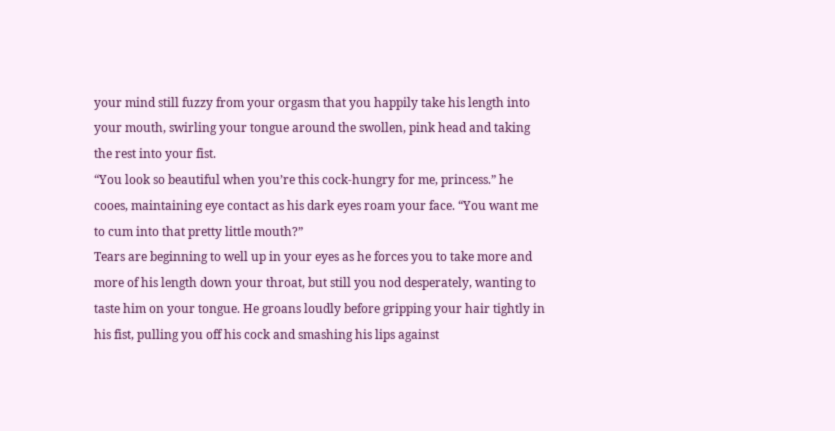your mind still fuzzy from your orgasm that you happily take his length into your mouth, swirling your tongue around the swollen, pink head and taking the rest into your fist.
“You look so beautiful when you’re this cock-hungry for me, princess.” he cooes, maintaining eye contact as his dark eyes roam your face. “You want me to cum into that pretty little mouth?”
Tears are beginning to well up in your eyes as he forces you to take more and more of his length down your throat, but still you nod desperately, wanting to taste him on your tongue. He groans loudly before gripping your hair tightly in his fist, pulling you off his cock and smashing his lips against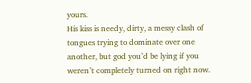yours.
His kiss is needy, dirty, a messy clash of tongues trying to dominate over one another, but god you’d be lying if you weren’t completely turned on right now.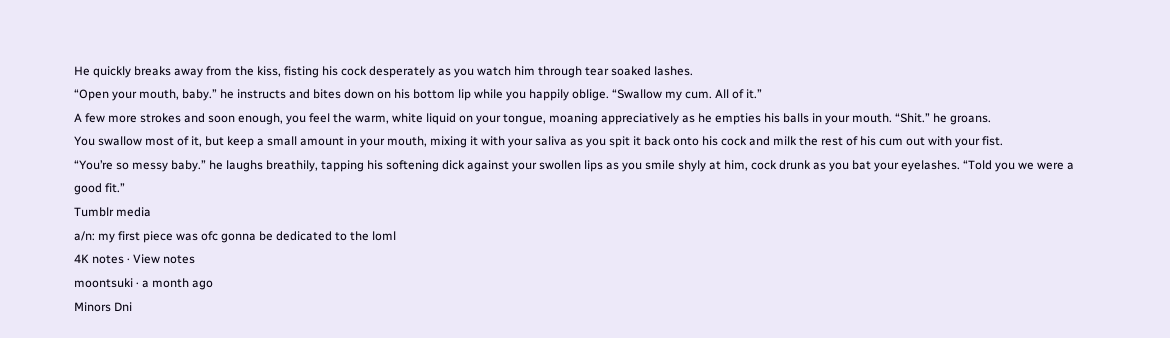He quickly breaks away from the kiss, fisting his cock desperately as you watch him through tear soaked lashes.
“Open your mouth, baby.” he instructs and bites down on his bottom lip while you happily oblige. “Swallow my cum. All of it.”
A few more strokes and soon enough, you feel the warm, white liquid on your tongue, moaning appreciatively as he empties his balls in your mouth. “Shit.” he groans.
You swallow most of it, but keep a small amount in your mouth, mixing it with your saliva as you spit it back onto his cock and milk the rest of his cum out with your fist.
“You’re so messy baby.” he laughs breathily, tapping his softening dick against your swollen lips as you smile shyly at him, cock drunk as you bat your eyelashes. “Told you we were a good fit.”
Tumblr media
a/n: my first piece was ofc gonna be dedicated to the loml
4K notes · View notes
moontsuki · a month ago
Minors Dni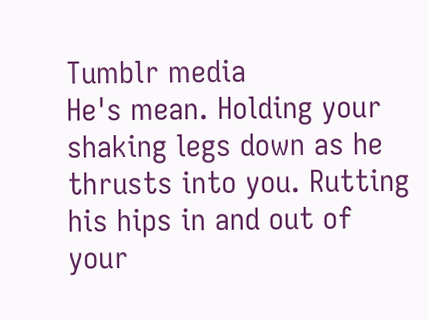Tumblr media
He's mean. Holding your shaking legs down as he thrusts into you. Rutting his hips in and out of your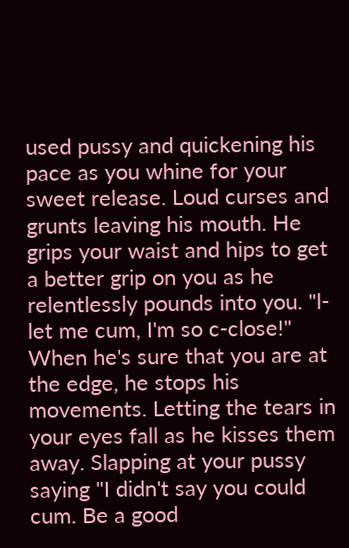used pussy and quickening his pace as you whine for your sweet release. Loud curses and grunts leaving his mouth. He grips your waist and hips to get a better grip on you as he relentlessly pounds into you. "l-let me cum, I'm so c-close!" When he's sure that you are at the edge, he stops his movements. Letting the tears in your eyes fall as he kisses them away. Slapping at your pussy saying "I didn't say you could cum. Be a good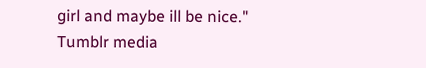girl and maybe ill be nice."
Tumblr media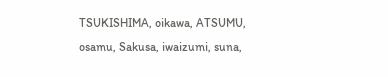TSUKISHIMA, oikawa, ATSUMU, osamu, Sakusa, iwaizumi, suna,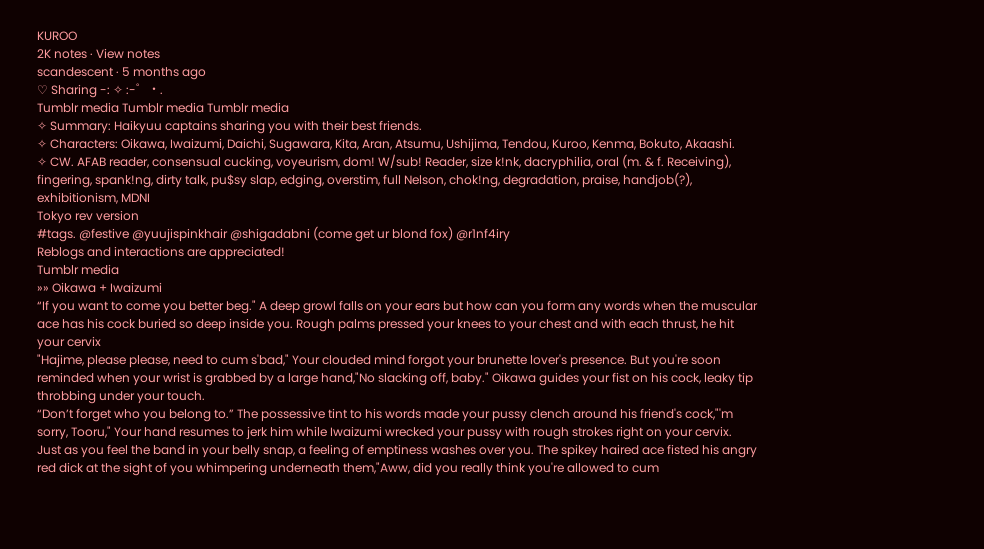KUROO
2K notes · View notes
scandescent · 5 months ago
♡ Sharing -: ✧ :-゜・.
Tumblr media Tumblr media Tumblr media
✧ Summary: Haikyuu captains sharing you with their best friends.
✧ Characters: Oikawa, Iwaizumi, Daichi, Sugawara, Kita, Aran, Atsumu, Ushijima, Tendou, Kuroo, Kenma, Bokuto, Akaashi.
✧ CW. AFAB reader, consensual cucking, voyeurism, dom! W/sub! Reader, size k!nk, dacryphilia, oral (m. & f. Receiving), fingering, spank!ng, dirty talk, pu$sy slap, edging, overstim, full Nelson, chok!ng, degradation, praise, handjob(?), exhibitionism, MDNI
Tokyo rev version
#tags. @festive @yuujispinkhair @shigadabni (come get ur blond fox) @r1nf4iry
Reblogs and interactions are appreciated!
Tumblr media
»» Oikawa + Iwaizumi
“If you want to come you better beg." A deep growl falls on your ears but how can you form any words when the muscular ace has his cock buried so deep inside you. Rough palms pressed your knees to your chest and with each thrust, he hit your cervix
"Hajime, please please, need to cum s'bad," Your clouded mind forgot your brunette lover's presence. But you're soon reminded when your wrist is grabbed by a large hand,"No slacking off, baby." Oikawa guides your fist on his cock, leaky tip throbbing under your touch.
“Don’t forget who you belong to.” The possessive tint to his words made your pussy clench around his friend's cock,"'m sorry, Tooru," Your hand resumes to jerk him while Iwaizumi wrecked your pussy with rough strokes right on your cervix.
Just as you feel the band in your belly snap, a feeling of emptiness washes over you. The spikey haired ace fisted his angry red dick at the sight of you whimpering underneath them,"Aww, did you really think you're allowed to cum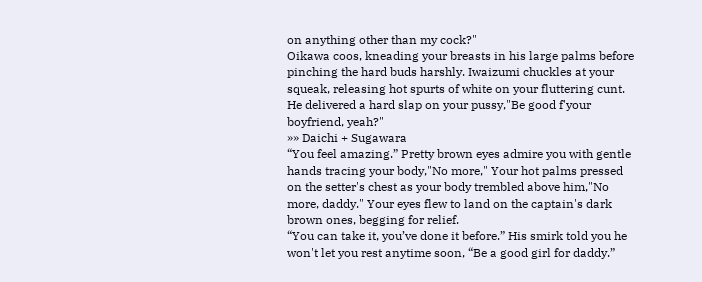on anything other than my cock?"
Oikawa coos, kneading your breasts in his large palms before pinching the hard buds harshly. Iwaizumi chuckles at your squeak, releasing hot spurts of white on your fluttering cunt. He delivered a hard slap on your pussy,"Be good f'your boyfriend, yeah?"
»» Daichi + Sugawara
“You feel amazing.” Pretty brown eyes admire you with gentle hands tracing your body,"No more," Your hot palms pressed on the setter's chest as your body trembled above him,"No more, daddy." Your eyes flew to land on the captain's dark brown ones, begging for relief.
“You can take it, you’ve done it before.” His smirk told you he won't let you rest anytime soon, “Be a good girl for daddy.”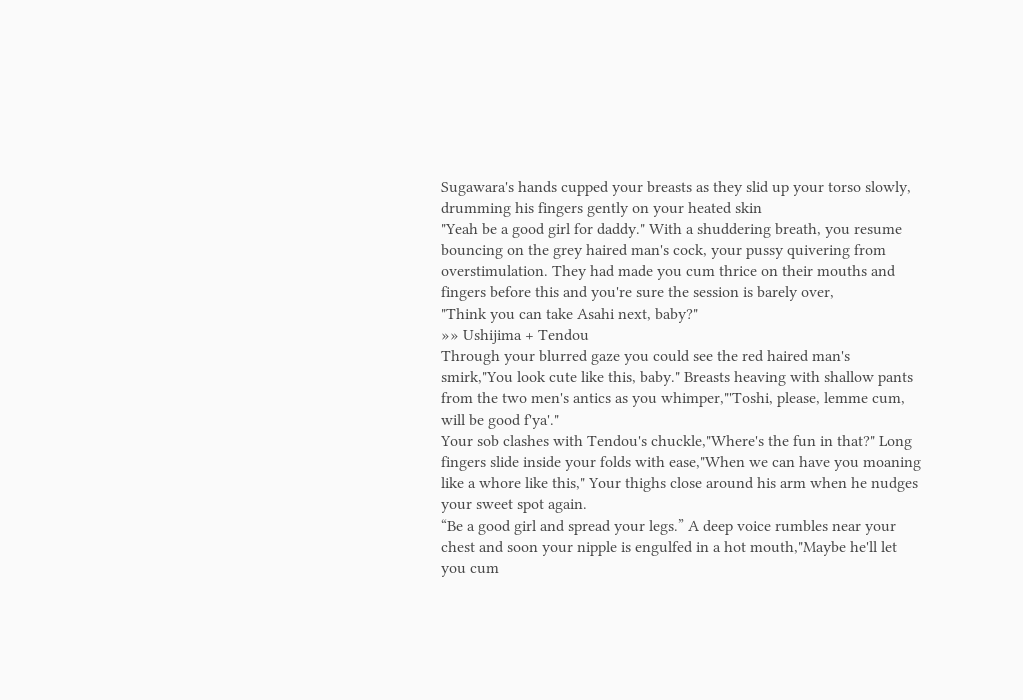Sugawara's hands cupped your breasts as they slid up your torso slowly, drumming his fingers gently on your heated skin
"Yeah be a good girl for daddy." With a shuddering breath, you resume bouncing on the grey haired man's cock, your pussy quivering from overstimulation. They had made you cum thrice on their mouths and fingers before this and you're sure the session is barely over,
"Think you can take Asahi next, baby?"
»» Ushijima + Tendou
Through your blurred gaze you could see the red haired man's smirk,"You look cute like this, baby." Breasts heaving with shallow pants from the two men's antics as you whimper,"'Toshi, please, lemme cum, will be good f'ya'."
Your sob clashes with Tendou's chuckle,"Where's the fun in that?" Long fingers slide inside your folds with ease,"When we can have you moaning like a whore like this," Your thighs close around his arm when he nudges your sweet spot again.
“Be a good girl and spread your legs.” A deep voice rumbles near your chest and soon your nipple is engulfed in a hot mouth,"Maybe he'll let you cum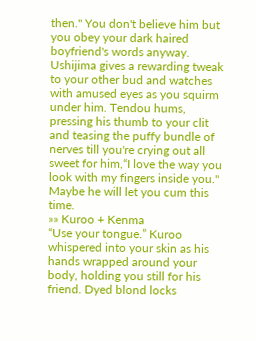then." You don't believe him but you obey your dark haired boyfriend's words anyway.
Ushijima gives a rewarding tweak to your other bud and watches with amused eyes as you squirm under him. Tendou hums, pressing his thumb to your clit and teasing the puffy bundle of nerves till you're crying out all sweet for him,“I love the way you look with my fingers inside you." Maybe he will let you cum this time.
»» Kuroo + Kenma
“Use your tongue.” Kuroo whispered into your skin as his hands wrapped around your body, holding you still for his friend. Dyed blond locks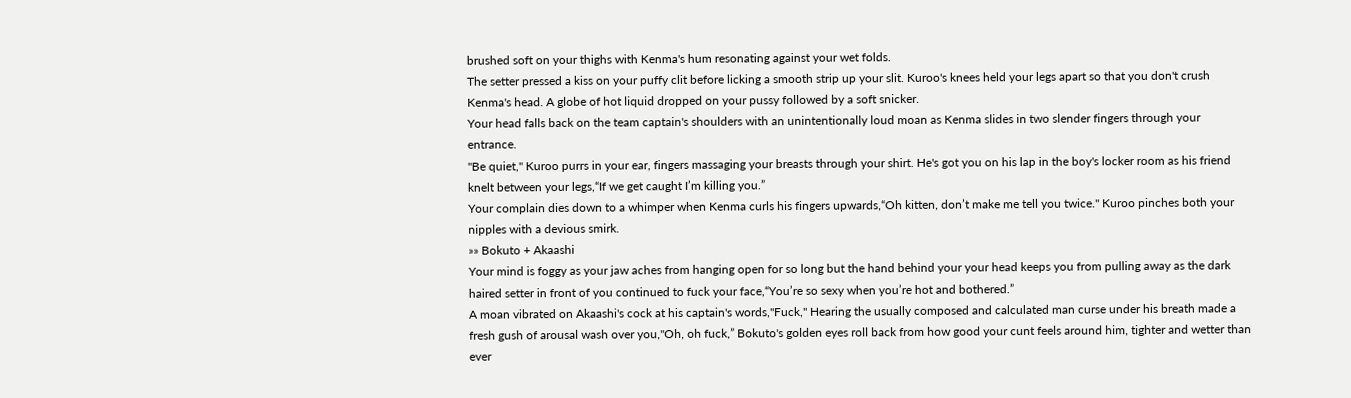brushed soft on your thighs with Kenma's hum resonating against your wet folds.
The setter pressed a kiss on your puffy clit before licking a smooth strip up your slit. Kuroo's knees held your legs apart so that you don't crush Kenma's head. A globe of hot liquid dropped on your pussy followed by a soft snicker.
Your head falls back on the team captain's shoulders with an unintentionally loud moan as Kenma slides in two slender fingers through your entrance.
"Be quiet," Kuroo purrs in your ear, fingers massaging your breasts through your shirt. He's got you on his lap in the boy's locker room as his friend knelt between your legs,“If we get caught I’m killing you.”
Your complain dies down to a whimper when Kenma curls his fingers upwards,“Oh kitten, don’t make me tell you twice." Kuroo pinches both your nipples with a devious smirk.
»» Bokuto + Akaashi
Your mind is foggy as your jaw aches from hanging open for so long but the hand behind your your head keeps you from pulling away as the dark haired setter in front of you continued to fuck your face,“You’re so sexy when you’re hot and bothered.”
A moan vibrated on Akaashi's cock at his captain's words,"Fuck," Hearing the usually composed and calculated man curse under his breath made a fresh gush of arousal wash over you,"Oh, oh fuck,” Bokuto's golden eyes roll back from how good your cunt feels around him, tighter and wetter than ever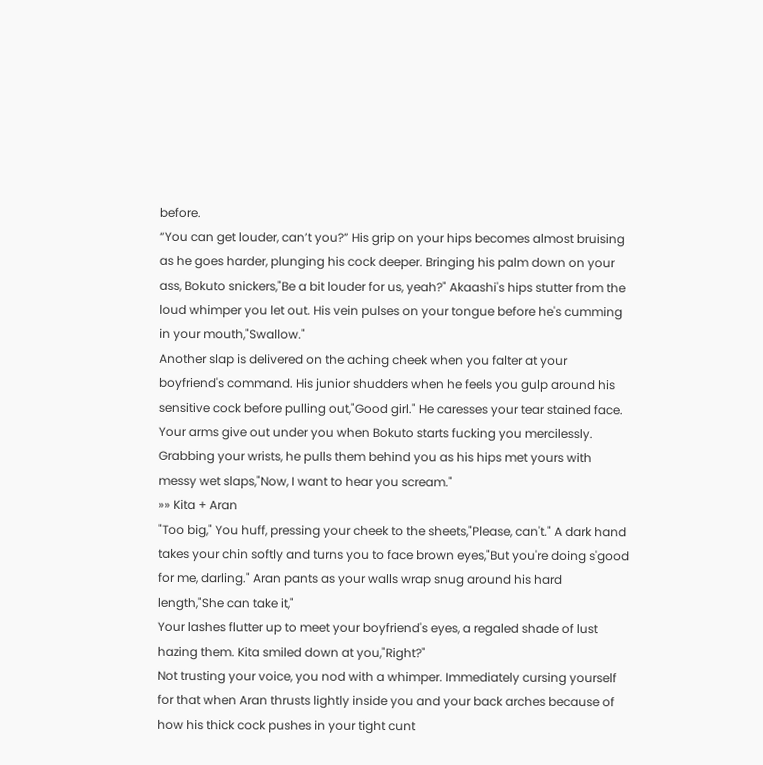before.
“You can get louder, can’t you?” His grip on your hips becomes almost bruising as he goes harder, plunging his cock deeper. Bringing his palm down on your ass, Bokuto snickers,"Be a bit louder for us, yeah?" Akaashi's hips stutter from the loud whimper you let out. His vein pulses on your tongue before he's cumming in your mouth,"Swallow."
Another slap is delivered on the aching cheek when you falter at your boyfriend's command. His junior shudders when he feels you gulp around his sensitive cock before pulling out,"Good girl." He caresses your tear stained face. Your arms give out under you when Bokuto starts fucking you mercilessly.
Grabbing your wrists, he pulls them behind you as his hips met yours with messy wet slaps,"Now, I want to hear you scream."
»» Kita + Aran
"Too big," You huff, pressing your cheek to the sheets,"Please, can't." A dark hand takes your chin softly and turns you to face brown eyes,"But you're doing s'good for me, darling." Aran pants as your walls wrap snug around his hard length,"She can take it,"
Your lashes flutter up to meet your boyfriend's eyes, a regaled shade of lust hazing them. Kita smiled down at you,"Right?"
Not trusting your voice, you nod with a whimper. Immediately cursing yourself for that when Aran thrusts lightly inside you and your back arches because of how his thick cock pushes in your tight cunt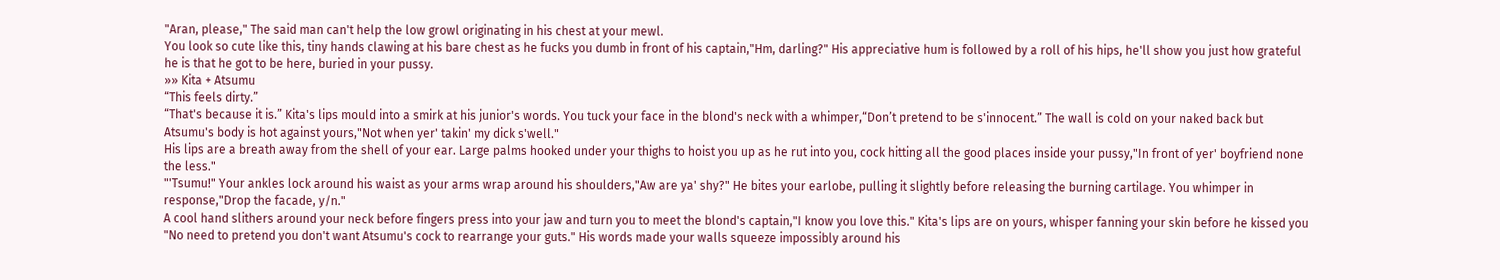"Aran, please," The said man can't help the low growl originating in his chest at your mewl.
You look so cute like this, tiny hands clawing at his bare chest as he fucks you dumb in front of his captain,"Hm, darling?" His appreciative hum is followed by a roll of his hips, he'll show you just how grateful he is that he got to be here, buried in your pussy.
»» Kita + Atsumu
“This feels dirty.”
“That's because it is.” Kita's lips mould into a smirk at his junior's words. You tuck your face in the blond's neck with a whimper,“Don’t pretend to be s'innocent.” The wall is cold on your naked back but Atsumu's body is hot against yours,"Not when yer' takin' my dick s'well."
His lips are a breath away from the shell of your ear. Large palms hooked under your thighs to hoist you up as he rut into you, cock hitting all the good places inside your pussy,"In front of yer' boyfriend none the less."
"'Tsumu!" Your ankles lock around his waist as your arms wrap around his shoulders,"Aw are ya' shy?" He bites your earlobe, pulling it slightly before releasing the burning cartilage. You whimper in response,"Drop the facade, y/n."
A cool hand slithers around your neck before fingers press into your jaw and turn you to meet the blond's captain,"I know you love this." Kita's lips are on yours, whisper fanning your skin before he kissed you
"No need to pretend you don't want Atsumu's cock to rearrange your guts." His words made your walls squeeze impossibly around his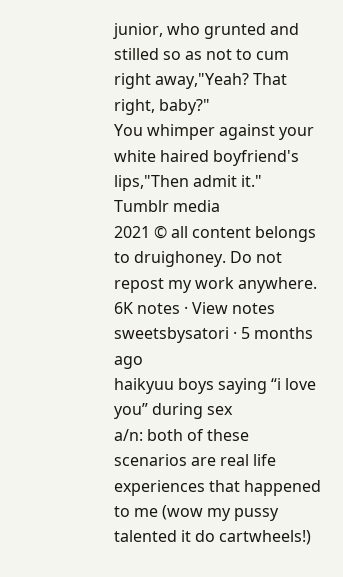junior, who grunted and stilled so as not to cum right away,"Yeah? That right, baby?"
You whimper against your white haired boyfriend's lips,"Then admit it."
Tumblr media
2021 © all content belongs to druighoney. Do not repost my work anywhere.
6K notes · View notes
sweetsbysatori · 5 months ago
haikyuu boys saying “i love you” during sex
a/n: both of these scenarios are real life experiences that happened to me (wow my pussy talented it do cartwheels!)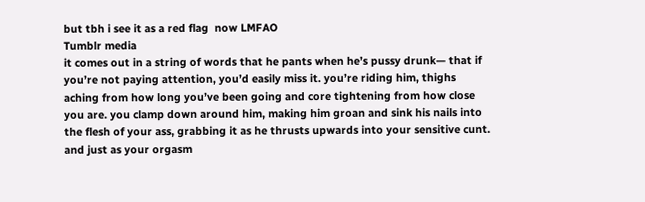but tbh i see it as a red flag  now LMFAO
Tumblr media
it comes out in a string of words that he pants when he’s pussy drunk— that if you’re not paying attention, you’d easily miss it. you’re riding him, thighs aching from how long you’ve been going and core tightening from how close you are. you clamp down around him, making him groan and sink his nails into the flesh of your ass, grabbing it as he thrusts upwards into your sensitive cunt. and just as your orgasm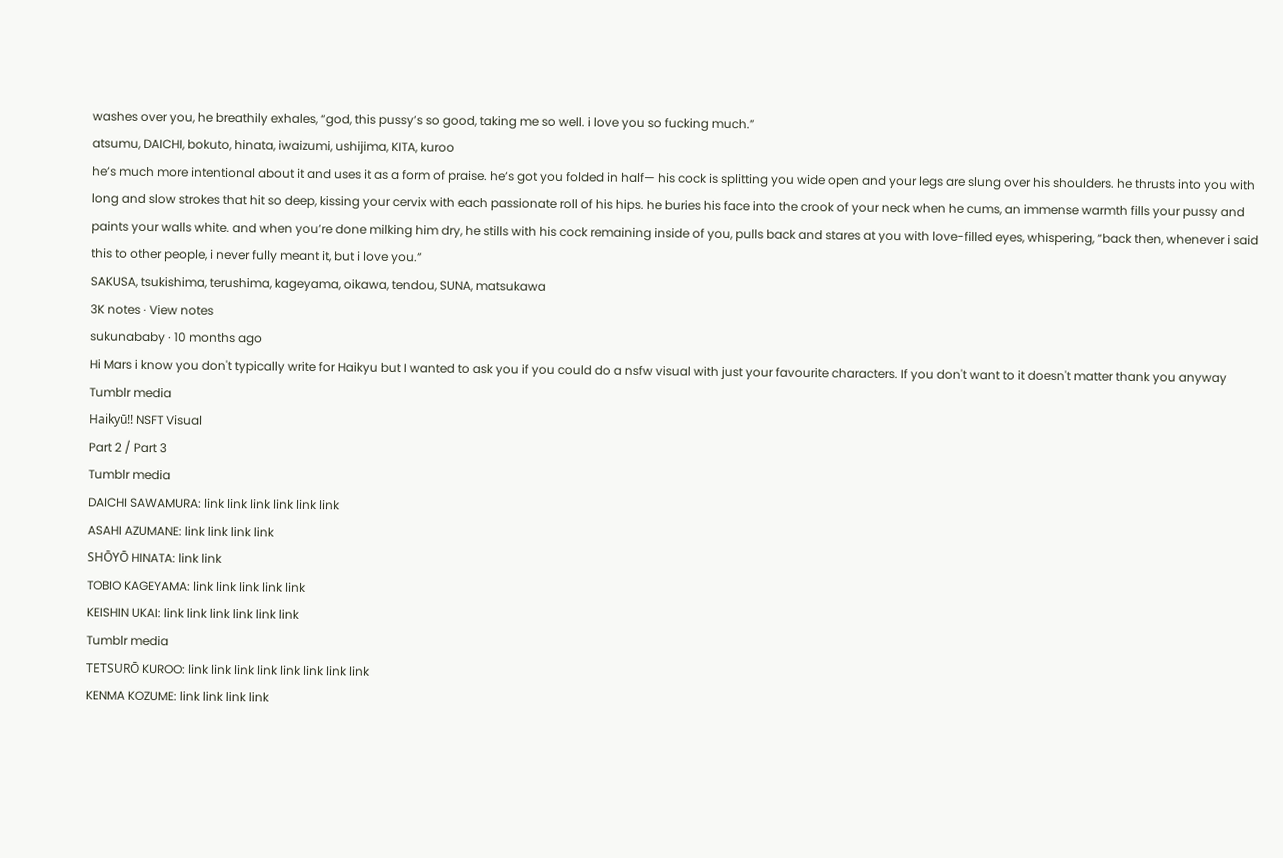washes over you, he breathily exhales, “god, this pussy’s so good, taking me so well. i love you so fucking much.”
atsumu, DAICHI, bokuto, hinata, iwaizumi, ushijima, KITA, kuroo
he’s much more intentional about it and uses it as a form of praise. he’s got you folded in half— his cock is splitting you wide open and your legs are slung over his shoulders. he thrusts into you with long and slow strokes that hit so deep, kissing your cervix with each passionate roll of his hips. he buries his face into the crook of your neck when he cums, an immense warmth fills your pussy and paints your walls white. and when you’re done milking him dry, he stills with his cock remaining inside of you, pulls back and stares at you with love-filled eyes, whispering, “back then, whenever i said this to other people, i never fully meant it, but i love you.”
SAKUSA, tsukishima, terushima, kageyama, oikawa, tendou, SUNA, matsukawa
3K notes · View notes
sukunababy · 10 months ago
Hi Mars i know you don't typically write for Haikyu but I wanted to ask you if you could do a nsfw visual with just your favourite characters. If you don't want to it doesn't matter thank you anyway
Tumblr media
Haikyū!! NSFT Visual
Part 2 / Part 3
Tumblr media
DAICHI SAWAMURA: link link link link link link
ASAHI AZUMANE: link link link link
SHŌYŌ HINATA: link link
TOBIO KAGEYAMA: link link link link link
KEISHIN UKAI: link link link link link link
Tumblr media
TETSURŌ KUROO: link link link link link link link link
KENMA KOZUME: link link link link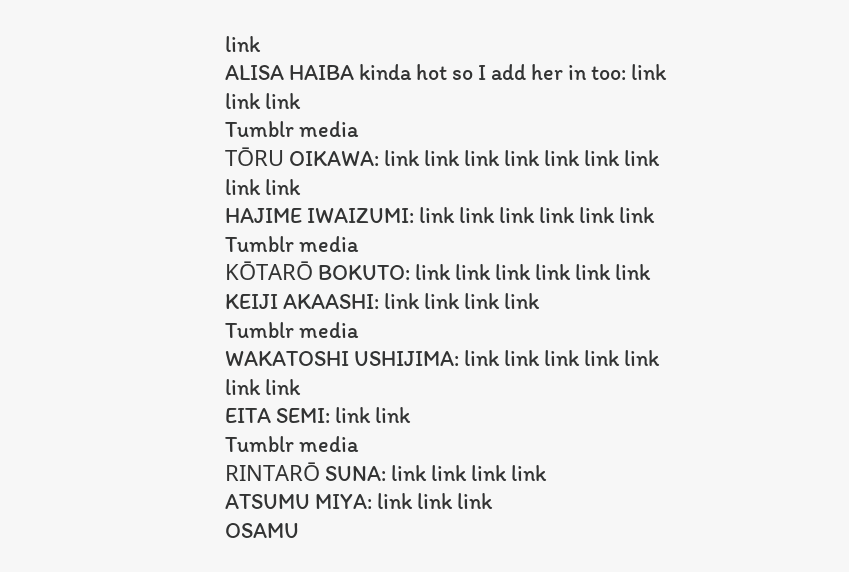link
ALISA HAIBA kinda hot so I add her in too: link link link
Tumblr media
TŌRU OIKAWA: link link link link link link link link link
HAJIME IWAIZUMI: link link link link link link
Tumblr media
KŌTARŌ BOKUTO: link link link link link link
KEIJI AKAASHI: link link link link
Tumblr media
WAKATOSHI USHIJIMA: link link link link link link link
EITA SEMI: link link
Tumblr media
RINTARŌ SUNA: link link link link
ATSUMU MIYA: link link link
OSAMU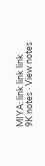MIYA: link link link
9K notes · View notes